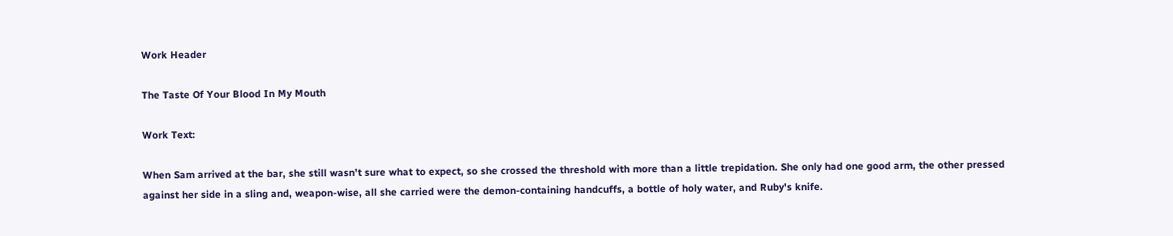Work Header

The Taste Of Your Blood In My Mouth

Work Text:

When Sam arrived at the bar, she still wasn’t sure what to expect, so she crossed the threshold with more than a little trepidation. She only had one good arm, the other pressed against her side in a sling and, weapon-wise, all she carried were the demon-containing handcuffs, a bottle of holy water, and Ruby's knife.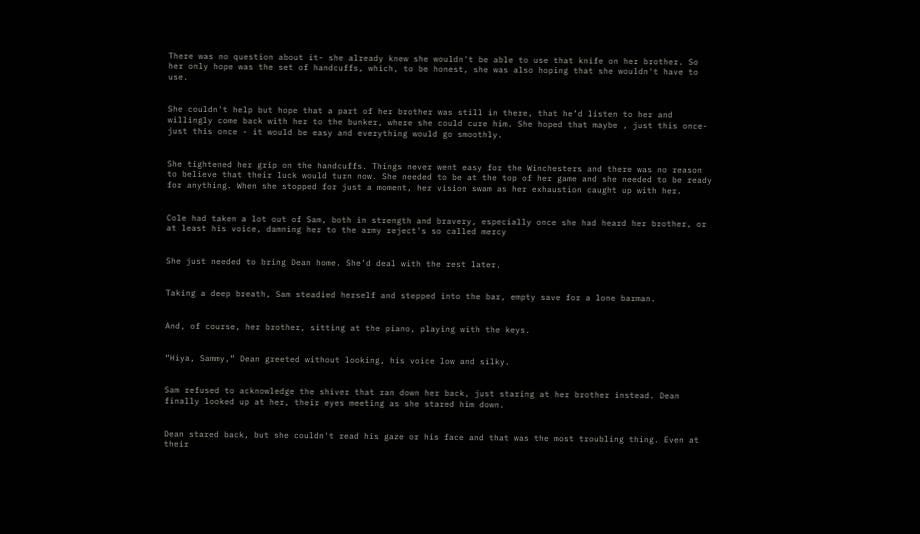There was no question about it- she already knew she wouldn't be able to use that knife on her brother. So her only hope was the set of handcuffs, which, to be honest, she was also hoping that she wouldn't have to use.


She couldn't help but hope that a part of her brother was still in there, that he’d listen to her and willingly come back with her to the bunker, where she could cure him. She hoped that maybe , just this once- just this once - it would be easy and everything would go smoothly.


She tightened her grip on the handcuffs. Things never went easy for the Winchesters and there was no reason to believe that their luck would turn now. She needed to be at the top of her game and she needed to be ready for anything. When she stopped for just a moment, her vision swam as her exhaustion caught up with her.


Cole had taken a lot out of Sam, both in strength and bravery, especially once she had heard her brother, or at least his voice, damning her to the army reject's so called mercy


She just needed to bring Dean home. She’d deal with the rest later.


Taking a deep breath, Sam steadied herself and stepped into the bar, empty save for a lone barman.


And, of course, her brother, sitting at the piano, playing with the keys.


“Hiya, Sammy,” Dean greeted without looking, his voice low and silky.


Sam refused to acknowledge the shiver that ran down her back, just staring at her brother instead. Dean finally looked up at her, their eyes meeting as she stared him down.


Dean stared back, but she couldn't read his gaze or his face and that was the most troubling thing. Even at their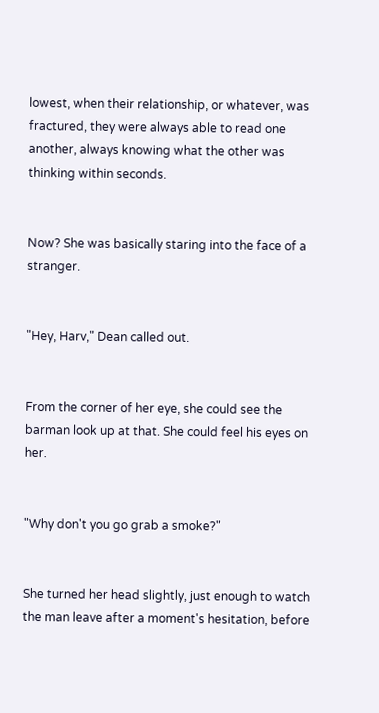lowest, when their relationship, or whatever, was fractured, they were always able to read one another, always knowing what the other was thinking within seconds.


Now? She was basically staring into the face of a stranger.


"Hey, Harv," Dean called out.


From the corner of her eye, she could see the barman look up at that. She could feel his eyes on her.


"Why don't you go grab a smoke?"


She turned her head slightly, just enough to watch the man leave after a moment's hesitation, before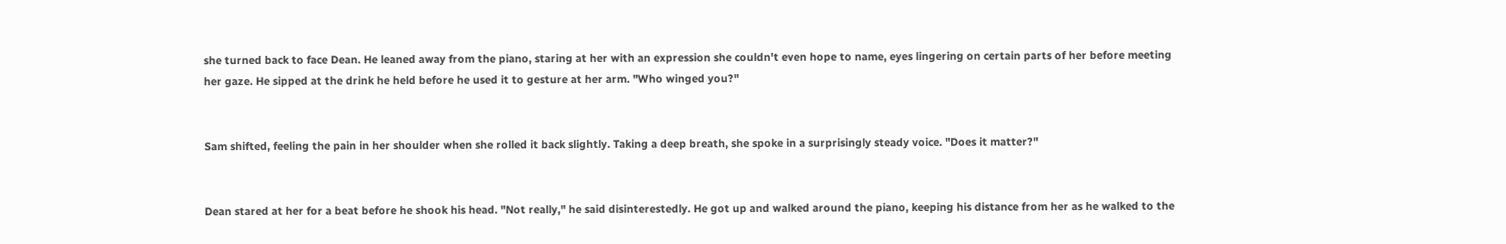she turned back to face Dean. He leaned away from the piano, staring at her with an expression she couldn't even hope to name, eyes lingering on certain parts of her before meeting her gaze. He sipped at the drink he held before he used it to gesture at her arm. "Who winged you?"


Sam shifted, feeling the pain in her shoulder when she rolled it back slightly. Taking a deep breath, she spoke in a surprisingly steady voice. "Does it matter?"


Dean stared at her for a beat before he shook his head. "Not really," he said disinterestedly. He got up and walked around the piano, keeping his distance from her as he walked to the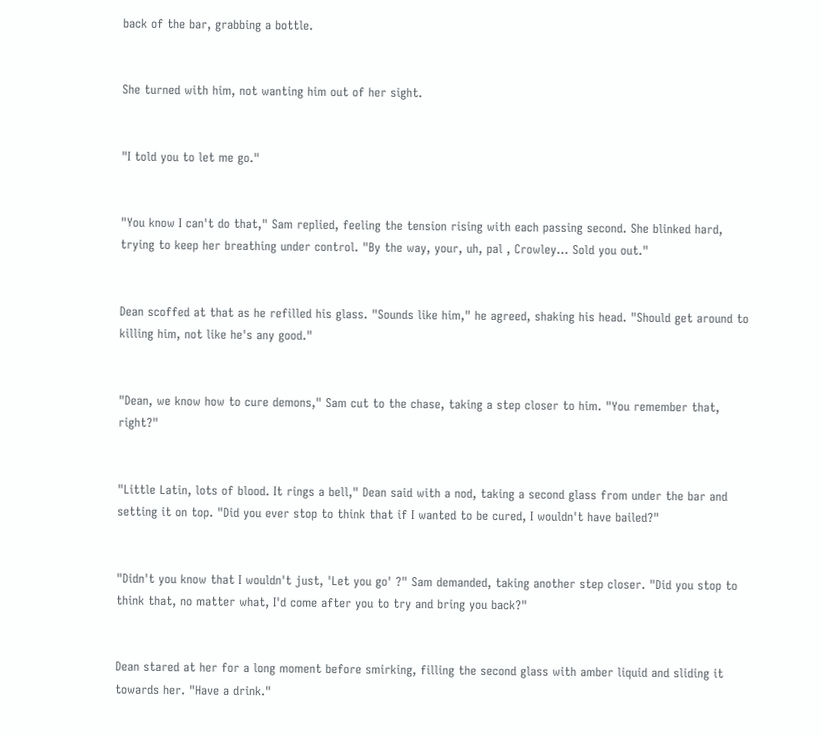back of the bar, grabbing a bottle.


She turned with him, not wanting him out of her sight.


"I told you to let me go."


"You know I can't do that," Sam replied, feeling the tension rising with each passing second. She blinked hard, trying to keep her breathing under control. "By the way, your, uh, pal , Crowley… Sold you out."


Dean scoffed at that as he refilled his glass. "Sounds like him," he agreed, shaking his head. "Should get around to killing him, not like he's any good."


"Dean, we know how to cure demons," Sam cut to the chase, taking a step closer to him. "You remember that, right?"


"Little Latin, lots of blood. It rings a bell," Dean said with a nod, taking a second glass from under the bar and setting it on top. "Did you ever stop to think that if I wanted to be cured, I wouldn't have bailed?"


"Didn't you know that I wouldn't just, 'Let you go' ?" Sam demanded, taking another step closer. "Did you stop to think that, no matter what, I'd come after you to try and bring you back?"


Dean stared at her for a long moment before smirking, filling the second glass with amber liquid and sliding it towards her. "Have a drink."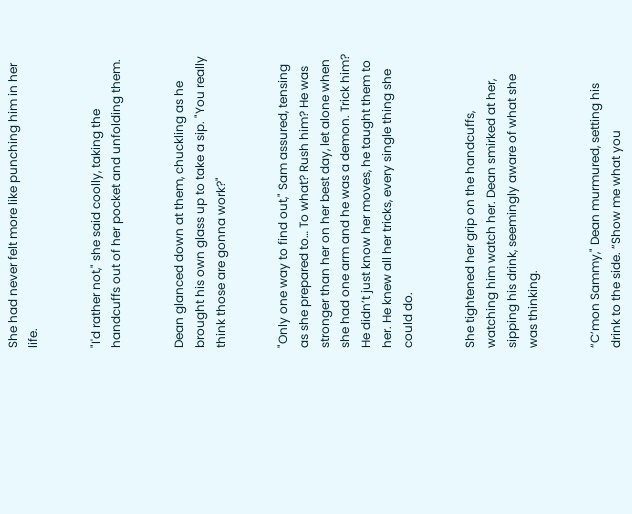She had never felt more like punching him in her life.


"I'd rather not," she said coolly, taking the handcuffs out of her pocket and unfolding them.


Dean glanced down at them, chuckling as he brought his own glass up to take a sip. "You really think those are gonna work?"


"Only one way to find out," Sam assured, tensing as she prepared to… To what? Rush him? He was stronger than her on her best day, let alone when she had one arm and he was a demon. Trick him? He didn’t just know her moves, he taught them to her. He knew all her tricks, every single thing she could do.


She tightened her grip on the handcuffs, watching him watch her. Dean smirked at her, sipping his drink, seemingly aware of what she was thinking.


“C’mon Sammy," Dean murmured, setting his drink to the side. “Show me what you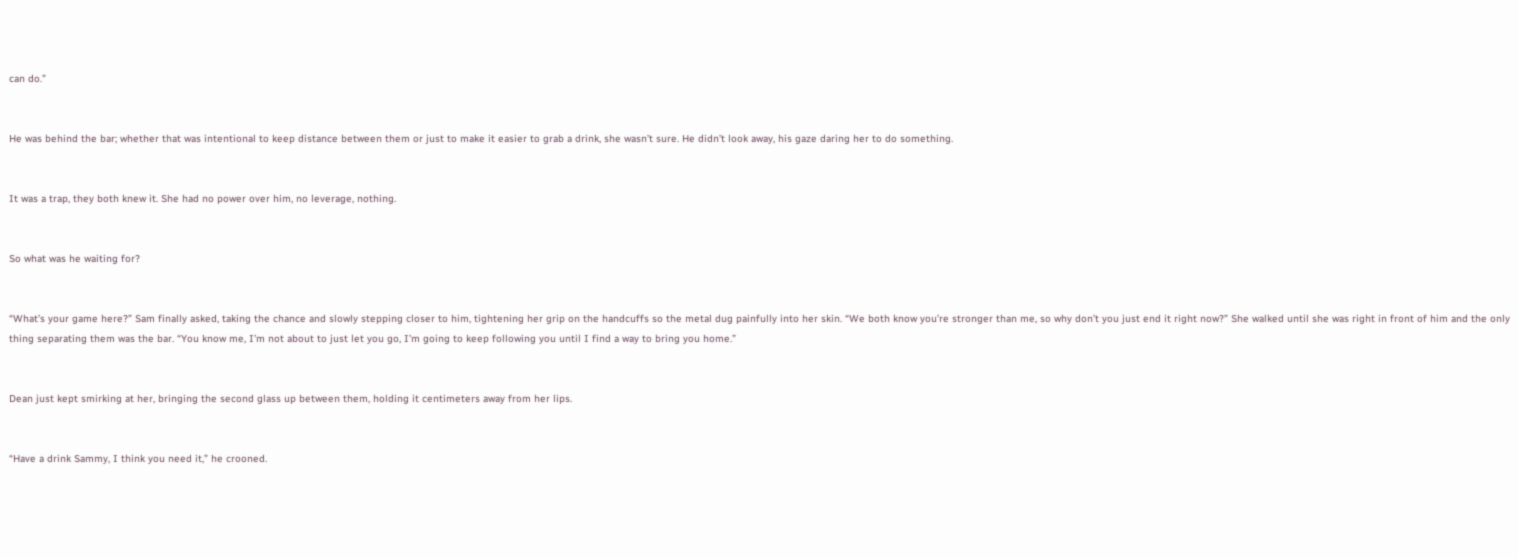can do.”


He was behind the bar; whether that was intentional to keep distance between them or just to make it easier to grab a drink, she wasn’t sure. He didn’t look away, his gaze daring her to do something.


It was a trap, they both knew it. She had no power over him, no leverage, nothing.


So what was he waiting for?


“What’s your game here?” Sam finally asked, taking the chance and slowly stepping closer to him, tightening her grip on the handcuffs so the metal dug painfully into her skin. “We both know you’re stronger than me, so why don’t you just end it right now?” She walked until she was right in front of him and the only thing separating them was the bar. “You know me, I’m not about to just let you go, I’m going to keep following you until I find a way to bring you home.”


Dean just kept smirking at her, bringing the second glass up between them, holding it centimeters away from her lips.


“Have a drink Sammy, I think you need it,” he crooned.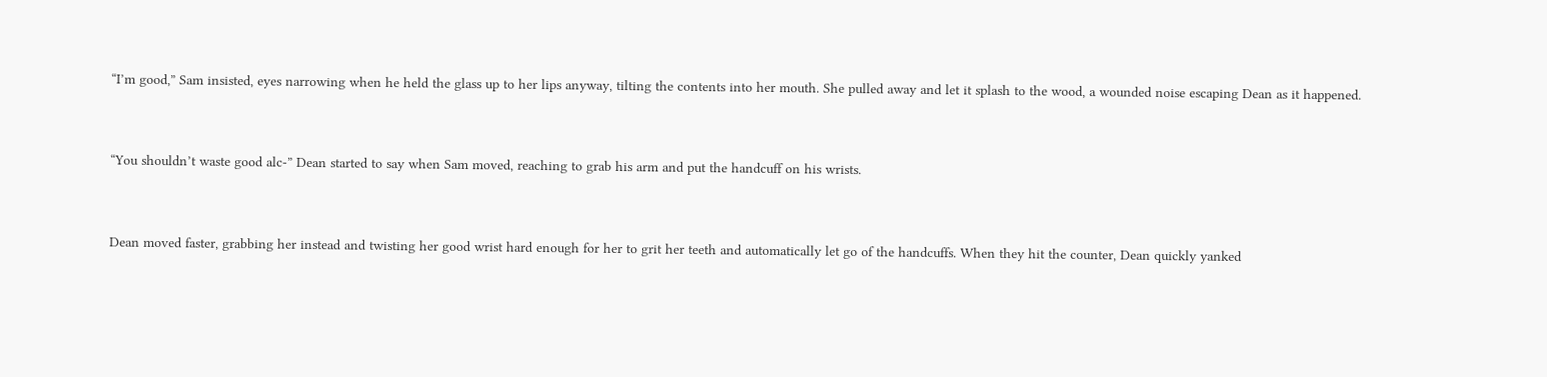“I’m good,” Sam insisted, eyes narrowing when he held the glass up to her lips anyway, tilting the contents into her mouth. She pulled away and let it splash to the wood, a wounded noise escaping Dean as it happened.


“You shouldn’t waste good alc-” Dean started to say when Sam moved, reaching to grab his arm and put the handcuff on his wrists.


Dean moved faster, grabbing her instead and twisting her good wrist hard enough for her to grit her teeth and automatically let go of the handcuffs. When they hit the counter, Dean quickly yanked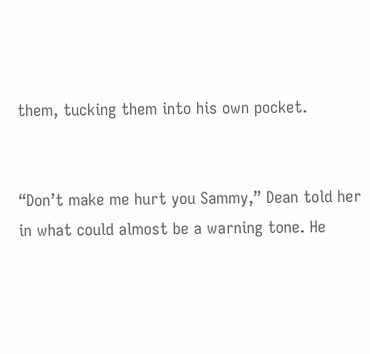them, tucking them into his own pocket.


“Don’t make me hurt you Sammy,” Dean told her in what could almost be a warning tone. He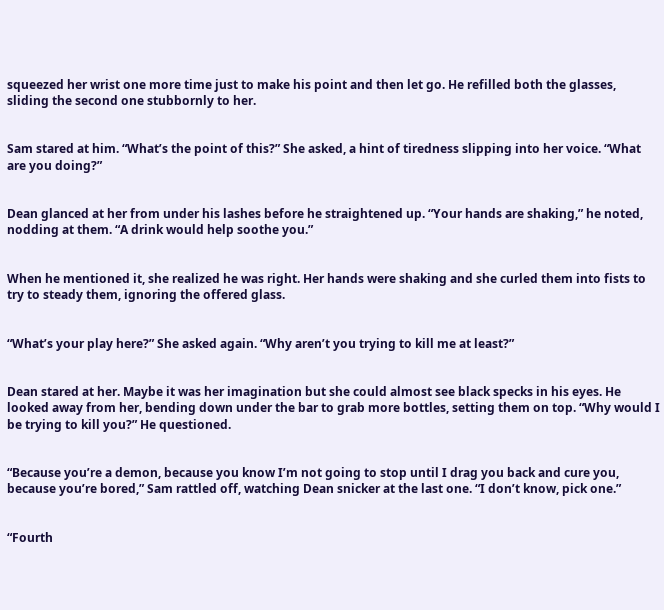squeezed her wrist one more time just to make his point and then let go. He refilled both the glasses, sliding the second one stubbornly to her.


Sam stared at him. “What’s the point of this?” She asked, a hint of tiredness slipping into her voice. “What are you doing?”


Dean glanced at her from under his lashes before he straightened up. “Your hands are shaking,” he noted, nodding at them. “A drink would help soothe you.”


When he mentioned it, she realized he was right. Her hands were shaking and she curled them into fists to try to steady them, ignoring the offered glass.


“What’s your play here?” She asked again. “Why aren’t you trying to kill me at least?”


Dean stared at her. Maybe it was her imagination but she could almost see black specks in his eyes. He looked away from her, bending down under the bar to grab more bottles, setting them on top. “Why would I be trying to kill you?” He questioned.


“Because you’re a demon, because you know I’m not going to stop until I drag you back and cure you, because you’re bored,” Sam rattled off, watching Dean snicker at the last one. “I don’t know, pick one.”


“Fourth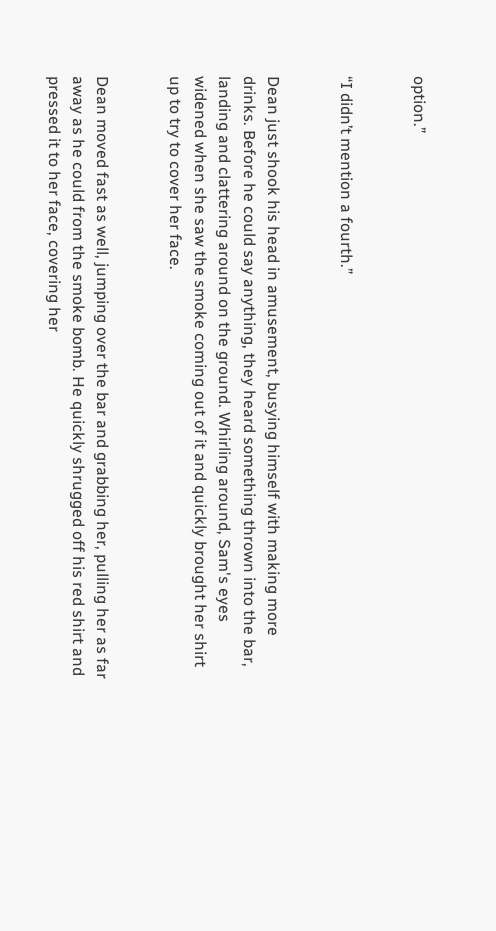option.”


“I didn’t mention a fourth.”


Dean just shook his head in amusement, busying himself with making more drinks. Before he could say anything, they heard something thrown into the bar, landing and clattering around on the ground. Whirling around, Sam's eyes widened when she saw the smoke coming out of it and quickly brought her shirt up to try to cover her face.


Dean moved fast as well, jumping over the bar and grabbing her, pulling her as far away as he could from the smoke bomb. He quickly shrugged off his red shirt and pressed it to her face, covering her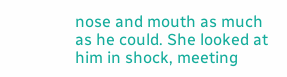nose and mouth as much as he could. She looked at him in shock, meeting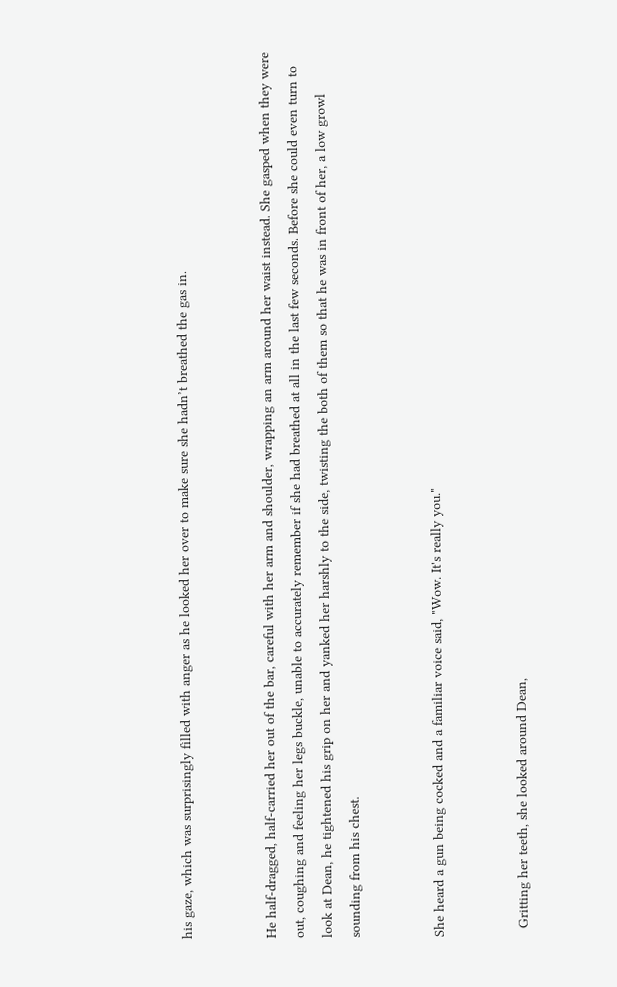his gaze, which was surprisingly filled with anger as he looked her over to make sure she hadn’t breathed the gas in.


He half-dragged, half-carried her out of the bar, careful with her arm and shoulder, wrapping an arm around her waist instead. She gasped when they were out, coughing and feeling her legs buckle, unable to accurately remember if she had breathed at all in the last few seconds. Before she could even turn to look at Dean, he tightened his grip on her and yanked her harshly to the side, twisting the both of them so that he was in front of her, a low growl sounding from his chest.


She heard a gun being cocked and a familiar voice said, "Wow. It's really you."


  Gritting her teeth, she looked around Dean,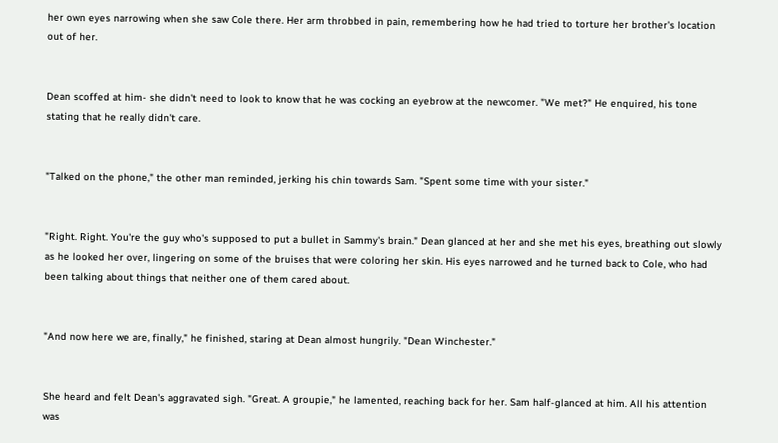her own eyes narrowing when she saw Cole there. Her arm throbbed in pain, remembering how he had tried to torture her brother's location out of her.


Dean scoffed at him- she didn't need to look to know that he was cocking an eyebrow at the newcomer. "We met?" He enquired, his tone stating that he really didn't care.


"Talked on the phone," the other man reminded, jerking his chin towards Sam. "Spent some time with your sister."


"Right. Right. You're the guy who's supposed to put a bullet in Sammy's brain." Dean glanced at her and she met his eyes, breathing out slowly as he looked her over, lingering on some of the bruises that were coloring her skin. His eyes narrowed and he turned back to Cole, who had been talking about things that neither one of them cared about.


"And now here we are, finally," he finished, staring at Dean almost hungrily. "Dean Winchester."


She heard and felt Dean's aggravated sigh. "Great. A groupie," he lamented, reaching back for her. Sam half-glanced at him. All his attention was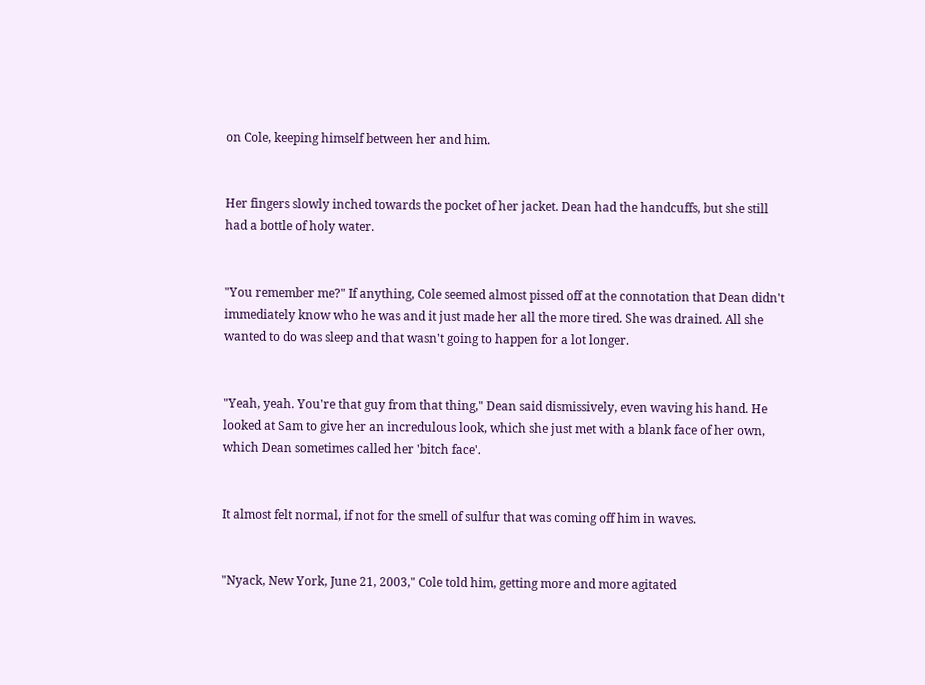on Cole, keeping himself between her and him.


Her fingers slowly inched towards the pocket of her jacket. Dean had the handcuffs, but she still had a bottle of holy water.


"You remember me?" If anything, Cole seemed almost pissed off at the connotation that Dean didn't immediately know who he was and it just made her all the more tired. She was drained. All she wanted to do was sleep and that wasn't going to happen for a lot longer.


"Yeah, yeah. You're that guy from that thing," Dean said dismissively, even waving his hand. He looked at Sam to give her an incredulous look, which she just met with a blank face of her own, which Dean sometimes called her 'bitch face'.


It almost felt normal, if not for the smell of sulfur that was coming off him in waves.


"Nyack, New York, June 21, 2003," Cole told him, getting more and more agitated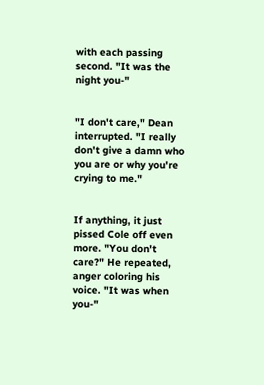with each passing second. "It was the night you-"


"I don't care," Dean interrupted. "I really don't give a damn who you are or why you're crying to me."


If anything, it just pissed Cole off even more. "You don't care?" He repeated, anger coloring his voice. "It was when you-"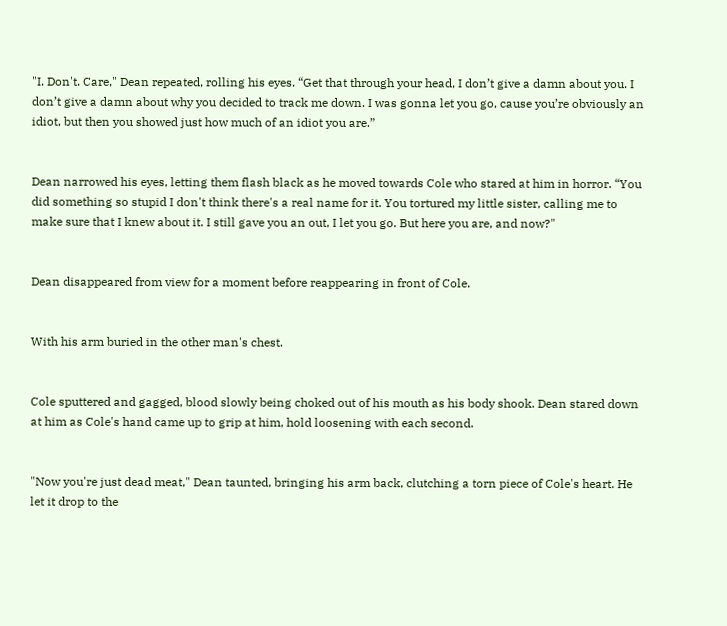"I. Don't. Care," Dean repeated, rolling his eyes. “Get that through your head, I don’t give a damn about you. I don’t give a damn about why you decided to track me down. I was gonna let you go, cause you’re obviously an idiot, but then you showed just how much of an idiot you are.”


Dean narrowed his eyes, letting them flash black as he moved towards Cole who stared at him in horror. “You did something so stupid I don't think there's a real name for it. You tortured my little sister, calling me to make sure that I knew about it. I still gave you an out, I let you go. But here you are, and now?"


Dean disappeared from view for a moment before reappearing in front of Cole.


With his arm buried in the other man's chest.


Cole sputtered and gagged, blood slowly being choked out of his mouth as his body shook. Dean stared down at him as Cole's hand came up to grip at him, hold loosening with each second.


"Now you're just dead meat," Dean taunted, bringing his arm back, clutching a torn piece of Cole's heart. He let it drop to the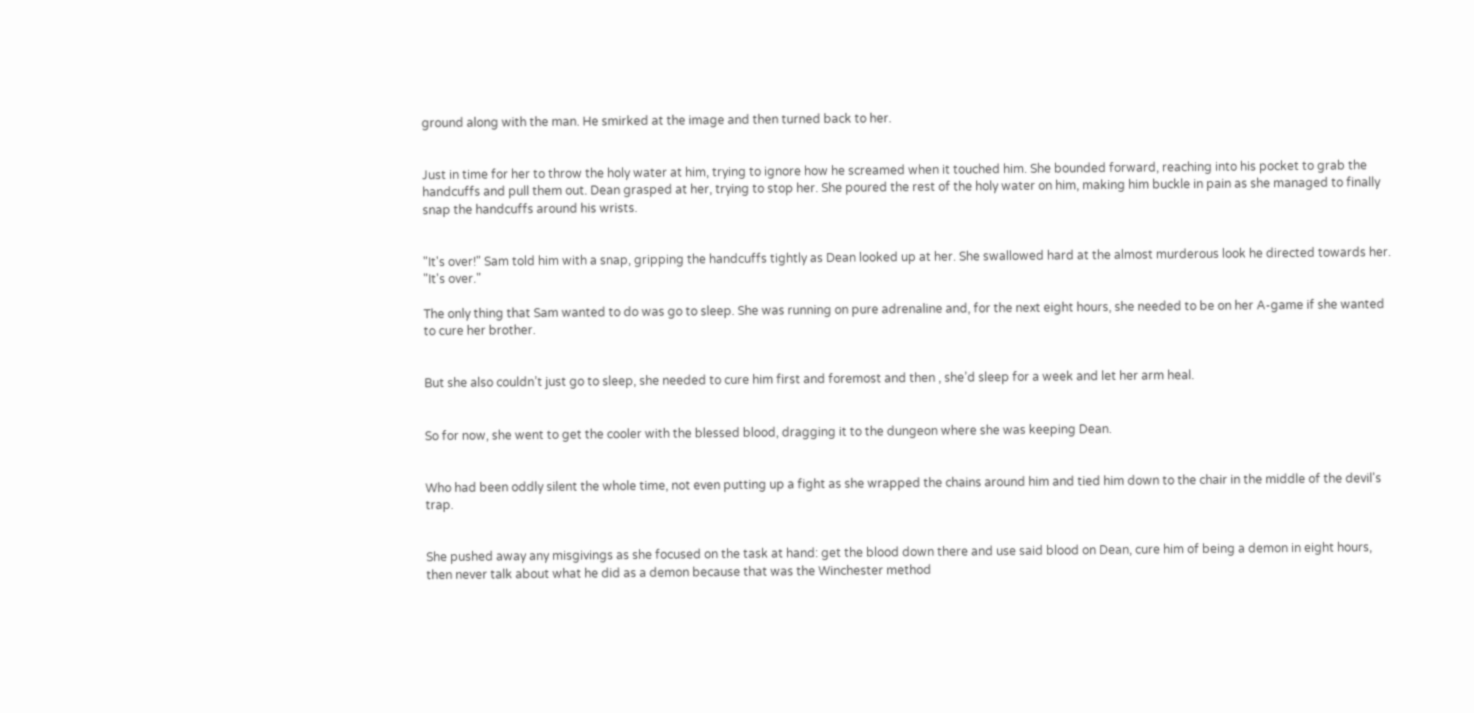ground along with the man. He smirked at the image and then turned back to her.


Just in time for her to throw the holy water at him, trying to ignore how he screamed when it touched him. She bounded forward, reaching into his pocket to grab the handcuffs and pull them out. Dean grasped at her, trying to stop her. She poured the rest of the holy water on him, making him buckle in pain as she managed to finally snap the handcuffs around his wrists.


"It's over!" Sam told him with a snap, gripping the handcuffs tightly as Dean looked up at her. She swallowed hard at the almost murderous look he directed towards her. "It's over."

The only thing that Sam wanted to do was go to sleep. She was running on pure adrenaline and, for the next eight hours, she needed to be on her A-game if she wanted to cure her brother.


But she also couldn’t just go to sleep, she needed to cure him first and foremost and then , she’d sleep for a week and let her arm heal.


So for now, she went to get the cooler with the blessed blood, dragging it to the dungeon where she was keeping Dean.


Who had been oddly silent the whole time, not even putting up a fight as she wrapped the chains around him and tied him down to the chair in the middle of the devil's trap.


She pushed away any misgivings as she focused on the task at hand: get the blood down there and use said blood on Dean, cure him of being a demon in eight hours, then never talk about what he did as a demon because that was the Winchester method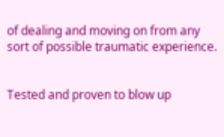of dealing and moving on from any sort of possible traumatic experience.


Tested and proven to blow up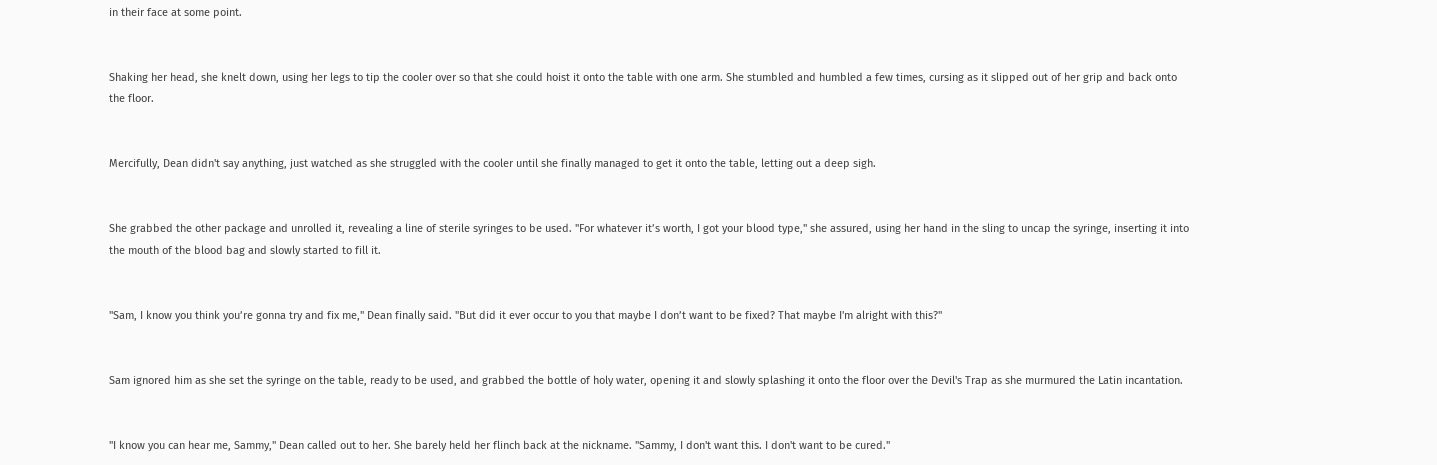in their face at some point.


Shaking her head, she knelt down, using her legs to tip the cooler over so that she could hoist it onto the table with one arm. She stumbled and humbled a few times, cursing as it slipped out of her grip and back onto the floor.


Mercifully, Dean didn't say anything, just watched as she struggled with the cooler until she finally managed to get it onto the table, letting out a deep sigh.


She grabbed the other package and unrolled it, revealing a line of sterile syringes to be used. "For whatever it’s worth, I got your blood type," she assured, using her hand in the sling to uncap the syringe, inserting it into the mouth of the blood bag and slowly started to fill it.


"Sam, I know you think you’re gonna try and fix me," Dean finally said. "But did it ever occur to you that maybe I don’t want to be fixed? That maybe I'm alright with this?"


Sam ignored him as she set the syringe on the table, ready to be used, and grabbed the bottle of holy water, opening it and slowly splashing it onto the floor over the Devil's Trap as she murmured the Latin incantation.


"I know you can hear me, Sammy," Dean called out to her. She barely held her flinch back at the nickname. "Sammy, I don't want this. I don't want to be cured."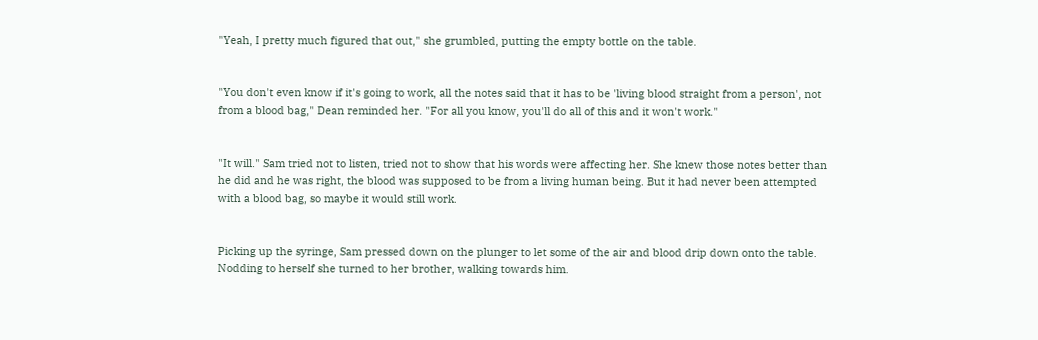"Yeah, I pretty much figured that out," she grumbled, putting the empty bottle on the table.


"You don't even know if it's going to work, all the notes said that it has to be 'living blood straight from a person', not from a blood bag," Dean reminded her. "For all you know, you'll do all of this and it won't work."


"It will." Sam tried not to listen, tried not to show that his words were affecting her. She knew those notes better than he did and he was right, the blood was supposed to be from a living human being. But it had never been attempted with a blood bag, so maybe it would still work.


Picking up the syringe, Sam pressed down on the plunger to let some of the air and blood drip down onto the table. Nodding to herself she turned to her brother, walking towards him.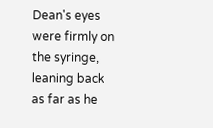Dean's eyes were firmly on the syringe, leaning back as far as he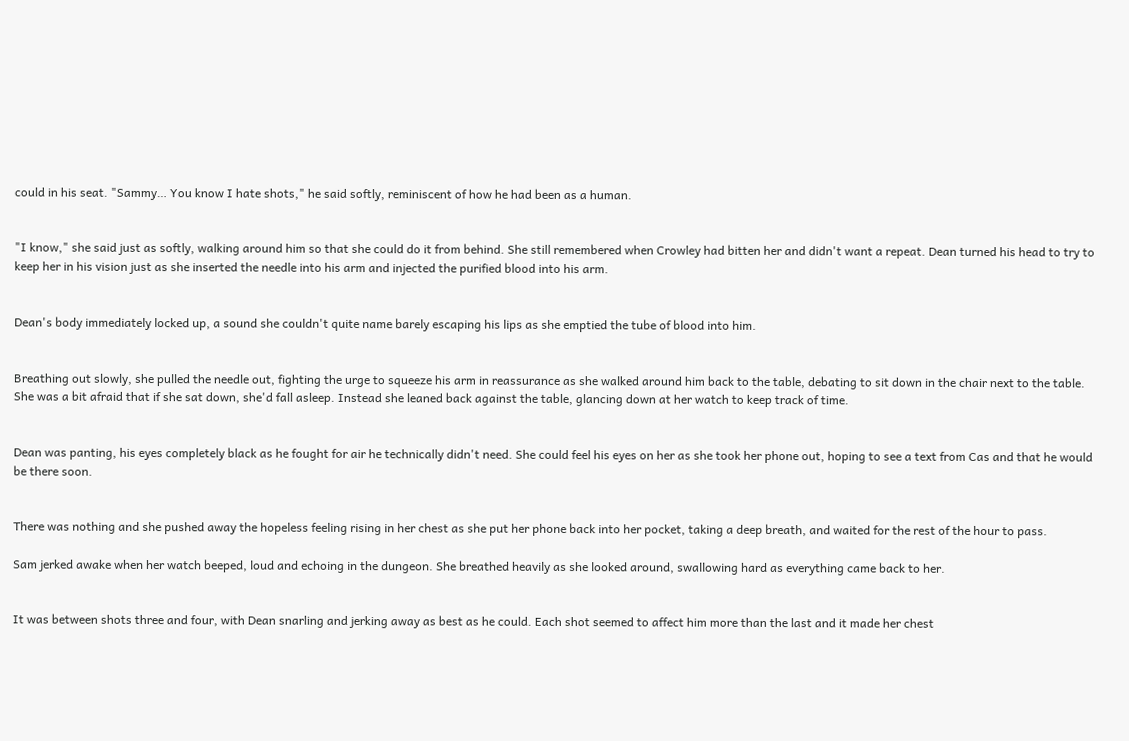could in his seat. "Sammy… You know I hate shots," he said softly, reminiscent of how he had been as a human.


"I know," she said just as softly, walking around him so that she could do it from behind. She still remembered when Crowley had bitten her and didn't want a repeat. Dean turned his head to try to keep her in his vision just as she inserted the needle into his arm and injected the purified blood into his arm.


Dean's body immediately locked up, a sound she couldn't quite name barely escaping his lips as she emptied the tube of blood into him.


Breathing out slowly, she pulled the needle out, fighting the urge to squeeze his arm in reassurance as she walked around him back to the table, debating to sit down in the chair next to the table. She was a bit afraid that if she sat down, she'd fall asleep. Instead she leaned back against the table, glancing down at her watch to keep track of time.


Dean was panting, his eyes completely black as he fought for air he technically didn't need. She could feel his eyes on her as she took her phone out, hoping to see a text from Cas and that he would be there soon.


There was nothing and she pushed away the hopeless feeling rising in her chest as she put her phone back into her pocket, taking a deep breath, and waited for the rest of the hour to pass.

Sam jerked awake when her watch beeped, loud and echoing in the dungeon. She breathed heavily as she looked around, swallowing hard as everything came back to her.


It was between shots three and four, with Dean snarling and jerking away as best as he could. Each shot seemed to affect him more than the last and it made her chest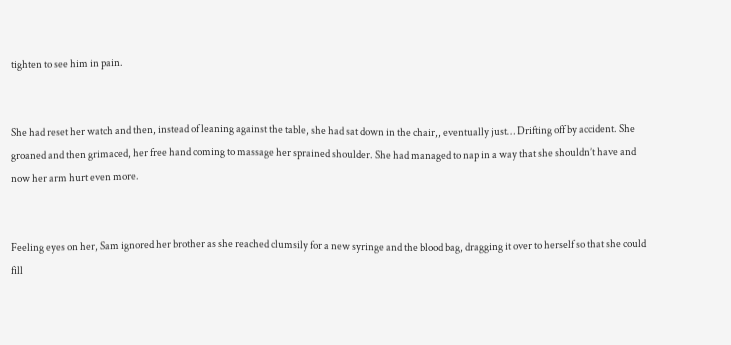tighten to see him in pain.


She had reset her watch and then, instead of leaning against the table, she had sat down in the chair,, eventually just… Drifting off by accident. She groaned and then grimaced, her free hand coming to massage her sprained shoulder. She had managed to nap in a way that she shouldn’t have and now her arm hurt even more.


Feeling eyes on her, Sam ignored her brother as she reached clumsily for a new syringe and the blood bag, dragging it over to herself so that she could fill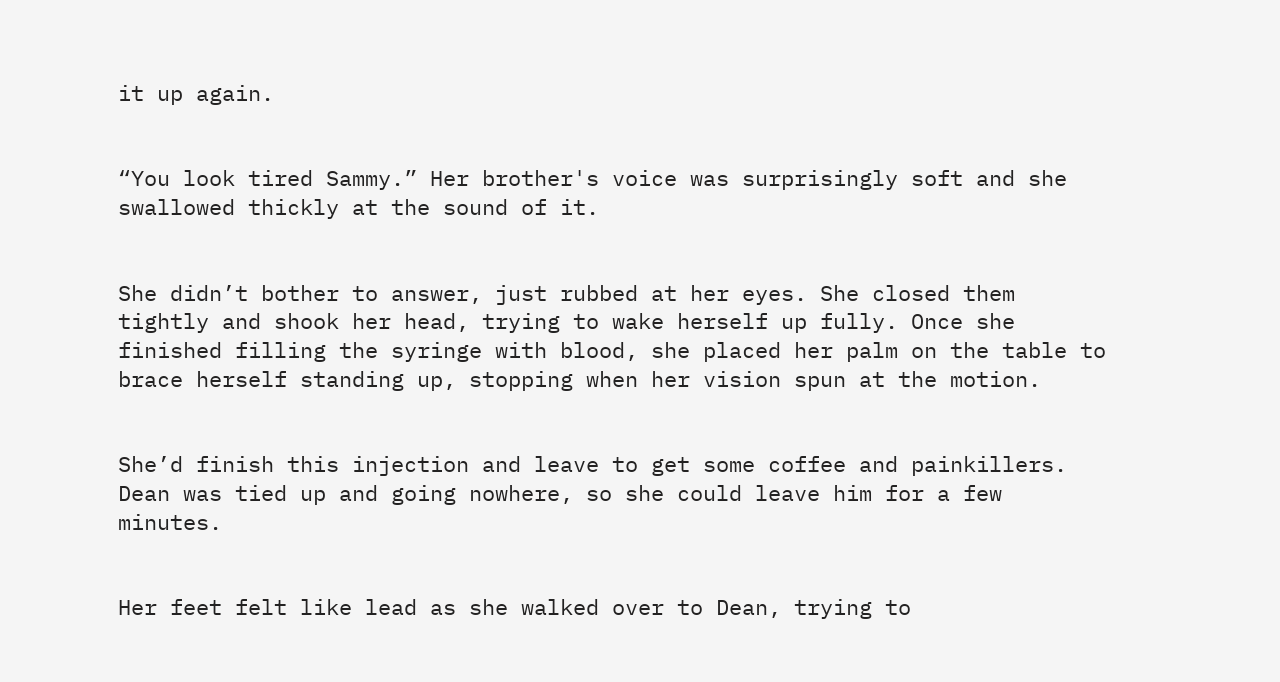it up again.


“You look tired Sammy.” Her brother's voice was surprisingly soft and she swallowed thickly at the sound of it.


She didn’t bother to answer, just rubbed at her eyes. She closed them tightly and shook her head, trying to wake herself up fully. Once she finished filling the syringe with blood, she placed her palm on the table to brace herself standing up, stopping when her vision spun at the motion.


She’d finish this injection and leave to get some coffee and painkillers. Dean was tied up and going nowhere, so she could leave him for a few minutes.


Her feet felt like lead as she walked over to Dean, trying to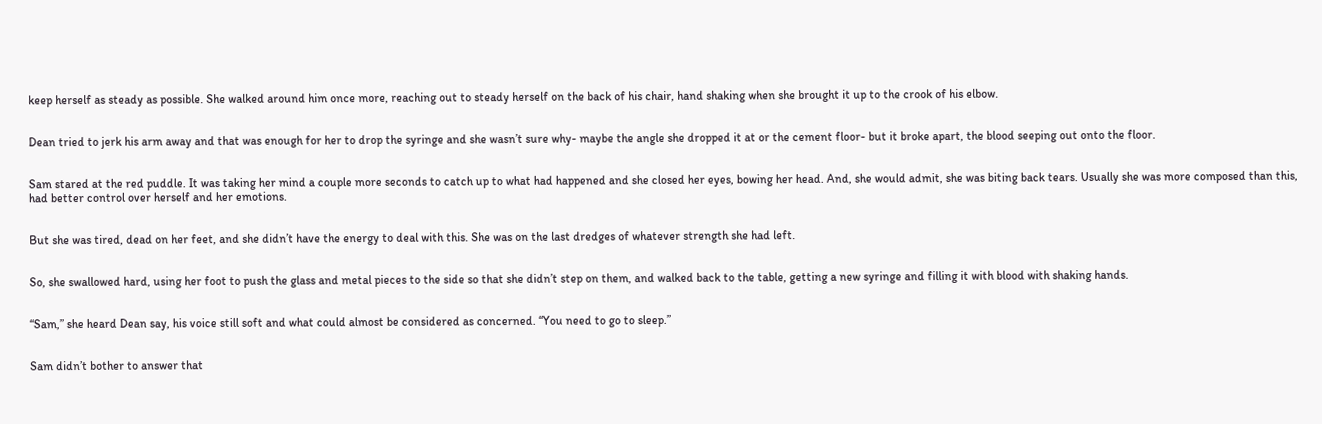keep herself as steady as possible. She walked around him once more, reaching out to steady herself on the back of his chair, hand shaking when she brought it up to the crook of his elbow.


Dean tried to jerk his arm away and that was enough for her to drop the syringe and she wasn’t sure why- maybe the angle she dropped it at or the cement floor- but it broke apart, the blood seeping out onto the floor.


Sam stared at the red puddle. It was taking her mind a couple more seconds to catch up to what had happened and she closed her eyes, bowing her head. And, she would admit, she was biting back tears. Usually she was more composed than this, had better control over herself and her emotions.


But she was tired, dead on her feet, and she didn’t have the energy to deal with this. She was on the last dredges of whatever strength she had left.


So, she swallowed hard, using her foot to push the glass and metal pieces to the side so that she didn’t step on them, and walked back to the table, getting a new syringe and filling it with blood with shaking hands.


“Sam,” she heard Dean say, his voice still soft and what could almost be considered as concerned. “You need to go to sleep.”


Sam didn’t bother to answer that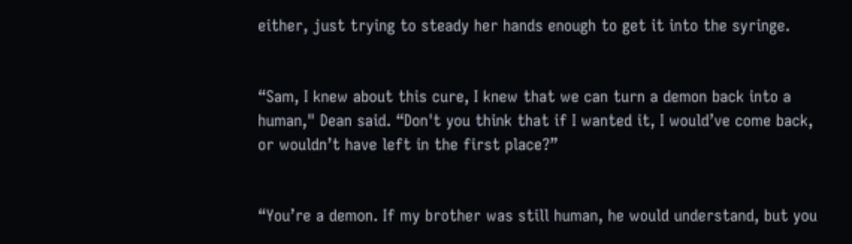either, just trying to steady her hands enough to get it into the syringe.


“Sam, I knew about this cure, I knew that we can turn a demon back into a human," Dean said. “Don't you think that if I wanted it, I would’ve come back, or wouldn’t have left in the first place?”


“You’re a demon. If my brother was still human, he would understand, but you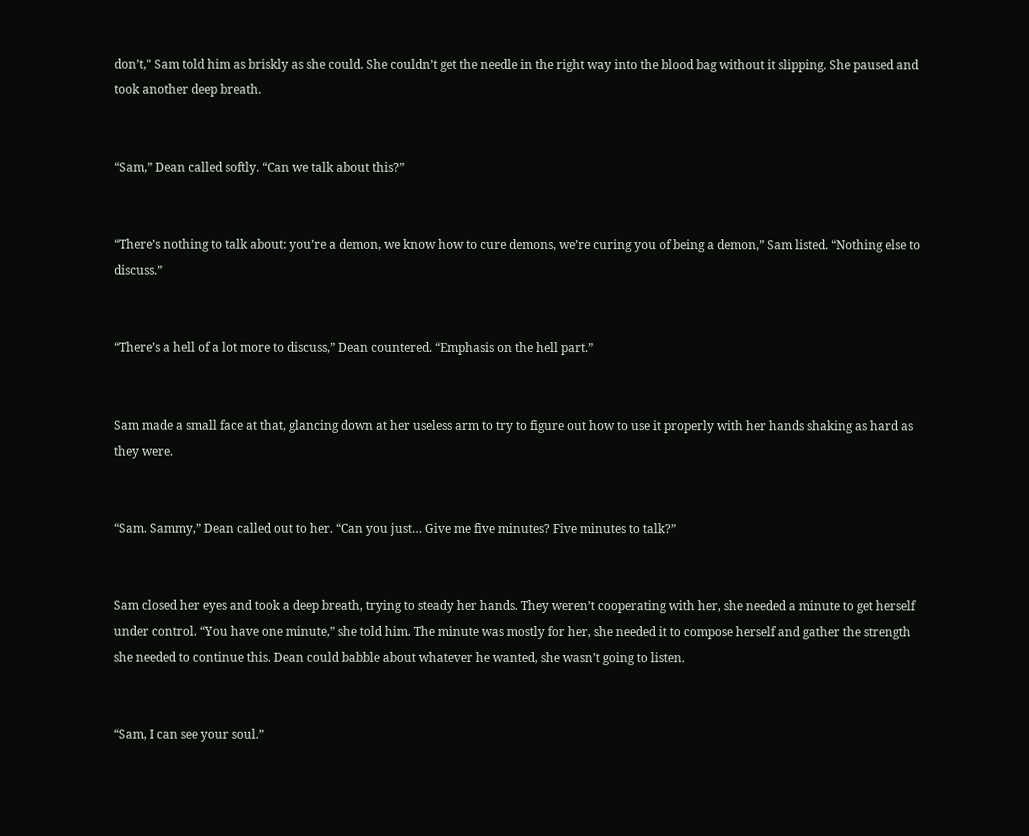don’t," Sam told him as briskly as she could. She couldn’t get the needle in the right way into the blood bag without it slipping. She paused and took another deep breath.


“Sam,” Dean called softly. “Can we talk about this?”


“There’s nothing to talk about: you’re a demon, we know how to cure demons, we’re curing you of being a demon,” Sam listed. “Nothing else to discuss.”


“There’s a hell of a lot more to discuss,” Dean countered. “Emphasis on the hell part.”


Sam made a small face at that, glancing down at her useless arm to try to figure out how to use it properly with her hands shaking as hard as they were.


“Sam. Sammy,” Dean called out to her. “Can you just… Give me five minutes? Five minutes to talk?”


Sam closed her eyes and took a deep breath, trying to steady her hands. They weren’t cooperating with her, she needed a minute to get herself under control. “You have one minute,” she told him. The minute was mostly for her, she needed it to compose herself and gather the strength she needed to continue this. Dean could babble about whatever he wanted, she wasn’t going to listen.


“Sam, I can see your soul.”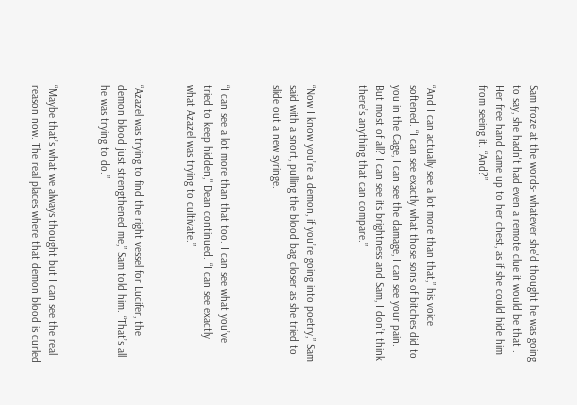Sam froze at the words- whatever she'd thought he was going to say, she hadn't had even a remote clue it would be that . Her free hand came up to her chest, as if she could hide him from seeing it. “And?”


“And I can actually see a lot more than that,” his voice softened. “I can see exactly what those sons of bitches did to you in the Cage, I can see the damage, I can see your pain. But most of all? I can see its brightness and Sam, I don’t think there’s anything that can compare.”


“Now I know you’re a demon, if you’re going into poetry,” Sam said with a snort, pulling the blood bag closer as she tried to slide out a new syringe.


“I can see a lot more than that too. I can see what you’ve tried to keep hidden," Dean continued. “I can see exactly what Azazel was trying to cultivate.”


“Azazel was trying to find the right vessel for Lucifer, the demon blood just strengthened me,” Sam told him. “That’s all he was trying to do.”


“Maybe that’s what we always thought but I can see the real reason now. The real places where that demon blood is curled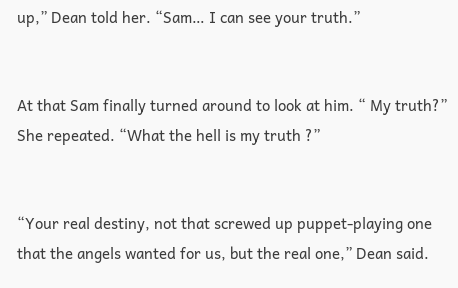up,” Dean told her. “Sam… I can see your truth.”


At that Sam finally turned around to look at him. “ My truth?” She repeated. “What the hell is my truth ?”


“Your real destiny, not that screwed up puppet-playing one that the angels wanted for us, but the real one,” Dean said.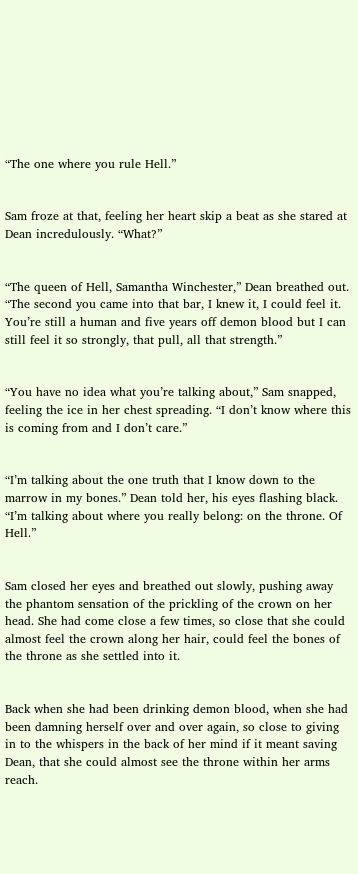“The one where you rule Hell.”


Sam froze at that, feeling her heart skip a beat as she stared at Dean incredulously. “What?”


“The queen of Hell, Samantha Winchester,” Dean breathed out. “The second you came into that bar, I knew it, I could feel it. You’re still a human and five years off demon blood but I can still feel it so strongly, that pull, all that strength.”


“You have no idea what you’re talking about,” Sam snapped, feeling the ice in her chest spreading. “I don’t know where this is coming from and I don’t care.”


“I’m talking about the one truth that I know down to the marrow in my bones.” Dean told her, his eyes flashing black. “I’m talking about where you really belong: on the throne. Of Hell.”


Sam closed her eyes and breathed out slowly, pushing away the phantom sensation of the prickling of the crown on her head. She had come close a few times, so close that she could almost feel the crown along her hair, could feel the bones of the throne as she settled into it.


Back when she had been drinking demon blood, when she had been damning herself over and over again, so close to giving in to the whispers in the back of her mind if it meant saving Dean, that she could almost see the throne within her arms reach.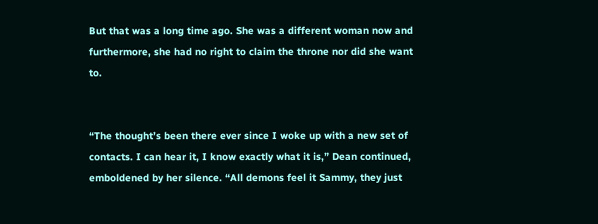But that was a long time ago. She was a different woman now and furthermore, she had no right to claim the throne nor did she want to.


“The thought’s been there ever since I woke up with a new set of contacts. I can hear it, I know exactly what it is,” Dean continued, emboldened by her silence. “All demons feel it Sammy, they just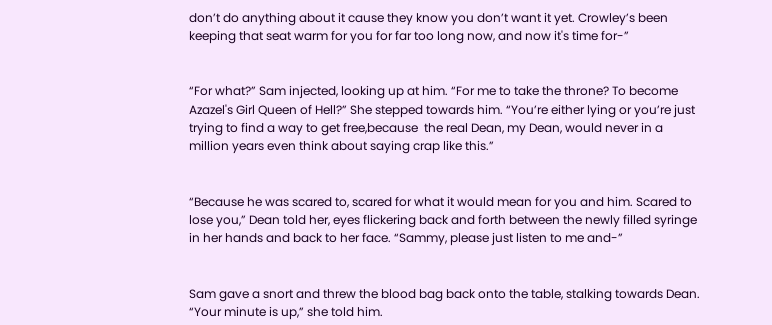don’t do anything about it cause they know you don’t want it yet. Crowley’s been keeping that seat warm for you for far too long now, and now it's time for-”


“For what?” Sam injected, looking up at him. “For me to take the throne? To become Azazel's Girl Queen of Hell?” She stepped towards him. “You’re either lying or you’re just trying to find a way to get free,because  the real Dean, my Dean, would never in a million years even think about saying crap like this.”


“Because he was scared to, scared for what it would mean for you and him. Scared to lose you,” Dean told her, eyes flickering back and forth between the newly filled syringe in her hands and back to her face. “Sammy, please just listen to me and-”


Sam gave a snort and threw the blood bag back onto the table, stalking towards Dean. “Your minute is up,” she told him.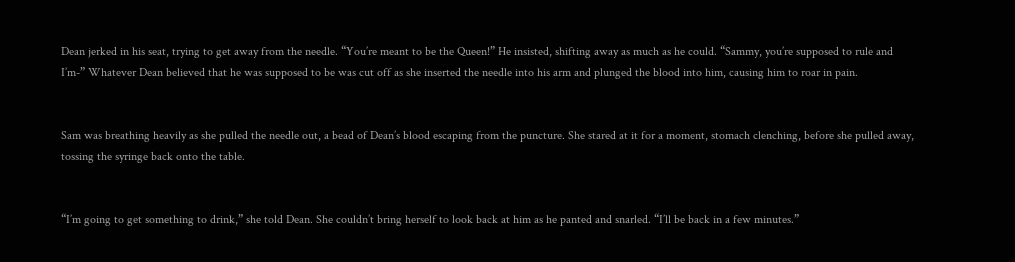Dean jerked in his seat, trying to get away from the needle. “You’re meant to be the Queen!” He insisted, shifting away as much as he could. “Sammy, you’re supposed to rule and I’m-” Whatever Dean believed that he was supposed to be was cut off as she inserted the needle into his arm and plunged the blood into him, causing him to roar in pain.


Sam was breathing heavily as she pulled the needle out, a bead of Dean’s blood escaping from the puncture. She stared at it for a moment, stomach clenching, before she pulled away, tossing the syringe back onto the table.


“I’m going to get something to drink,” she told Dean. She couldn’t bring herself to look back at him as he panted and snarled. “I’ll be back in a few minutes.”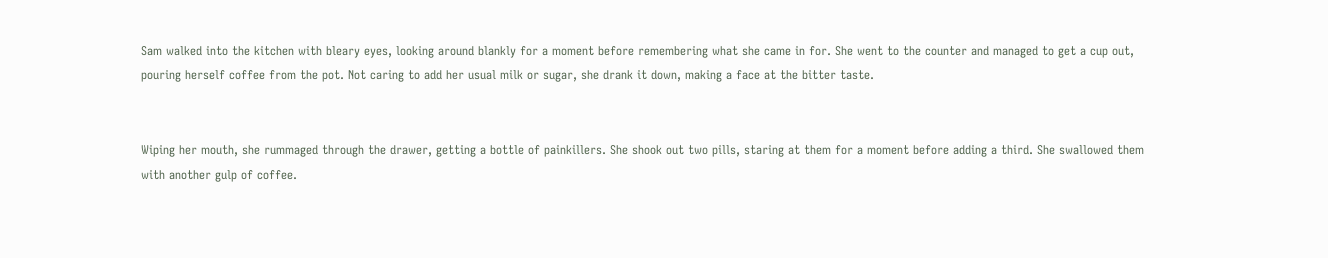Sam walked into the kitchen with bleary eyes, looking around blankly for a moment before remembering what she came in for. She went to the counter and managed to get a cup out, pouring herself coffee from the pot. Not caring to add her usual milk or sugar, she drank it down, making a face at the bitter taste.


Wiping her mouth, she rummaged through the drawer, getting a bottle of painkillers. She shook out two pills, staring at them for a moment before adding a third. She swallowed them with another gulp of coffee.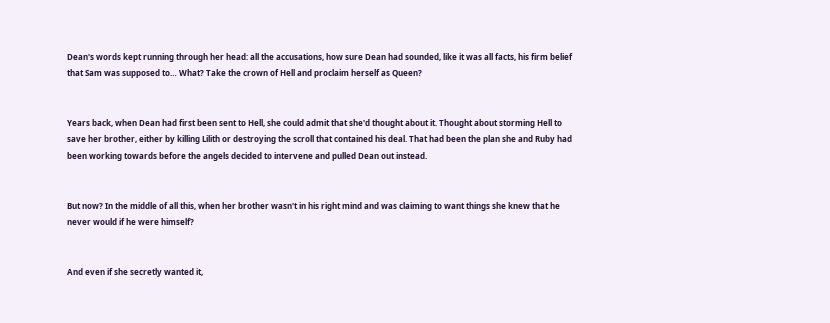Dean's words kept running through her head: all the accusations, how sure Dean had sounded, like it was all facts, his firm belief that Sam was supposed to… What? Take the crown of Hell and proclaim herself as Queen?


Years back, when Dean had first been sent to Hell, she could admit that she'd thought about it. Thought about storming Hell to save her brother, either by killing Lilith or destroying the scroll that contained his deal. That had been the plan she and Ruby had been working towards before the angels decided to intervene and pulled Dean out instead.


But now? In the middle of all this, when her brother wasn't in his right mind and was claiming to want things she knew that he never would if he were himself?


And even if she secretly wanted it,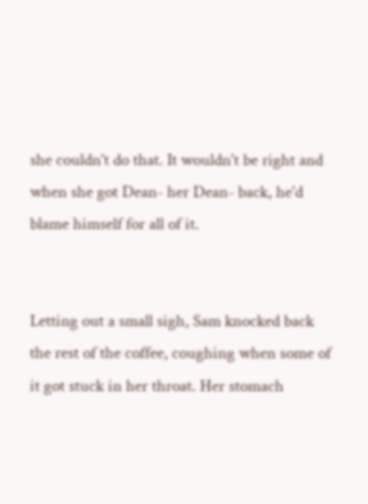she couldn't do that. It wouldn't be right and when she got Dean- her Dean- back, he'd blame himself for all of it.


Letting out a small sigh, Sam knocked back the rest of the coffee, coughing when some of it got stuck in her throat. Her stomach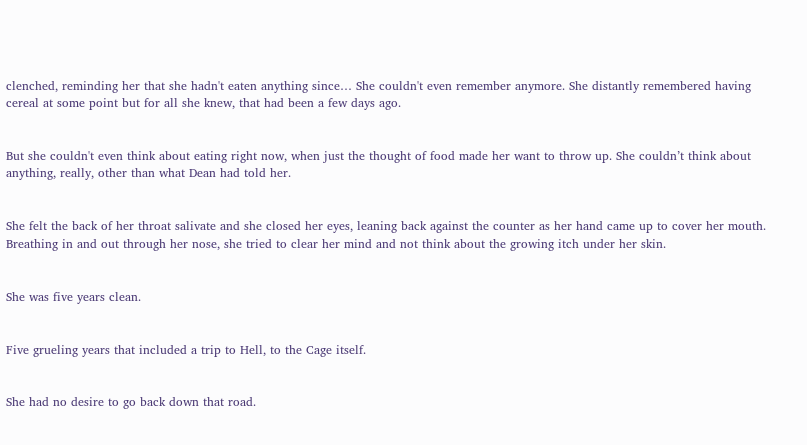clenched, reminding her that she hadn't eaten anything since… She couldn't even remember anymore. She distantly remembered having cereal at some point but for all she knew, that had been a few days ago.


But she couldn't even think about eating right now, when just the thought of food made her want to throw up. She couldn’t think about anything, really, other than what Dean had told her.


She felt the back of her throat salivate and she closed her eyes, leaning back against the counter as her hand came up to cover her mouth. Breathing in and out through her nose, she tried to clear her mind and not think about the growing itch under her skin.


She was five years clean.


Five grueling years that included a trip to Hell, to the Cage itself.


She had no desire to go back down that road.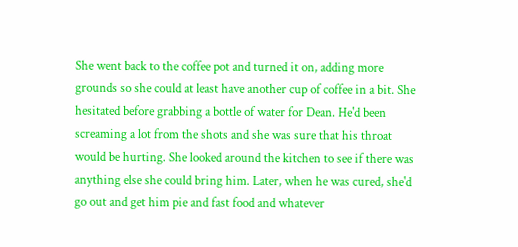She went back to the coffee pot and turned it on, adding more grounds so she could at least have another cup of coffee in a bit. She hesitated before grabbing a bottle of water for Dean. He'd been screaming a lot from the shots and she was sure that his throat would be hurting. She looked around the kitchen to see if there was anything else she could bring him. Later, when he was cured, she'd go out and get him pie and fast food and whatever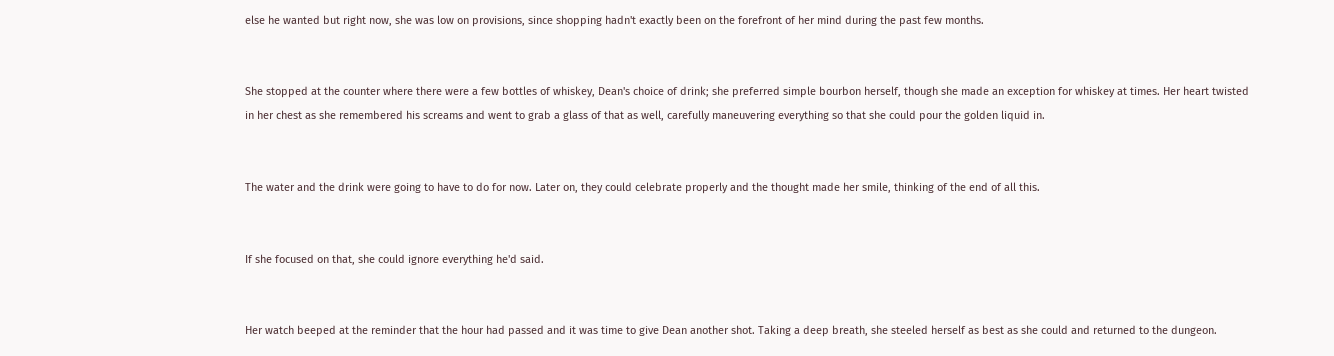else he wanted but right now, she was low on provisions, since shopping hadn't exactly been on the forefront of her mind during the past few months.


She stopped at the counter where there were a few bottles of whiskey, Dean's choice of drink; she preferred simple bourbon herself, though she made an exception for whiskey at times. Her heart twisted in her chest as she remembered his screams and went to grab a glass of that as well, carefully maneuvering everything so that she could pour the golden liquid in.


The water and the drink were going to have to do for now. Later on, they could celebrate properly and the thought made her smile, thinking of the end of all this.


If she focused on that, she could ignore everything he'd said.


Her watch beeped at the reminder that the hour had passed and it was time to give Dean another shot. Taking a deep breath, she steeled herself as best as she could and returned to the dungeon.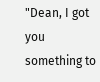"Dean, I got you something to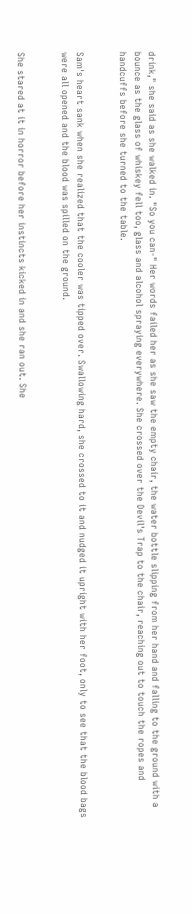drink," she said as she walked in. "So you can-" Her words failed her as she saw the empty chair, the water bottle slipping from her hand and falling to the ground with a bounce as the glass of whiskey fell too, glass and alcohol spraying everywhere. She crossed over the Devil's Trap to the chair, reaching out to touch the ropes and handcuffs before she turned to the table.


Sam's heart sank when she realized that the cooler was tipped over. Swallowing hard, she crossed to it and nudged it upright with her foot, only to see that the blood bags were all opened and the blood was spilled on the ground.


She stared at it in horror before her instincts kicked in and she ran out. She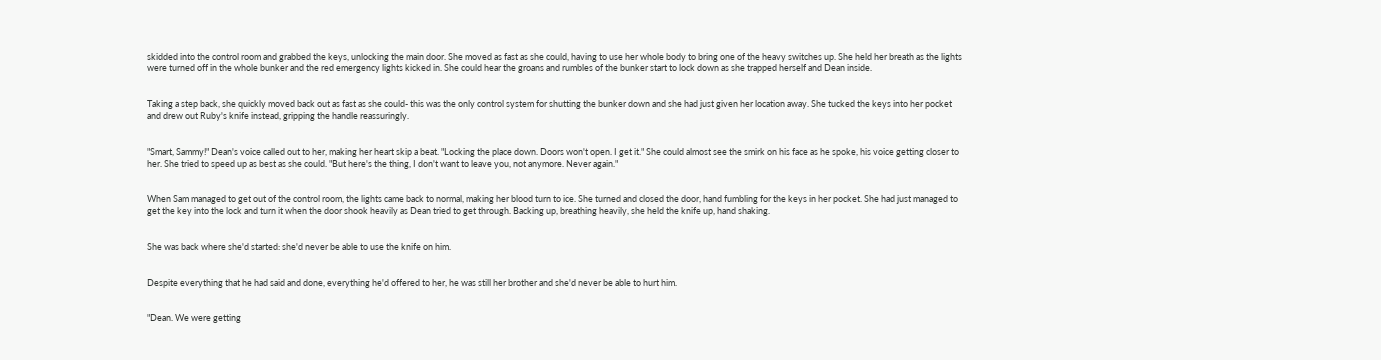skidded into the control room and grabbed the keys, unlocking the main door. She moved as fast as she could, having to use her whole body to bring one of the heavy switches up. She held her breath as the lights were turned off in the whole bunker and the red emergency lights kicked in. She could hear the groans and rumbles of the bunker start to lock down as she trapped herself and Dean inside.


Taking a step back, she quickly moved back out as fast as she could- this was the only control system for shutting the bunker down and she had just given her location away. She tucked the keys into her pocket and drew out Ruby's knife instead, gripping the handle reassuringly.


"Smart, Sammy!" Dean's voice called out to her, making her heart skip a beat. "Locking the place down. Doors won't open. I get it." She could almost see the smirk on his face as he spoke, his voice getting closer to her. She tried to speed up as best as she could. "But here's the thing, I don't want to leave you, not anymore. Never again."


When Sam managed to get out of the control room, the lights came back to normal, making her blood turn to ice. She turned and closed the door, hand fumbling for the keys in her pocket. She had just managed to get the key into the lock and turn it when the door shook heavily as Dean tried to get through. Backing up, breathing heavily, she held the knife up, hand shaking.


She was back where she'd started: she'd never be able to use the knife on him.


Despite everything that he had said and done, everything he'd offered to her, he was still her brother and she'd never be able to hurt him.


"Dean. We were getting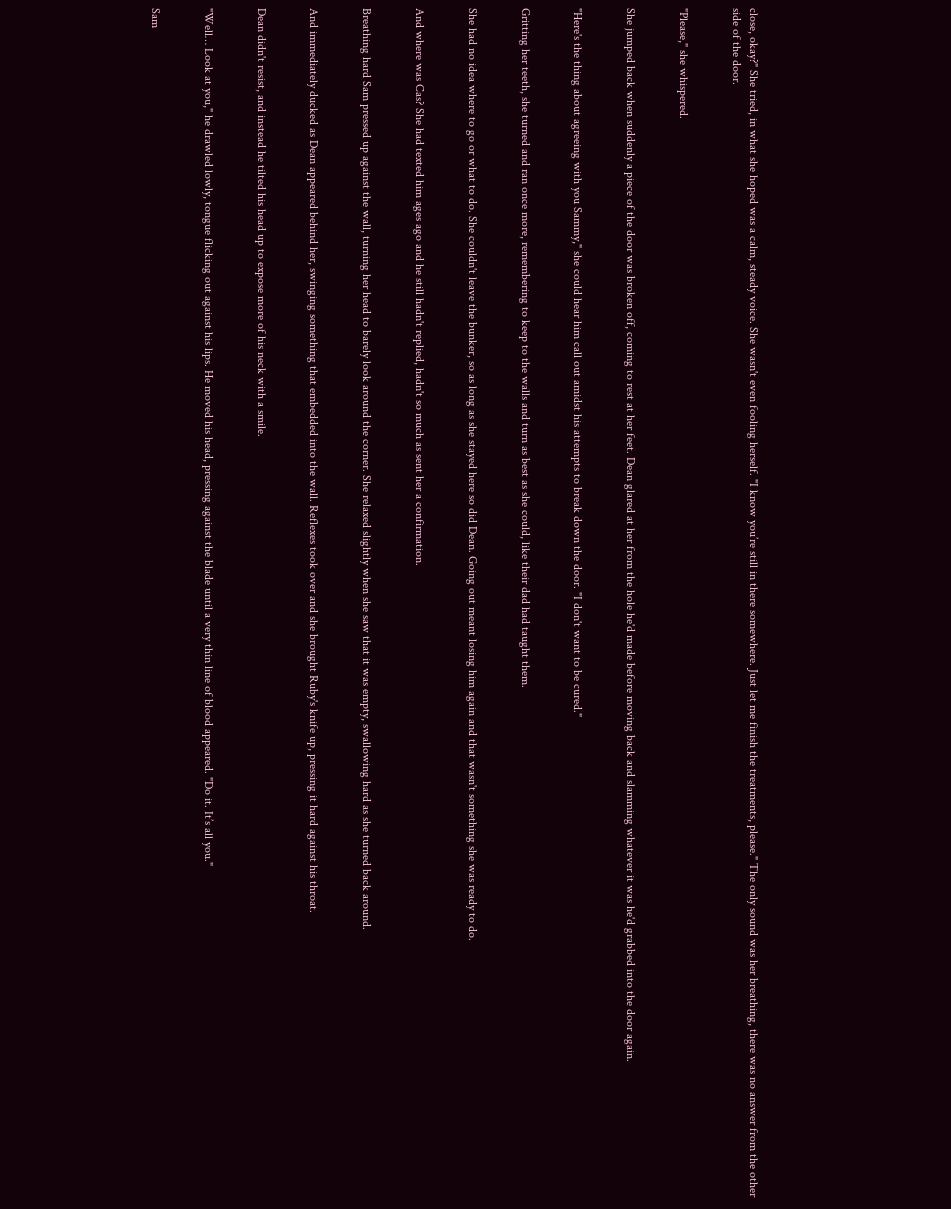close, okay?" She tried, in what she hoped was a calm, steady voice. She wasn't even fooling herself. "I know you’re still in there somewhere. Just let me finish the treatments, please." The only sound was her breathing, there was no answer from the other side of the door.


"Please," she whispered.


She jumped back when suddenly a piece of the door was broken off, coming to rest at her feet. Dean glared at her from the hole he'd made before moving back and slamming whatever it was he'd grabbed into the door again.


"Here's the thing about agreeing with you Sammy," she could hear him call out amidst his attempts to break down the door. "I don't want to be cured."


Gritting her teeth, she turned and ran once more, remembering to keep to the walls and turn as best as she could, like their dad had taught them.


She had no idea where to go or what to do. She couldn't leave the bunker, so as long as she stayed here so did Dean. Going out meant losing him again and that wasn't something she was ready to do.


And where was Cas? She had texted him ages ago and he still hadn't replied, hadn't so much as sent her a confirmation.


Breathing hard Sam pressed up against the wall, turning her head to barely look around the corner. She relaxed slightly when she saw that it was empty, swallowing hard as she turned back around.


And immediately ducked as Dean appeared behind her, swinging something that embedded into the wall. Reflexes took over and she brought Ruby's knife up, pressing it hard against his throat.


Dean didn't resist, and instead he tilted his head up to expose more of his neck with a smile.


"Well… Look at you," he drawled lowly, tongue flicking out against his lips. He moved his head, pressing against the blade until a very thin line of blood appeared. "Do it. It’s all you."


Sam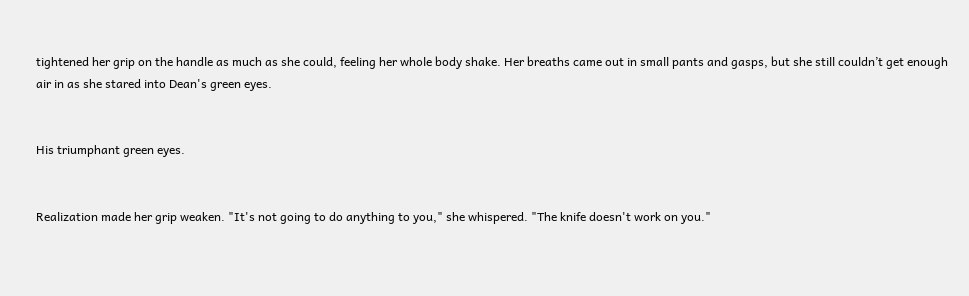tightened her grip on the handle as much as she could, feeling her whole body shake. Her breaths came out in small pants and gasps, but she still couldn’t get enough air in as she stared into Dean's green eyes.


His triumphant green eyes.


Realization made her grip weaken. "It's not going to do anything to you," she whispered. "The knife doesn't work on you."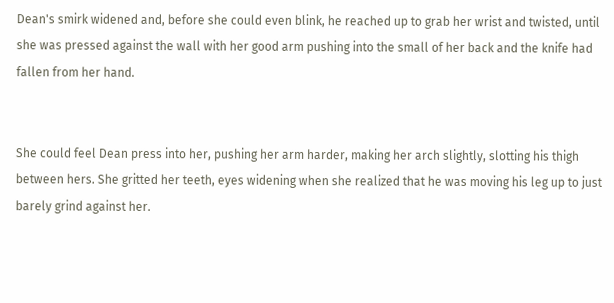Dean's smirk widened and, before she could even blink, he reached up to grab her wrist and twisted, until she was pressed against the wall with her good arm pushing into the small of her back and the knife had fallen from her hand.


She could feel Dean press into her, pushing her arm harder, making her arch slightly, slotting his thigh between hers. She gritted her teeth, eyes widening when she realized that he was moving his leg up to just barely grind against her.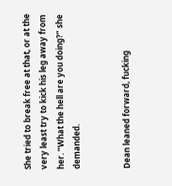She tried to break free at that, or at the very least try to kick his leg away from her. “What the hell are you doing?” she demanded.


Dean leaned forward, fucking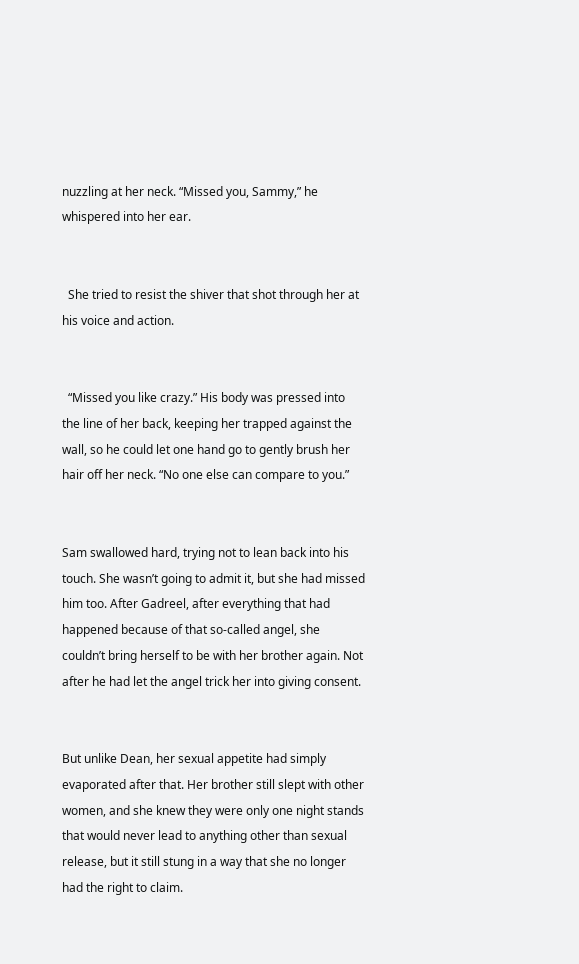nuzzling at her neck. “Missed you, Sammy,” he whispered into her ear.


  She tried to resist the shiver that shot through her at his voice and action.


  “Missed you like crazy.” His body was pressed into the line of her back, keeping her trapped against the wall, so he could let one hand go to gently brush her hair off her neck. “No one else can compare to you.”


Sam swallowed hard, trying not to lean back into his touch. She wasn’t going to admit it, but she had missed him too. After Gadreel, after everything that had happened because of that so-called angel, she couldn’t bring herself to be with her brother again. Not after he had let the angel trick her into giving consent.


But unlike Dean, her sexual appetite had simply evaporated after that. Her brother still slept with other women, and she knew they were only one night stands that would never lead to anything other than sexual release, but it still stung in a way that she no longer had the right to claim.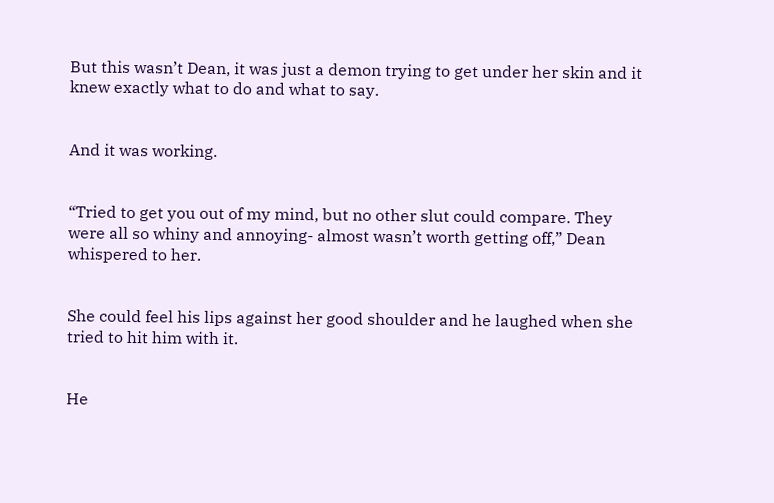But this wasn’t Dean, it was just a demon trying to get under her skin and it knew exactly what to do and what to say.


And it was working.


“Tried to get you out of my mind, but no other slut could compare. They were all so whiny and annoying- almost wasn’t worth getting off,” Dean whispered to her.


She could feel his lips against her good shoulder and he laughed when she tried to hit him with it.


He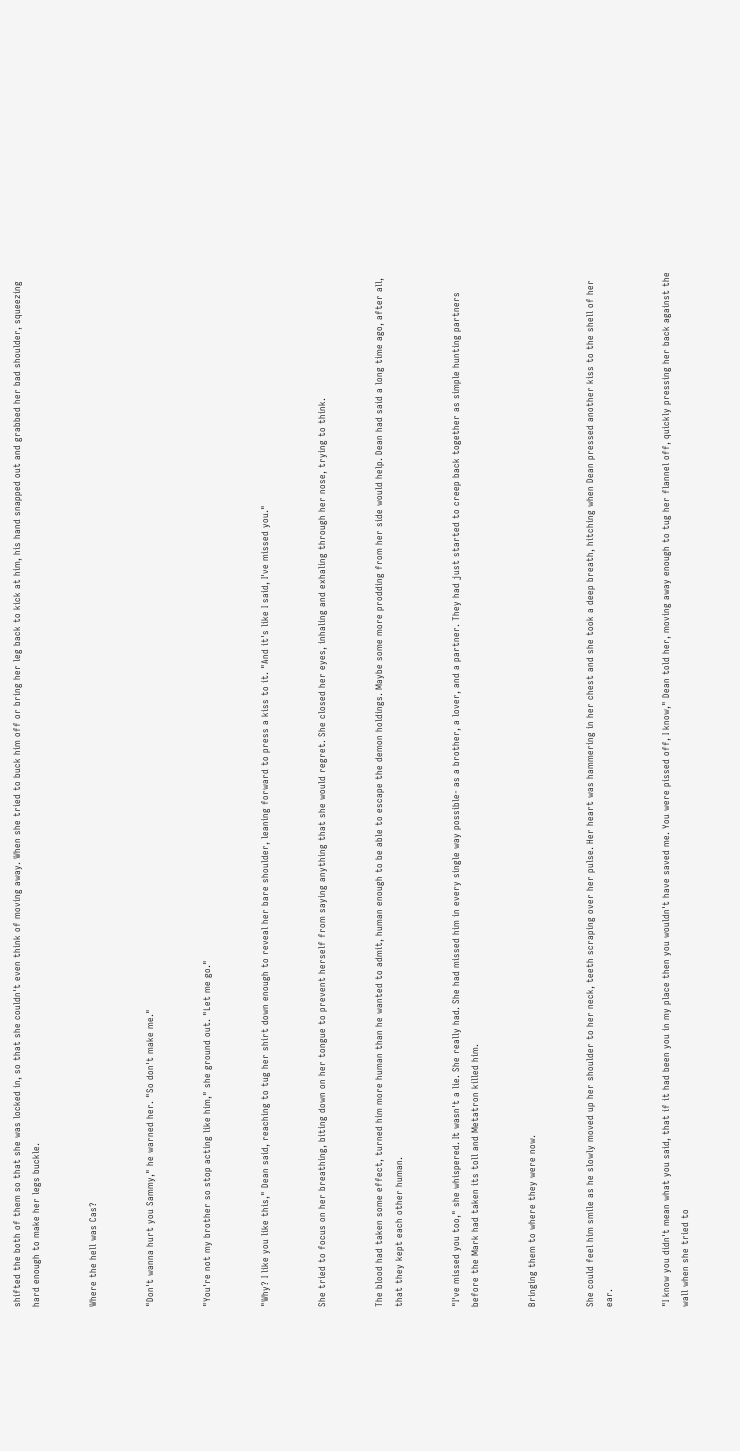shifted the both of them so that she was locked in, so that she couldn't even think of moving away. When she tried to buck him off or bring her leg back to kick at him, his hand snapped out and grabbed her bad shoulder, squeezing hard enough to make her legs buckle.


Where the hell was Cas?


"Don't wanna hurt you Sammy," he warned her. "So don't make me."


"You're not my brother so stop acting like him," she ground out. "Let me go."


"Why? I like you like this," Dean said, reaching to tug her shirt down enough to reveal her bare shoulder, leaning forward to press a kiss to it. "And it's like I said, I've missed you."


She tried to focus on her breathing, biting down on her tongue to prevent herself from saying anything that she would regret. She closed her eyes, inhaling and exhaling through her nose, trying to think.


The blood had taken some effect, turned him more human than he wanted to admit, human enough to be able to escape the demon holdings. Maybe some more prodding from her side would help. Dean had said a long time ago, after all, that they kept each other human.


"I've missed you too," she whispered. It wasn't a lie. She really had. She had missed him in every single way possible- as a brother, a lover, and a partner. They had just started to creep back together as simple hunting partners before the Mark had taken its toll and Metatron killed him.


Bringing them to where they were now.


She could feel him smile as he slowly moved up her shoulder to her neck, teeth scraping over her pulse. Her heart was hammering in her chest and she took a deep breath, hitching when Dean pressed another kiss to the shell of her ear.


"I know you didn't mean what you said, that if it had been you in my place then you wouldn't have saved me. You were pissed off, I know," Dean told her, moving away enough to tug her flannel off, quickly pressing her back against the wall when she tried to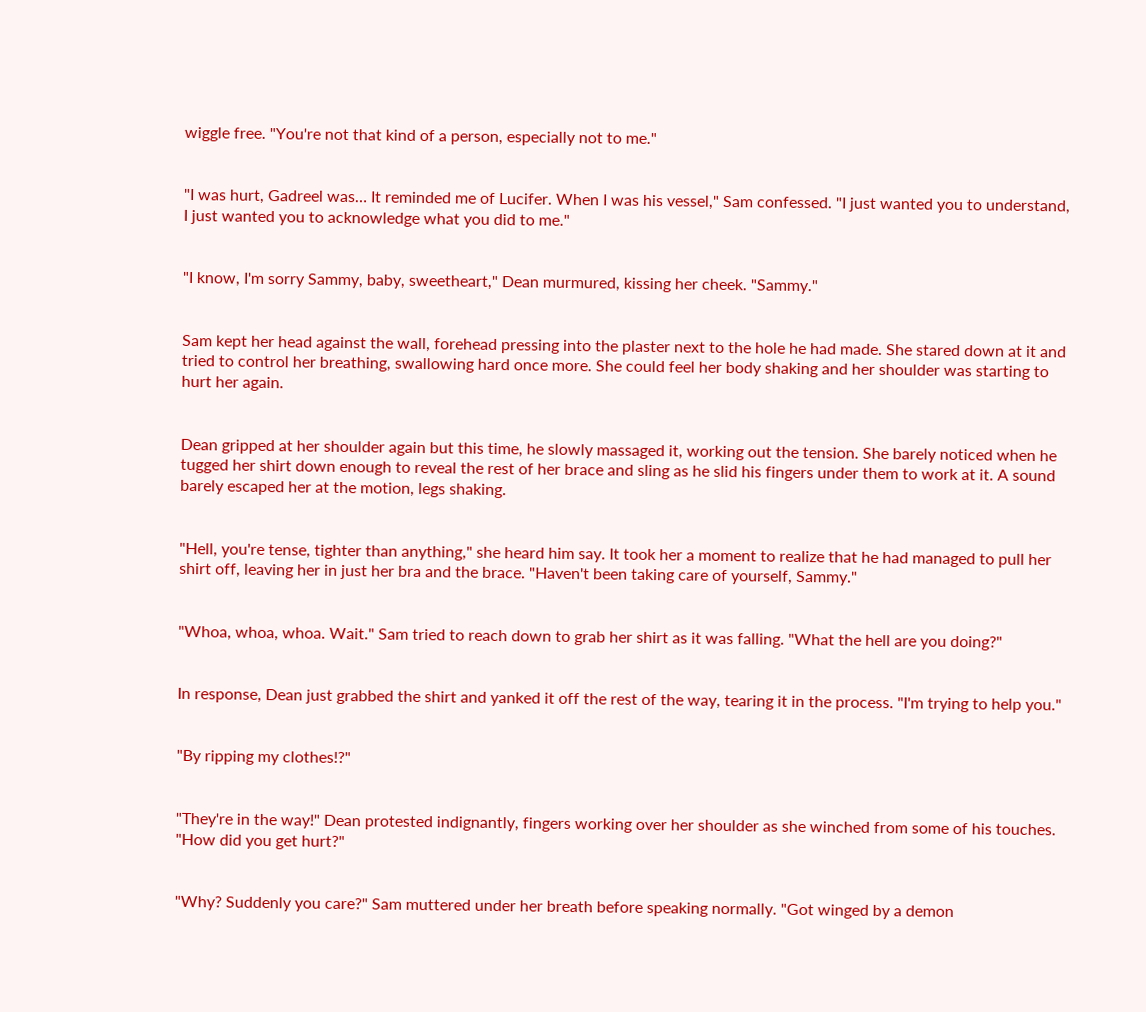wiggle free. "You're not that kind of a person, especially not to me."


"I was hurt, Gadreel was… It reminded me of Lucifer. When I was his vessel," Sam confessed. "I just wanted you to understand, I just wanted you to acknowledge what you did to me."


"I know, I'm sorry Sammy, baby, sweetheart," Dean murmured, kissing her cheek. "Sammy."


Sam kept her head against the wall, forehead pressing into the plaster next to the hole he had made. She stared down at it and tried to control her breathing, swallowing hard once more. She could feel her body shaking and her shoulder was starting to hurt her again.


Dean gripped at her shoulder again but this time, he slowly massaged it, working out the tension. She barely noticed when he tugged her shirt down enough to reveal the rest of her brace and sling as he slid his fingers under them to work at it. A sound barely escaped her at the motion, legs shaking.


"Hell, you're tense, tighter than anything," she heard him say. It took her a moment to realize that he had managed to pull her shirt off, leaving her in just her bra and the brace. "Haven't been taking care of yourself, Sammy."


"Whoa, whoa, whoa. Wait." Sam tried to reach down to grab her shirt as it was falling. "What the hell are you doing?"


In response, Dean just grabbed the shirt and yanked it off the rest of the way, tearing it in the process. "I'm trying to help you."


"By ripping my clothes!?"


"They're in the way!" Dean protested indignantly, fingers working over her shoulder as she winched from some of his touches. "How did you get hurt?"


"Why? Suddenly you care?" Sam muttered under her breath before speaking normally. "Got winged by a demon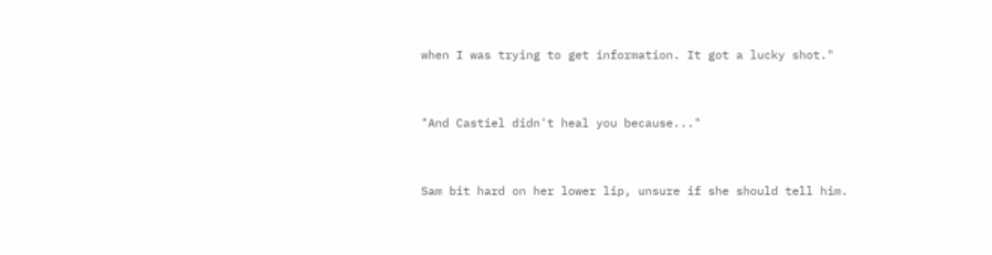when I was trying to get information. It got a lucky shot."


"And Castiel didn't heal you because..."


Sam bit hard on her lower lip, unsure if she should tell him.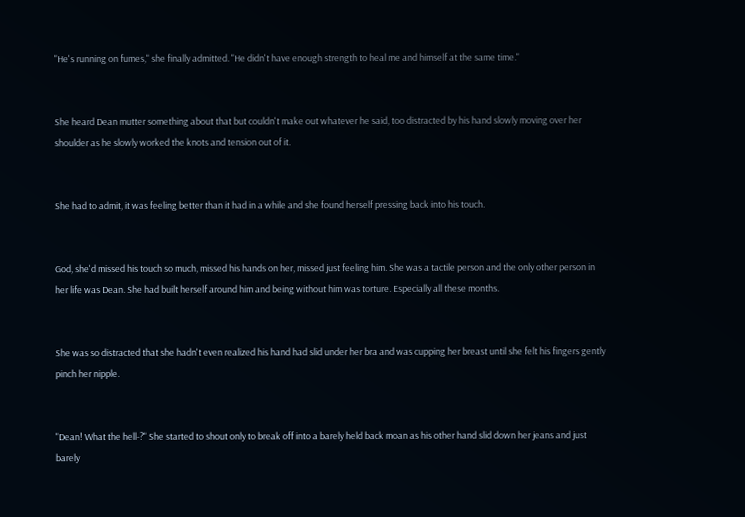"He's running on fumes," she finally admitted. "He didn't have enough strength to heal me and himself at the same time."


She heard Dean mutter something about that but couldn't make out whatever he said, too distracted by his hand slowly moving over her shoulder as he slowly worked the knots and tension out of it.


She had to admit, it was feeling better than it had in a while and she found herself pressing back into his touch.


God, she'd missed his touch so much, missed his hands on her, missed just feeling him. She was a tactile person and the only other person in her life was Dean. She had built herself around him and being without him was torture. Especially all these months.


She was so distracted that she hadn't even realized his hand had slid under her bra and was cupping her breast until she felt his fingers gently pinch her nipple.


"Dean! What the hell-?" She started to shout only to break off into a barely held back moan as his other hand slid down her jeans and just barely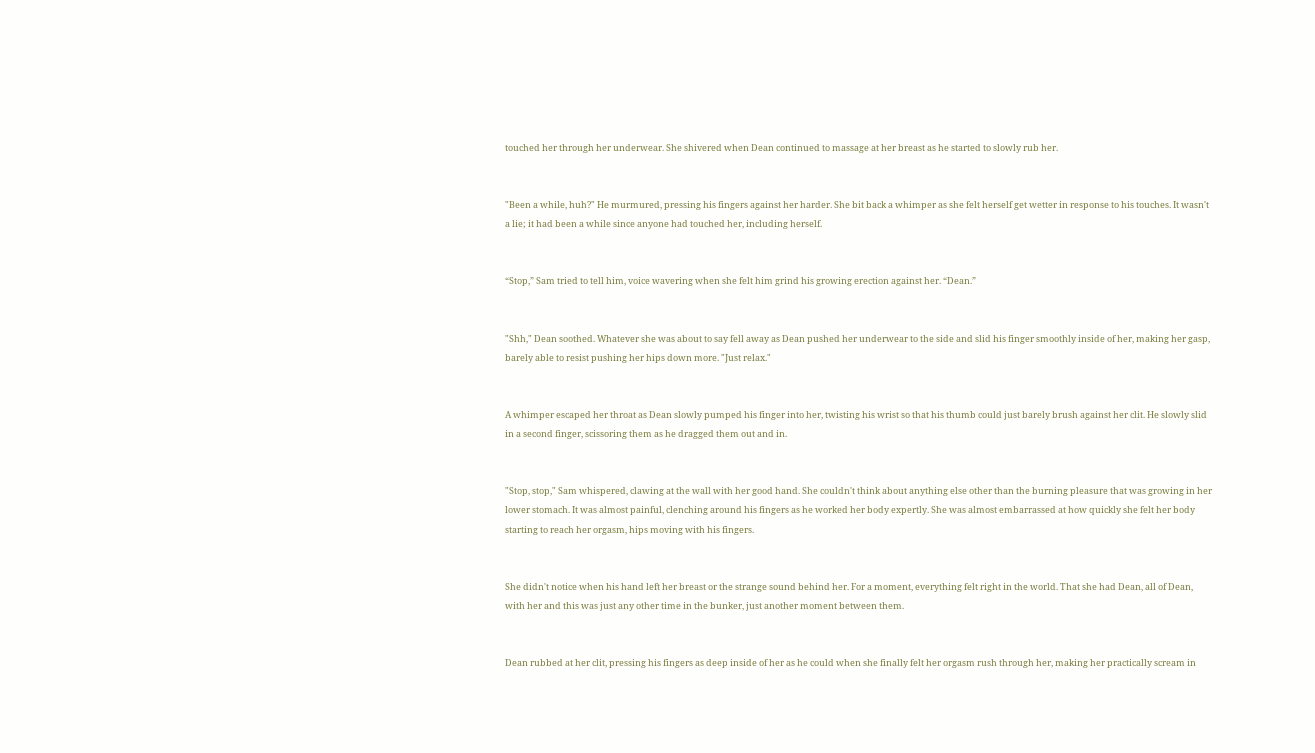touched her through her underwear. She shivered when Dean continued to massage at her breast as he started to slowly rub her.


"Been a while, huh?" He murmured, pressing his fingers against her harder. She bit back a whimper as she felt herself get wetter in response to his touches. It wasn't a lie; it had been a while since anyone had touched her, including herself.


“Stop,” Sam tried to tell him, voice wavering when she felt him grind his growing erection against her. “Dean.”


"Shh," Dean soothed. Whatever she was about to say fell away as Dean pushed her underwear to the side and slid his finger smoothly inside of her, making her gasp, barely able to resist pushing her hips down more. "Just relax."


A whimper escaped her throat as Dean slowly pumped his finger into her, twisting his wrist so that his thumb could just barely brush against her clit. He slowly slid in a second finger, scissoring them as he dragged them out and in.


"Stop, stop," Sam whispered, clawing at the wall with her good hand. She couldn't think about anything else other than the burning pleasure that was growing in her lower stomach. It was almost painful, clenching around his fingers as he worked her body expertly. She was almost embarrassed at how quickly she felt her body starting to reach her orgasm, hips moving with his fingers.


She didn't notice when his hand left her breast or the strange sound behind her. For a moment, everything felt right in the world. That she had Dean, all of Dean, with her and this was just any other time in the bunker, just another moment between them.


Dean rubbed at her clit, pressing his fingers as deep inside of her as he could when she finally felt her orgasm rush through her, making her practically scream in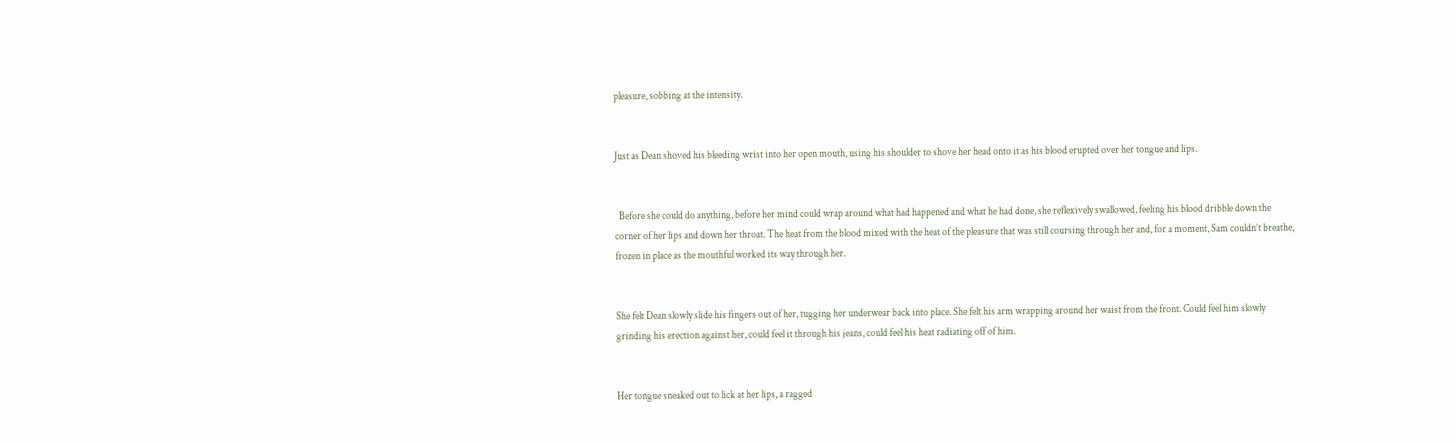pleasure, sobbing at the intensity.


Just as Dean shoved his bleeding wrist into her open mouth, using his shoulder to shove her head onto it as his blood erupted over her tongue and lips.


  Before she could do anything, before her mind could wrap around what had happened and what he had done, she reflexively swallowed, feeling his blood dribble down the corner of her lips and down her throat. The heat from the blood mixed with the heat of the pleasure that was still coursing through her and, for a moment, Sam couldn’t breathe, frozen in place as the mouthful worked its way through her.


She felt Dean slowly slide his fingers out of her, tugging her underwear back into place. She felt his arm wrapping around her waist from the front. Could feel him slowly grinding his erection against her, could feel it through his jeans, could feel his heat radiating off of him.


Her tongue sneaked out to lick at her lips, a ragged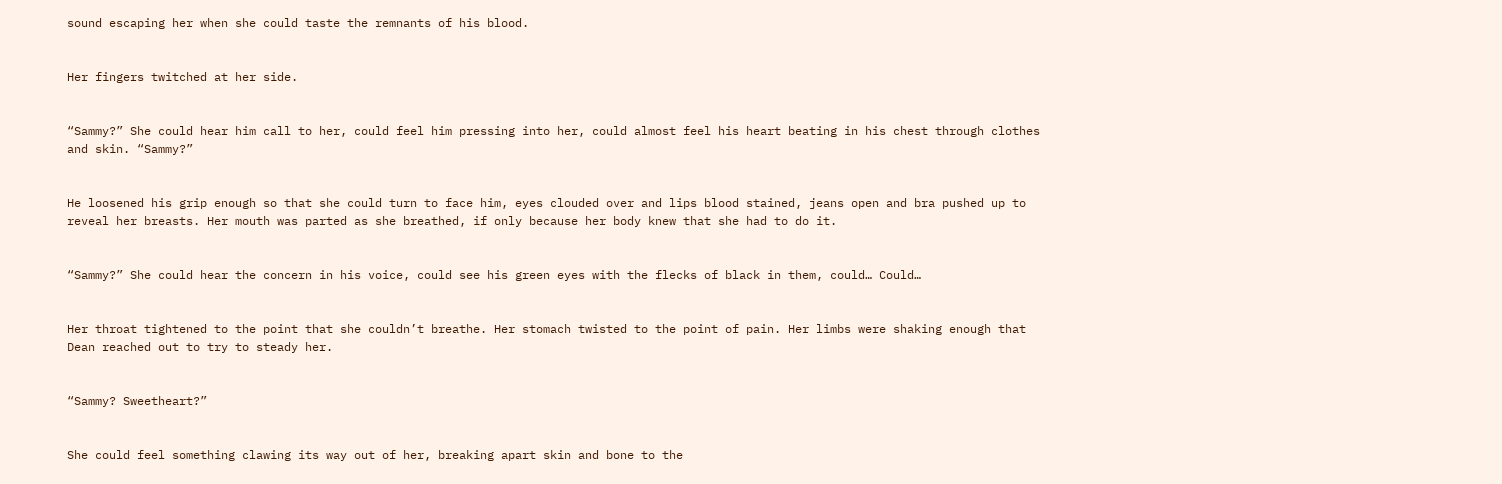sound escaping her when she could taste the remnants of his blood.


Her fingers twitched at her side.


“Sammy?” She could hear him call to her, could feel him pressing into her, could almost feel his heart beating in his chest through clothes and skin. “Sammy?”


He loosened his grip enough so that she could turn to face him, eyes clouded over and lips blood stained, jeans open and bra pushed up to reveal her breasts. Her mouth was parted as she breathed, if only because her body knew that she had to do it.


“Sammy?” She could hear the concern in his voice, could see his green eyes with the flecks of black in them, could… Could…


Her throat tightened to the point that she couldn’t breathe. Her stomach twisted to the point of pain. Her limbs were shaking enough that Dean reached out to try to steady her.


“Sammy? Sweetheart?”


She could feel something clawing its way out of her, breaking apart skin and bone to the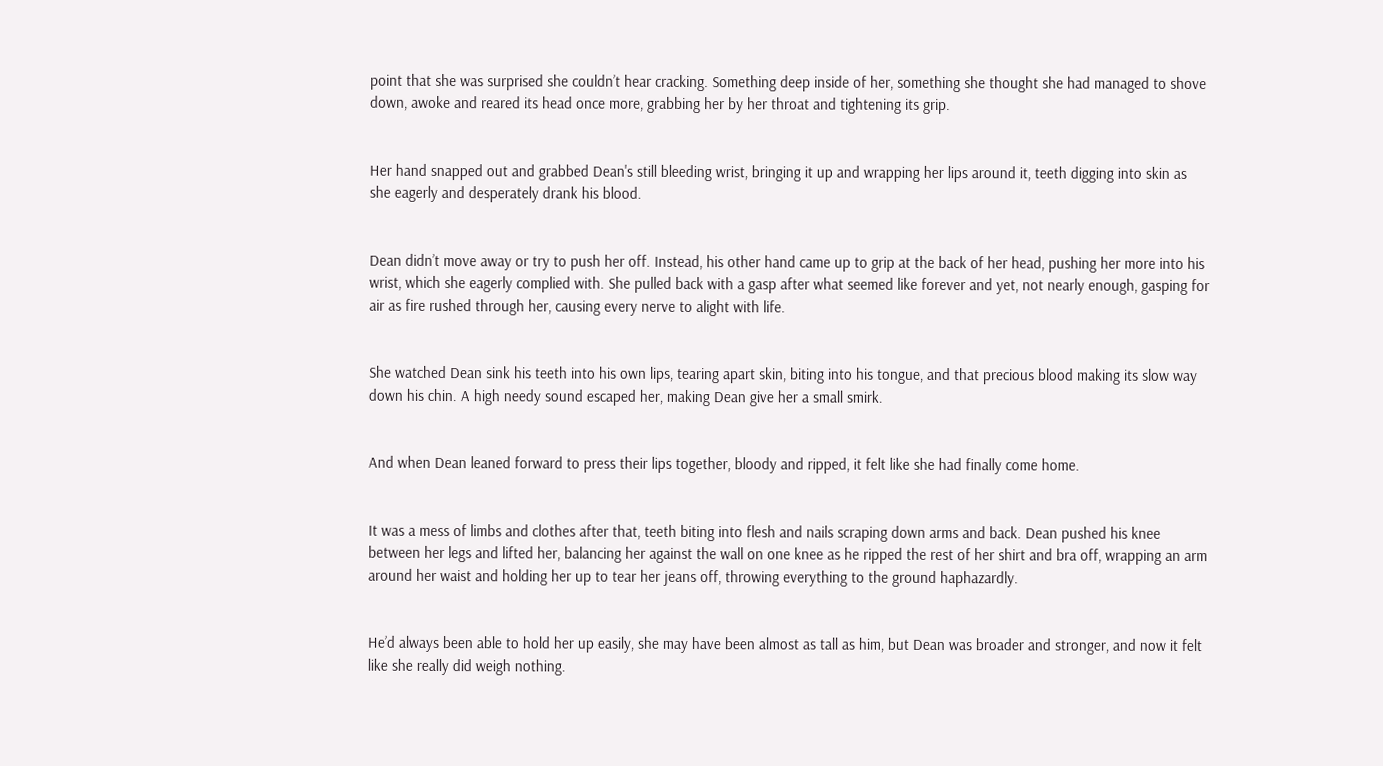point that she was surprised she couldn’t hear cracking. Something deep inside of her, something she thought she had managed to shove down, awoke and reared its head once more, grabbing her by her throat and tightening its grip.


Her hand snapped out and grabbed Dean's still bleeding wrist, bringing it up and wrapping her lips around it, teeth digging into skin as she eagerly and desperately drank his blood.


Dean didn’t move away or try to push her off. Instead, his other hand came up to grip at the back of her head, pushing her more into his wrist, which she eagerly complied with. She pulled back with a gasp after what seemed like forever and yet, not nearly enough, gasping for air as fire rushed through her, causing every nerve to alight with life.


She watched Dean sink his teeth into his own lips, tearing apart skin, biting into his tongue, and that precious blood making its slow way down his chin. A high needy sound escaped her, making Dean give her a small smirk.


And when Dean leaned forward to press their lips together, bloody and ripped, it felt like she had finally come home.


It was a mess of limbs and clothes after that, teeth biting into flesh and nails scraping down arms and back. Dean pushed his knee between her legs and lifted her, balancing her against the wall on one knee as he ripped the rest of her shirt and bra off, wrapping an arm around her waist and holding her up to tear her jeans off, throwing everything to the ground haphazardly.


He’d always been able to hold her up easily, she may have been almost as tall as him, but Dean was broader and stronger, and now it felt like she really did weigh nothing.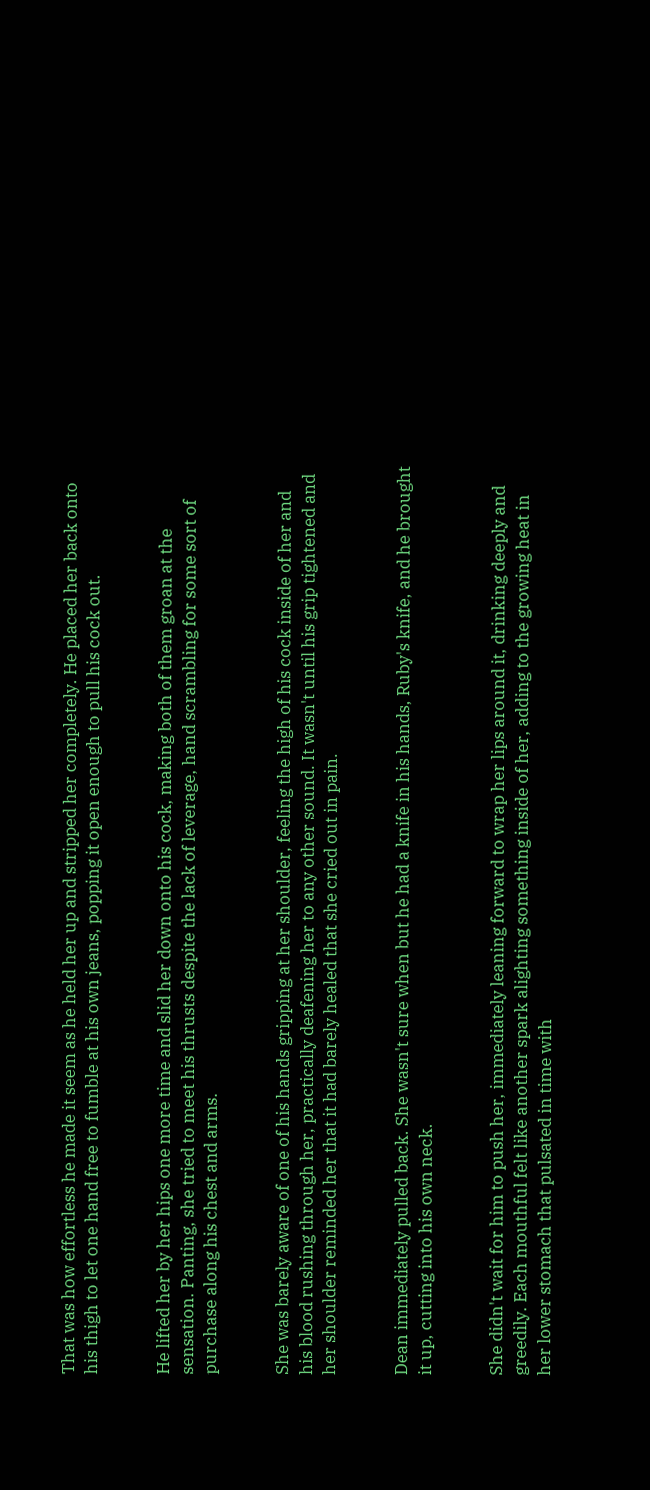That was how effortless he made it seem as he held her up and stripped her completely. He placed her back onto his thigh to let one hand free to fumble at his own jeans, popping it open enough to pull his cock out.


He lifted her by her hips one more time and slid her down onto his cock, making both of them groan at the sensation. Panting, she tried to meet his thrusts despite the lack of leverage, hand scrambling for some sort of purchase along his chest and arms.


She was barely aware of one of his hands gripping at her shoulder, feeling the high of his cock inside of her and his blood rushing through her, practically deafening her to any other sound. It wasn't until his grip tightened and her shoulder reminded her that it had barely healed that she cried out in pain.


Dean immediately pulled back. She wasn't sure when but he had a knife in his hands, Ruby's knife, and he brought it up, cutting into his own neck.


She didn't wait for him to push her, immediately leaning forward to wrap her lips around it, drinking deeply and greedily. Each mouthful felt like another spark alighting something inside of her, adding to the growing heat in her lower stomach that pulsated in time with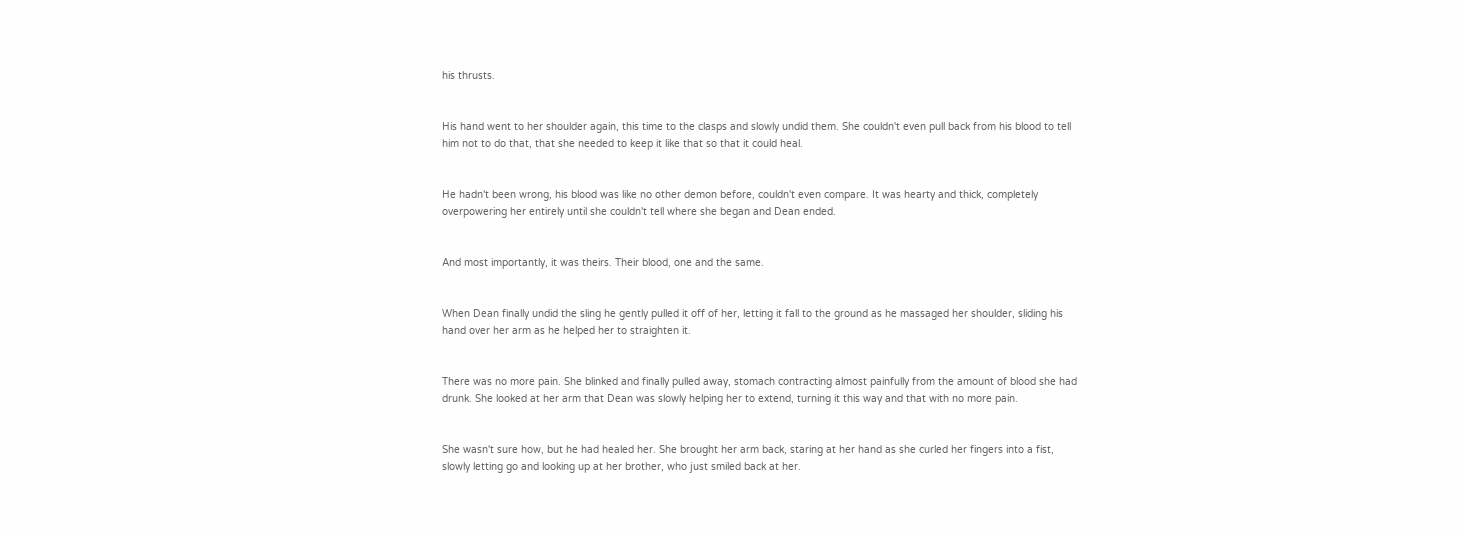his thrusts.


His hand went to her shoulder again, this time to the clasps and slowly undid them. She couldn't even pull back from his blood to tell him not to do that, that she needed to keep it like that so that it could heal.


He hadn't been wrong, his blood was like no other demon before, couldn't even compare. It was hearty and thick, completely overpowering her entirely until she couldn't tell where she began and Dean ended.


And most importantly, it was theirs. Their blood, one and the same.


When Dean finally undid the sling he gently pulled it off of her, letting it fall to the ground as he massaged her shoulder, sliding his hand over her arm as he helped her to straighten it.


There was no more pain. She blinked and finally pulled away, stomach contracting almost painfully from the amount of blood she had drunk. She looked at her arm that Dean was slowly helping her to extend, turning it this way and that with no more pain.


She wasn't sure how, but he had healed her. She brought her arm back, staring at her hand as she curled her fingers into a fist, slowly letting go and looking up at her brother, who just smiled back at her.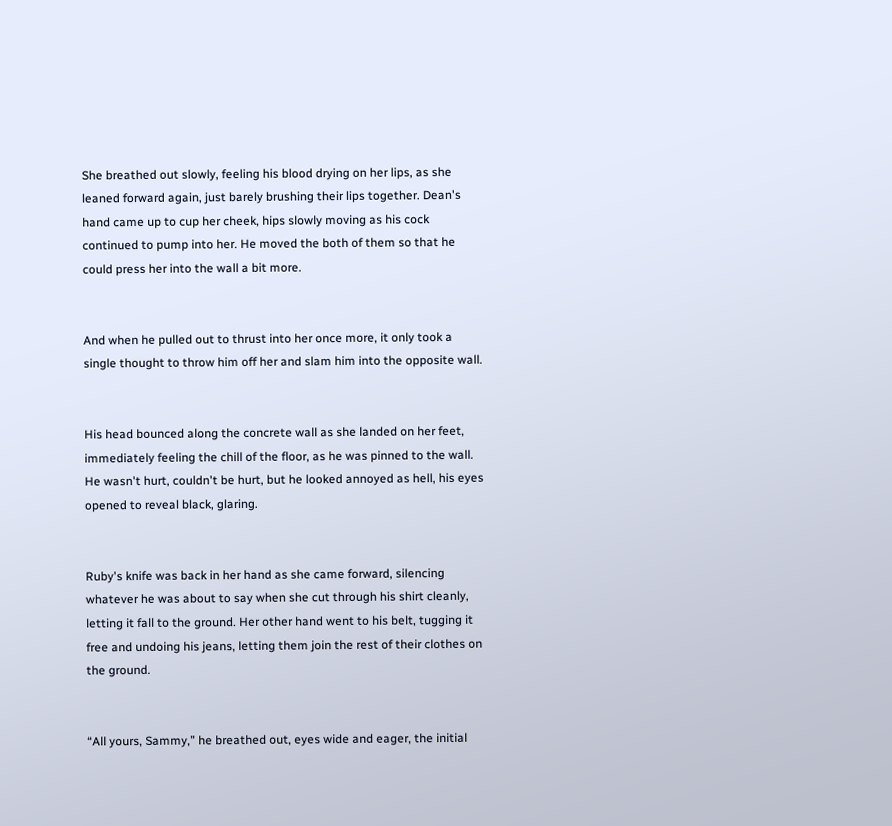She breathed out slowly, feeling his blood drying on her lips, as she leaned forward again, just barely brushing their lips together. Dean's hand came up to cup her cheek, hips slowly moving as his cock continued to pump into her. He moved the both of them so that he could press her into the wall a bit more.


And when he pulled out to thrust into her once more, it only took a single thought to throw him off her and slam him into the opposite wall.


His head bounced along the concrete wall as she landed on her feet, immediately feeling the chill of the floor, as he was pinned to the wall. He wasn't hurt, couldn't be hurt, but he looked annoyed as hell, his eyes opened to reveal black, glaring.


Ruby's knife was back in her hand as she came forward, silencing whatever he was about to say when she cut through his shirt cleanly, letting it fall to the ground. Her other hand went to his belt, tugging it free and undoing his jeans, letting them join the rest of their clothes on the ground.


“All yours, Sammy,” he breathed out, eyes wide and eager, the initial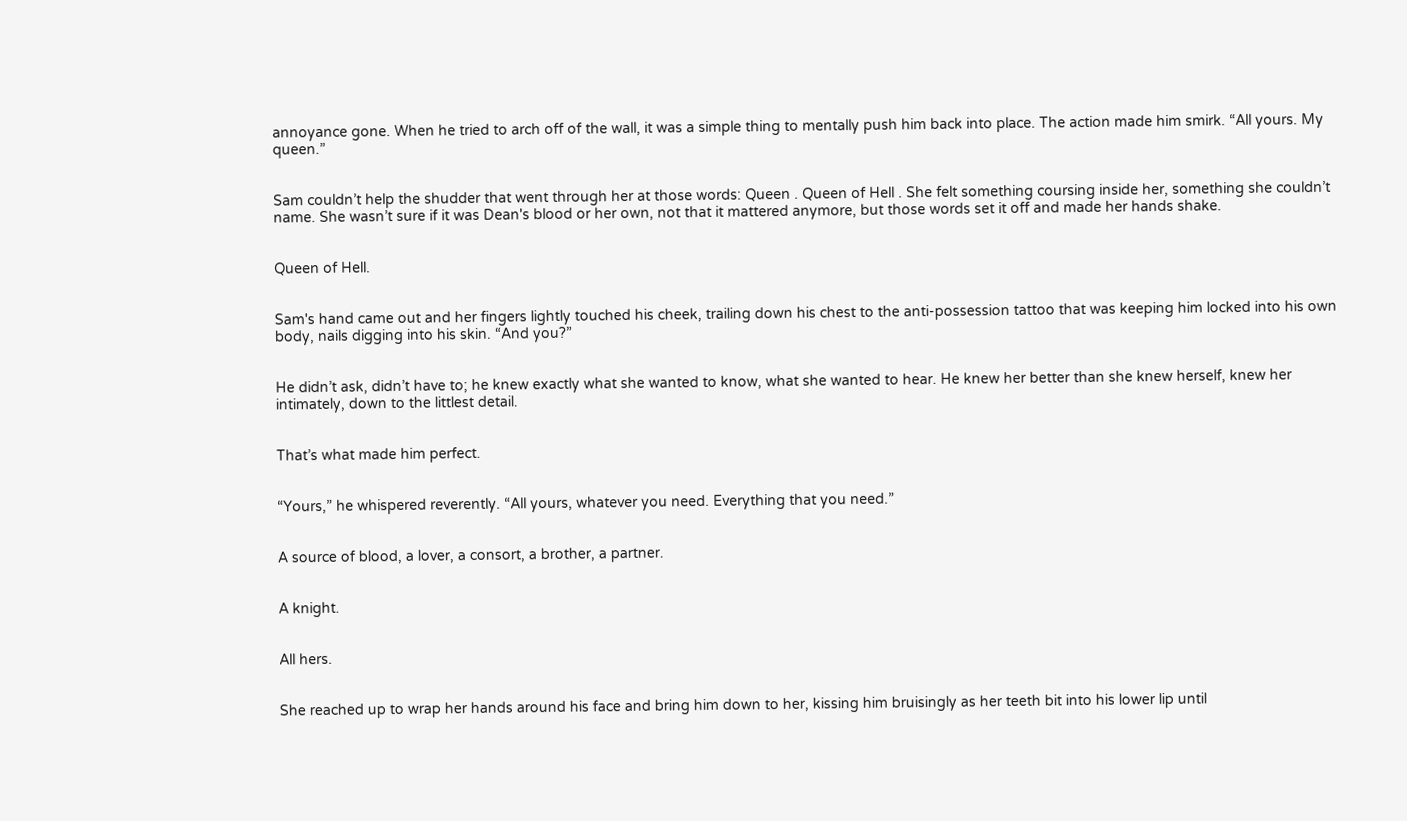annoyance gone. When he tried to arch off of the wall, it was a simple thing to mentally push him back into place. The action made him smirk. “All yours. My queen.”


Sam couldn’t help the shudder that went through her at those words: Queen . Queen of Hell . She felt something coursing inside her, something she couldn’t name. She wasn’t sure if it was Dean's blood or her own, not that it mattered anymore, but those words set it off and made her hands shake.


Queen of Hell.


Sam's hand came out and her fingers lightly touched his cheek, trailing down his chest to the anti-possession tattoo that was keeping him locked into his own body, nails digging into his skin. “And you?”


He didn’t ask, didn’t have to; he knew exactly what she wanted to know, what she wanted to hear. He knew her better than she knew herself, knew her intimately, down to the littlest detail.


That’s what made him perfect.


“Yours,” he whispered reverently. “All yours, whatever you need. Everything that you need.”


A source of blood, a lover, a consort, a brother, a partner.


A knight.


All hers.


She reached up to wrap her hands around his face and bring him down to her, kissing him bruisingly as her teeth bit into his lower lip until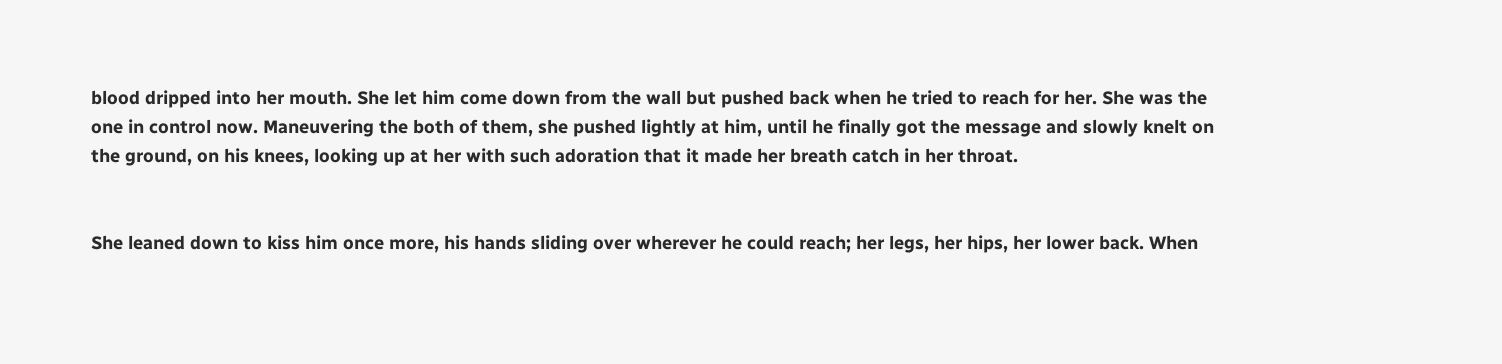blood dripped into her mouth. She let him come down from the wall but pushed back when he tried to reach for her. She was the one in control now. Maneuvering the both of them, she pushed lightly at him, until he finally got the message and slowly knelt on the ground, on his knees, looking up at her with such adoration that it made her breath catch in her throat.


She leaned down to kiss him once more, his hands sliding over wherever he could reach; her legs, her hips, her lower back. When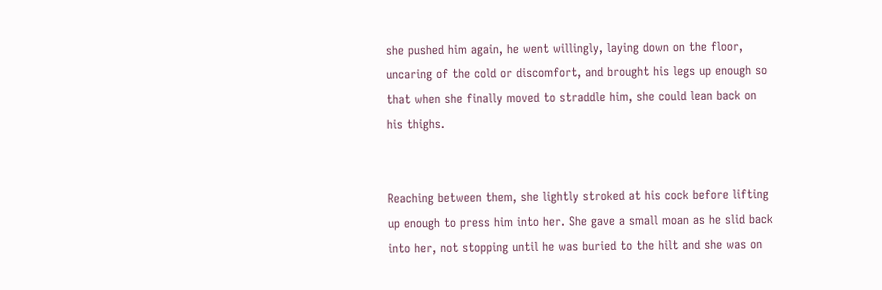she pushed him again, he went willingly, laying down on the floor, uncaring of the cold or discomfort, and brought his legs up enough so that when she finally moved to straddle him, she could lean back on his thighs.


Reaching between them, she lightly stroked at his cock before lifting up enough to press him into her. She gave a small moan as he slid back into her, not stopping until he was buried to the hilt and she was on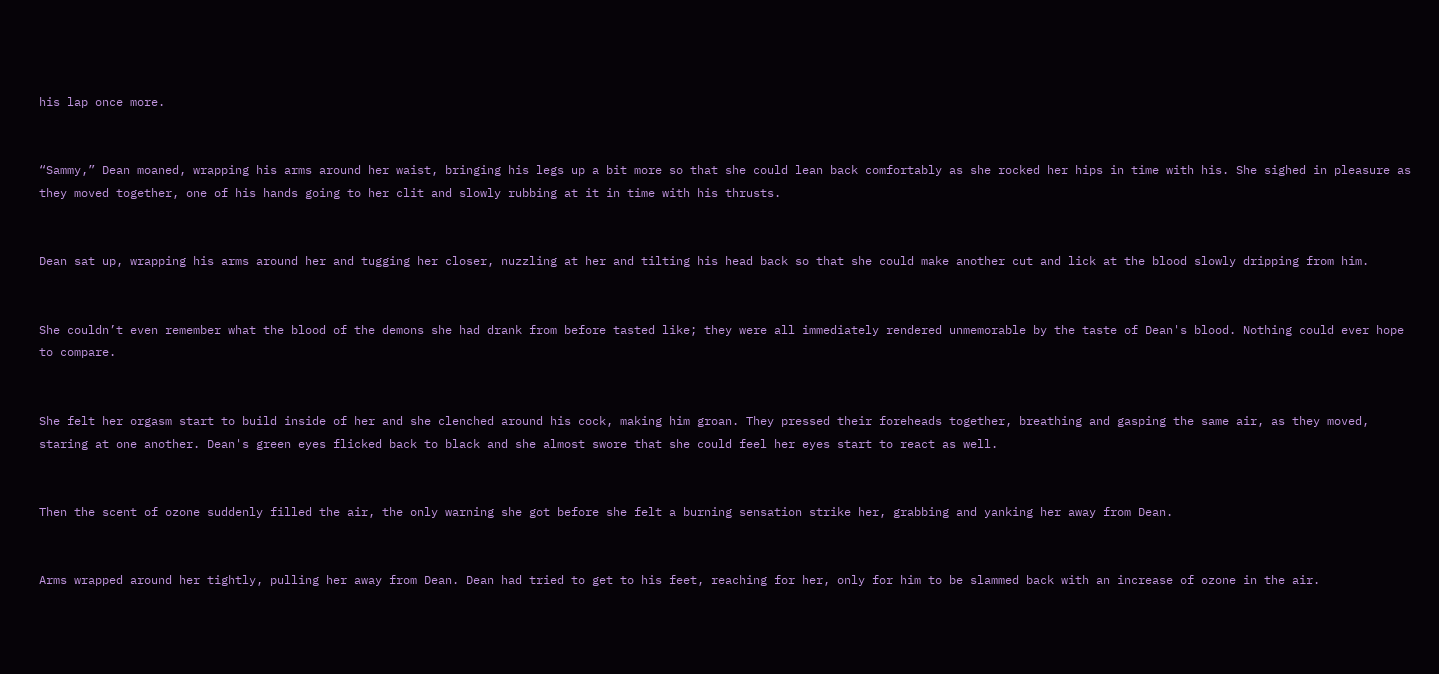his lap once more.


“Sammy,” Dean moaned, wrapping his arms around her waist, bringing his legs up a bit more so that she could lean back comfortably as she rocked her hips in time with his. She sighed in pleasure as they moved together, one of his hands going to her clit and slowly rubbing at it in time with his thrusts.


Dean sat up, wrapping his arms around her and tugging her closer, nuzzling at her and tilting his head back so that she could make another cut and lick at the blood slowly dripping from him.


She couldn’t even remember what the blood of the demons she had drank from before tasted like; they were all immediately rendered unmemorable by the taste of Dean's blood. Nothing could ever hope to compare.


She felt her orgasm start to build inside of her and she clenched around his cock, making him groan. They pressed their foreheads together, breathing and gasping the same air, as they moved, staring at one another. Dean's green eyes flicked back to black and she almost swore that she could feel her eyes start to react as well.


Then the scent of ozone suddenly filled the air, the only warning she got before she felt a burning sensation strike her, grabbing and yanking her away from Dean.


Arms wrapped around her tightly, pulling her away from Dean. Dean had tried to get to his feet, reaching for her, only for him to be slammed back with an increase of ozone in the air.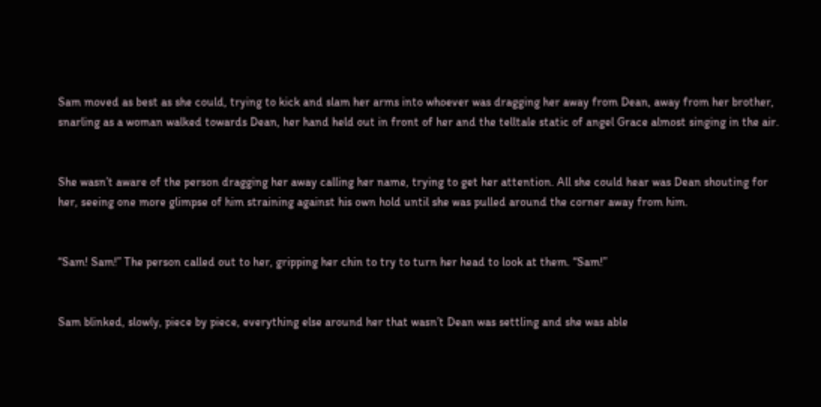Sam moved as best as she could, trying to kick and slam her arms into whoever was dragging her away from Dean, away from her brother, snarling as a woman walked towards Dean, her hand held out in front of her and the telltale static of angel Grace almost singing in the air.


She wasn’t aware of the person dragging her away calling her name, trying to get her attention. All she could hear was Dean shouting for her, seeing one more glimpse of him straining against his own hold until she was pulled around the corner away from him.


“Sam! Sam!” The person called out to her, gripping her chin to try to turn her head to look at them. “Sam!”


Sam blinked, slowly, piece by piece, everything else around her that wasn’t Dean was settling and she was able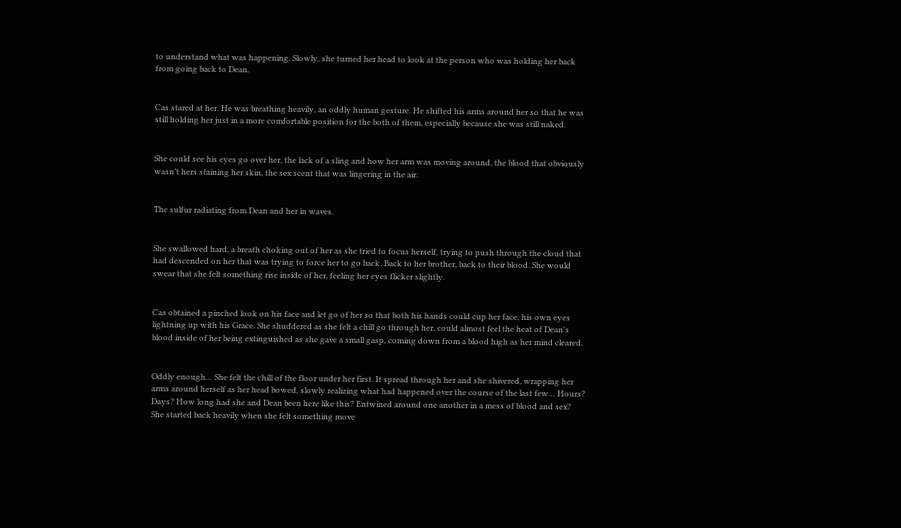to understand what was happening. Slowly, she turned her head to look at the person who was holding her back from going back to Dean.


Cas stared at her. He was breathing heavily, an oddly human gesture. He shifted his arms around her so that he was still holding her just in a more comfortable position for the both of them, especially because she was still naked.


She could see his eyes go over her, the lack of a sling and how her arm was moving around, the blood that obviously wasn’t hers staining her skin, the sex scent that was lingering in the air.


The sulfur radiating from Dean and her in waves.


She swallowed hard, a breath choking out of her as she tried to focus herself, trying to push through the cloud that had descended on her that was trying to force her to go back. Back to her brother, back to their blood. She would swear that she felt something rise inside of her, feeling her eyes flicker slightly.


Cas obtained a pinched look on his face and let go of her so that both his hands could cup her face, his own eyes lightning up with his Grace. She shuddered as she felt a chill go through her, could almost feel the heat of Dean's blood inside of her being extinguished as she gave a small gasp, coming down from a blood high as her mind cleared.


Oddly enough… She felt the chill of the floor under her first. It spread through her and she shivered, wrapping her arms around herself as her head bowed, slowly realizing what had happened over the course of the last few… Hours? Days? How long had she and Dean been here like this? Entwined around one another in a mess of blood and sex? She started back heavily when she felt something move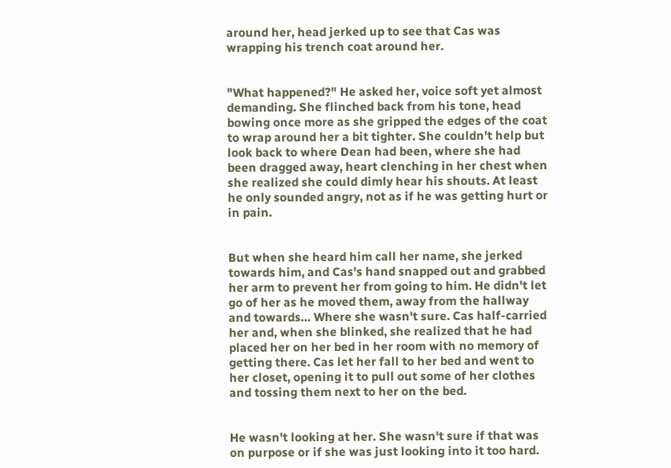around her, head jerked up to see that Cas was wrapping his trench coat around her.


"What happened?" He asked her, voice soft yet almost demanding. She flinched back from his tone, head bowing once more as she gripped the edges of the coat to wrap around her a bit tighter. She couldn't help but look back to where Dean had been, where she had been dragged away, heart clenching in her chest when she realized she could dimly hear his shouts. At least he only sounded angry, not as if he was getting hurt or in pain.


But when she heard him call her name, she jerked towards him, and Cas's hand snapped out and grabbed her arm to prevent her from going to him. He didn't let go of her as he moved them, away from the hallway and towards… Where she wasn't sure. Cas half-carried her and, when she blinked, she realized that he had placed her on her bed in her room with no memory of getting there. Cas let her fall to her bed and went to her closet, opening it to pull out some of her clothes and tossing them next to her on the bed.


He wasn't looking at her. She wasn't sure if that was on purpose or if she was just looking into it too hard.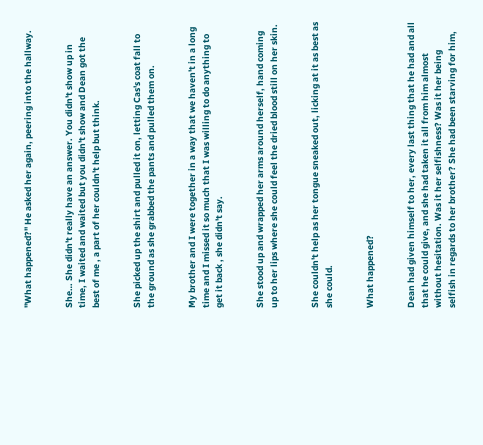"What happened?" He asked her again, peering into the hallway.


She… She didn't really have an answer. You didn't show up in time, I waited and waited but you didn't show and Dean got the best of me , a part of her couldn't help but think.


She picked up the shirt and pulled it on, letting Cas's coat fall to the ground as she grabbed the pants and pulled them on.


My brother and I were together in a way that we haven't in a long time and I missed it so much that I was willing to do anything to get it back , she didn't say.


She stood up and wrapped her arms around herself, hand coming up to her lips where she could feel the dried blood still on her skin.


She couldn't help as her tongue sneaked out, licking at it as best as she could.


What happened?


Dean had given himself to her, every last thing that he had and all that he could give, and she had taken it all from him almost without hesitation. Was it her selfishness? Was it her being selfish in regards to her brother? She had been starving for him,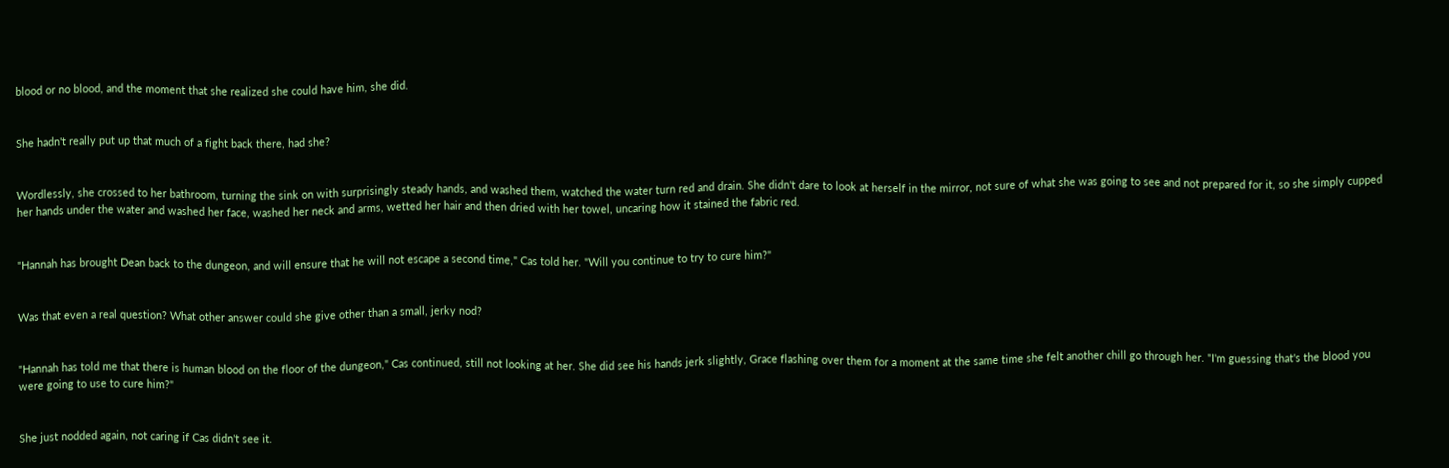blood or no blood, and the moment that she realized she could have him, she did.


She hadn't really put up that much of a fight back there, had she?


Wordlessly, she crossed to her bathroom, turning the sink on with surprisingly steady hands, and washed them, watched the water turn red and drain. She didn't dare to look at herself in the mirror, not sure of what she was going to see and not prepared for it, so she simply cupped her hands under the water and washed her face, washed her neck and arms, wetted her hair and then dried with her towel, uncaring how it stained the fabric red.


"Hannah has brought Dean back to the dungeon, and will ensure that he will not escape a second time," Cas told her. "Will you continue to try to cure him?"


Was that even a real question? What other answer could she give other than a small, jerky nod?


"Hannah has told me that there is human blood on the floor of the dungeon," Cas continued, still not looking at her. She did see his hands jerk slightly, Grace flashing over them for a moment at the same time she felt another chill go through her. "I'm guessing that's the blood you were going to use to cure him?"


She just nodded again, not caring if Cas didn't see it.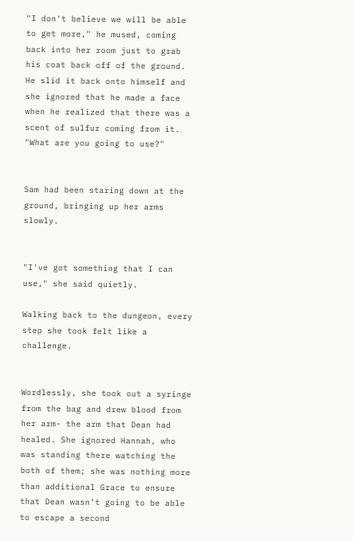"I don't believe we will be able to get more," he mused, coming back into her room just to grab his coat back off of the ground. He slid it back onto himself and she ignored that he made a face when he realized that there was a scent of sulfur coming from it. "What are you going to use?"


Sam had been staring down at the ground, bringing up her arms slowly.


"I've got something that I can use," she said quietly.

Walking back to the dungeon, every step she took felt like a challenge.


Wordlessly, she took out a syringe from the bag and drew blood from her arm- the arm that Dean had healed. She ignored Hannah, who was standing there watching the both of them; she was nothing more than additional Grace to ensure that Dean wasn’t going to be able to escape a second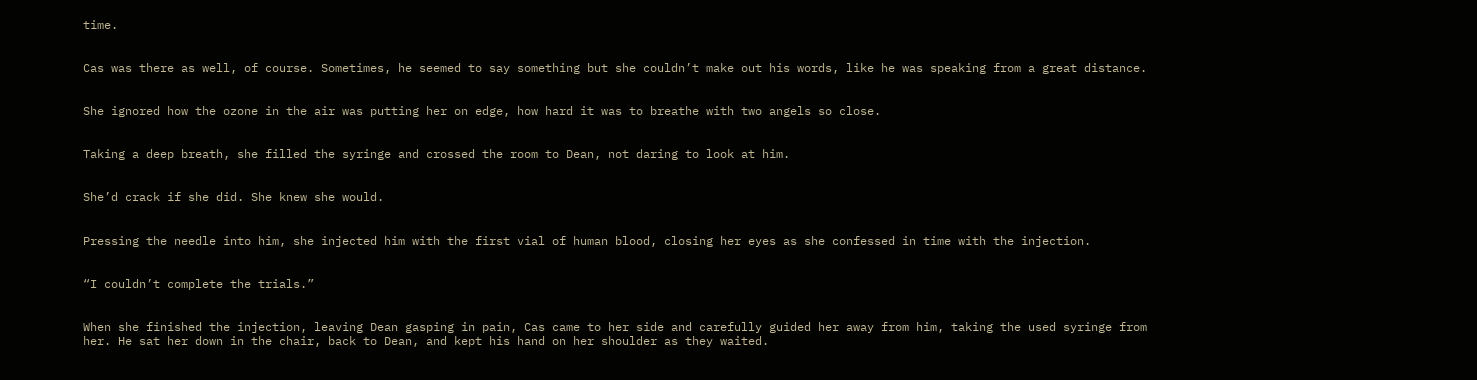time.


Cas was there as well, of course. Sometimes, he seemed to say something but she couldn’t make out his words, like he was speaking from a great distance.


She ignored how the ozone in the air was putting her on edge, how hard it was to breathe with two angels so close.


Taking a deep breath, she filled the syringe and crossed the room to Dean, not daring to look at him.


She’d crack if she did. She knew she would.


Pressing the needle into him, she injected him with the first vial of human blood, closing her eyes as she confessed in time with the injection.


“I couldn’t complete the trials.”


When she finished the injection, leaving Dean gasping in pain, Cas came to her side and carefully guided her away from him, taking the used syringe from her. He sat her down in the chair, back to Dean, and kept his hand on her shoulder as they waited.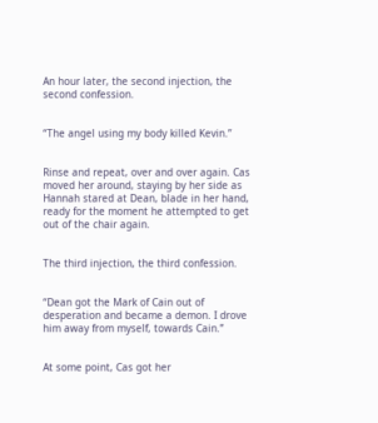An hour later, the second injection, the second confession.


“The angel using my body killed Kevin.”


Rinse and repeat, over and over again. Cas moved her around, staying by her side as Hannah stared at Dean, blade in her hand, ready for the moment he attempted to get out of the chair again.


The third injection, the third confession.


“Dean got the Mark of Cain out of desperation and became a demon. I drove him away from myself, towards Cain.”


At some point, Cas got her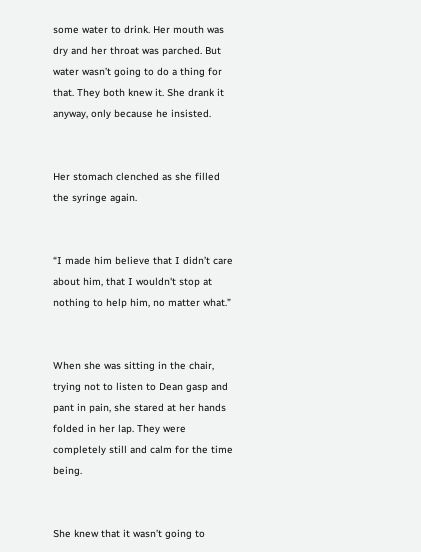some water to drink. Her mouth was dry and her throat was parched. But water wasn’t going to do a thing for that. They both knew it. She drank it anyway, only because he insisted.


Her stomach clenched as she filled the syringe again.


“I made him believe that I didn’t care about him, that I wouldn't stop at nothing to help him, no matter what.”


When she was sitting in the chair, trying not to listen to Dean gasp and pant in pain, she stared at her hands folded in her lap. They were completely still and calm for the time being.


She knew that it wasn’t going to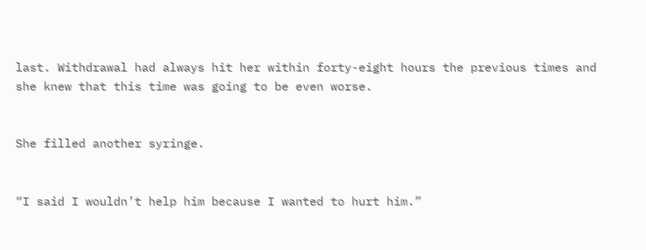last. Withdrawal had always hit her within forty-eight hours the previous times and she knew that this time was going to be even worse.


She filled another syringe.


“I said I wouldn’t help him because I wanted to hurt him.”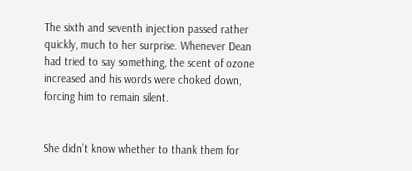The sixth and seventh injection passed rather quickly, much to her surprise. Whenever Dean had tried to say something, the scent of ozone increased and his words were choked down, forcing him to remain silent.


She didn’t know whether to thank them for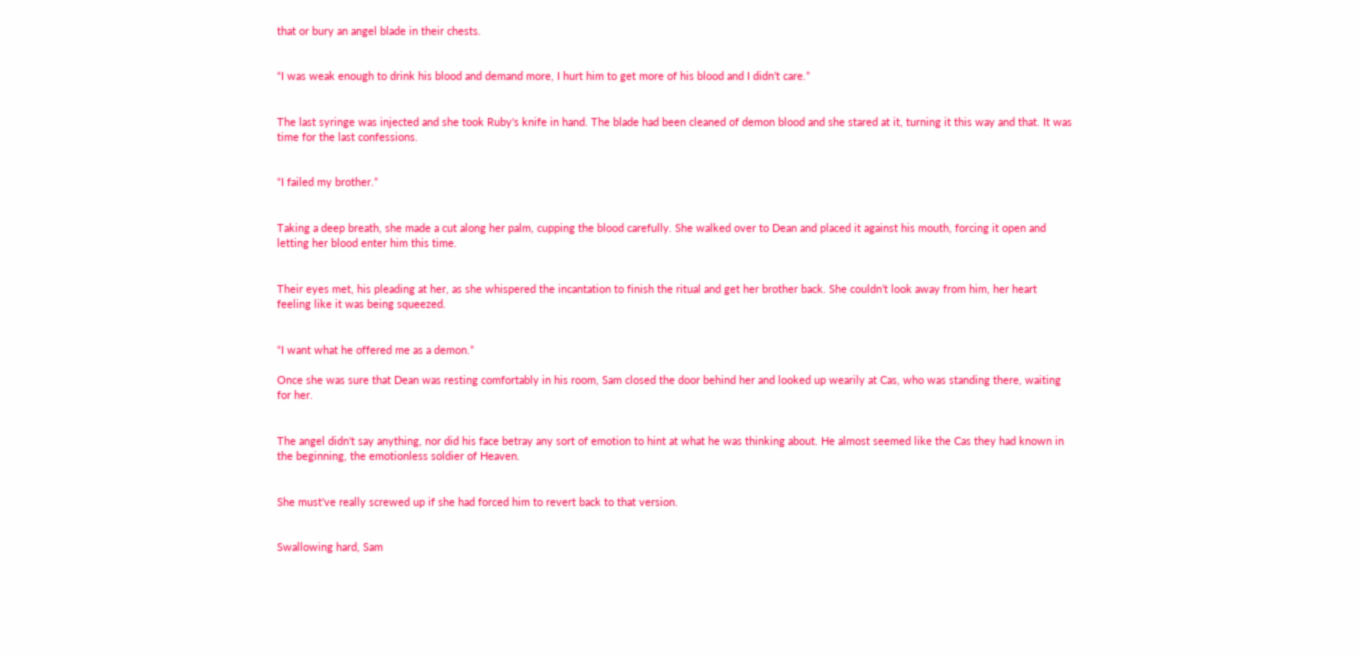that or bury an angel blade in their chests.


“I was weak enough to drink his blood and demand more, I hurt him to get more of his blood and I didn’t care.”


The last syringe was injected and she took Ruby's knife in hand. The blade had been cleaned of demon blood and she stared at it, turning it this way and that. It was time for the last confessions.


“I failed my brother.”


Taking a deep breath, she made a cut along her palm, cupping the blood carefully. She walked over to Dean and placed it against his mouth, forcing it open and letting her blood enter him this time.


Their eyes met, his pleading at her, as she whispered the incantation to finish the ritual and get her brother back. She couldn’t look away from him, her heart feeling like it was being squeezed.


“I want what he offered me as a demon.”

Once she was sure that Dean was resting comfortably in his room, Sam closed the door behind her and looked up wearily at Cas, who was standing there, waiting for her.


The angel didn't say anything, nor did his face betray any sort of emotion to hint at what he was thinking about. He almost seemed like the Cas they had known in the beginning, the emotionless soldier of Heaven.


She must've really screwed up if she had forced him to revert back to that version.


Swallowing hard, Sam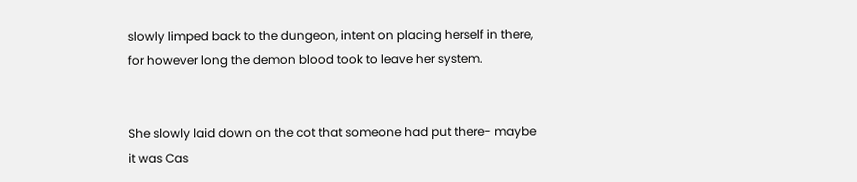slowly limped back to the dungeon, intent on placing herself in there, for however long the demon blood took to leave her system.


She slowly laid down on the cot that someone had put there- maybe it was Cas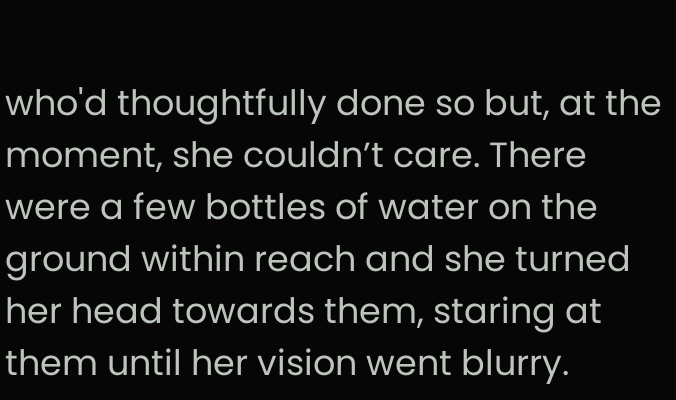who'd thoughtfully done so but, at the moment, she couldn’t care. There were a few bottles of water on the ground within reach and she turned her head towards them, staring at them until her vision went blurry.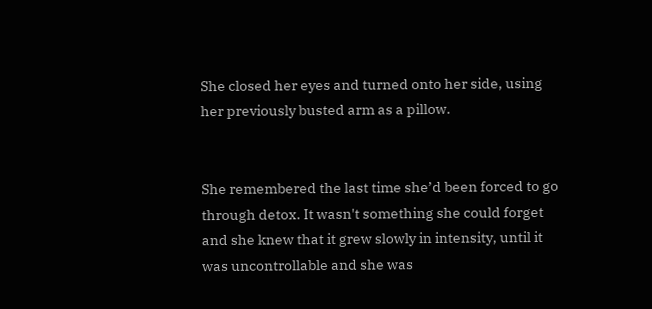She closed her eyes and turned onto her side, using her previously busted arm as a pillow.


She remembered the last time she’d been forced to go through detox. It wasn't something she could forget and she knew that it grew slowly in intensity, until it was uncontrollable and she was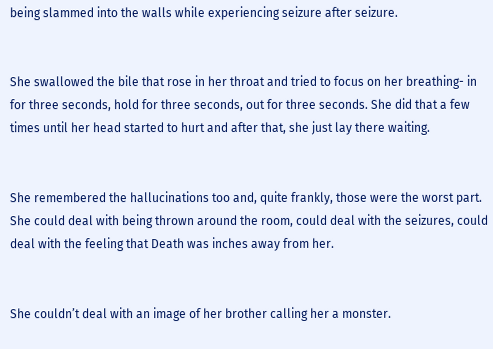being slammed into the walls while experiencing seizure after seizure.


She swallowed the bile that rose in her throat and tried to focus on her breathing- in for three seconds, hold for three seconds, out for three seconds. She did that a few times until her head started to hurt and after that, she just lay there waiting.


She remembered the hallucinations too and, quite frankly, those were the worst part. She could deal with being thrown around the room, could deal with the seizures, could deal with the feeling that Death was inches away from her.


She couldn’t deal with an image of her brother calling her a monster.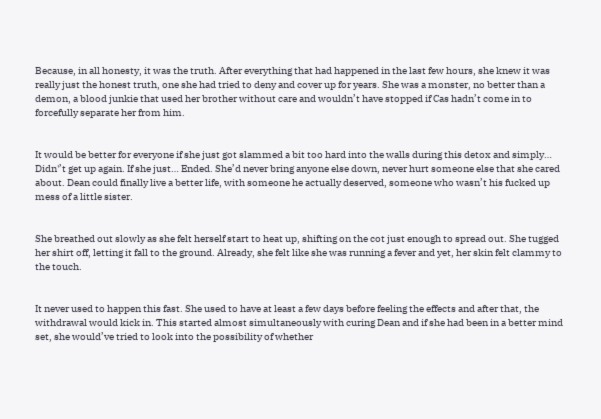Because, in all honesty, it was the truth. After everything that had happened in the last few hours, she knew it was really just the honest truth, one she had tried to deny and cover up for years. She was a monster, no better than a demon, a blood junkie that used her brother without care and wouldn’t have stopped if Cas hadn’t come in to forcefully separate her from him.


It would be better for everyone if she just got slammed a bit too hard into the walls during this detox and simply… Didn'’t get up again. If she just… Ended. She’d never bring anyone else down, never hurt someone else that she cared about. Dean could finally live a better life, with someone he actually deserved, someone who wasn’t his fucked up mess of a little sister.


She breathed out slowly as she felt herself start to heat up, shifting on the cot just enough to spread out. She tugged her shirt off, letting it fall to the ground. Already, she felt like she was running a fever and yet, her skin felt clammy to the touch.


It never used to happen this fast. She used to have at least a few days before feeling the effects and after that, the withdrawal would kick in. This started almost simultaneously with curing Dean and if she had been in a better mind set, she would’ve tried to look into the possibility of whether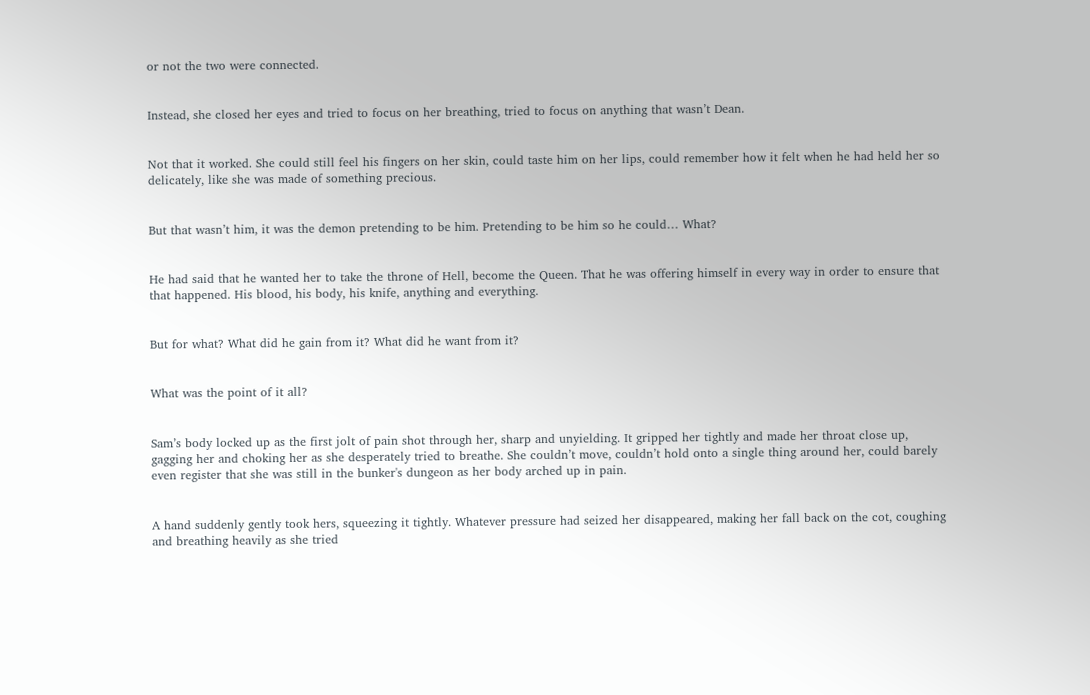or not the two were connected.


Instead, she closed her eyes and tried to focus on her breathing, tried to focus on anything that wasn’t Dean.


Not that it worked. She could still feel his fingers on her skin, could taste him on her lips, could remember how it felt when he had held her so delicately, like she was made of something precious.


But that wasn’t him, it was the demon pretending to be him. Pretending to be him so he could… What?


He had said that he wanted her to take the throne of Hell, become the Queen. That he was offering himself in every way in order to ensure that that happened. His blood, his body, his knife, anything and everything.


But for what? What did he gain from it? What did he want from it?


What was the point of it all?


Sam’s body locked up as the first jolt of pain shot through her, sharp and unyielding. It gripped her tightly and made her throat close up, gagging her and choking her as she desperately tried to breathe. She couldn’t move, couldn’t hold onto a single thing around her, could barely even register that she was still in the bunker's dungeon as her body arched up in pain.


A hand suddenly gently took hers, squeezing it tightly. Whatever pressure had seized her disappeared, making her fall back on the cot, coughing and breathing heavily as she tried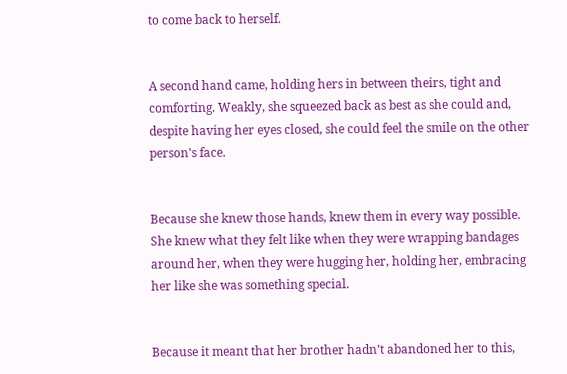to come back to herself.


A second hand came, holding hers in between theirs, tight and comforting. Weakly, she squeezed back as best as she could and, despite having her eyes closed, she could feel the smile on the other person's face.


Because she knew those hands, knew them in every way possible. She knew what they felt like when they were wrapping bandages around her, when they were hugging her, holding her, embracing her like she was something special.


Because it meant that her brother hadn’t abandoned her to this,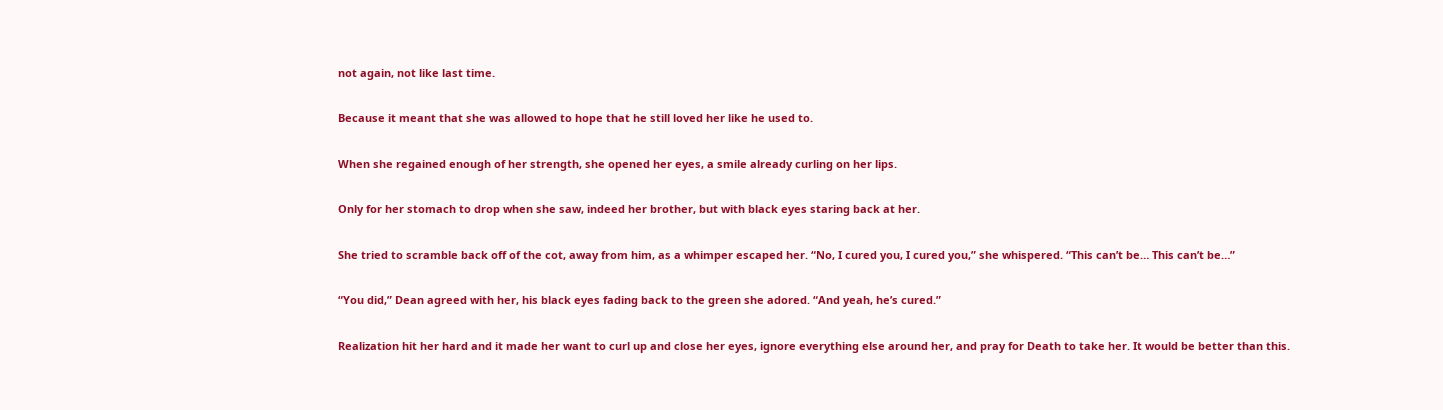not again, not like last time.


Because it meant that she was allowed to hope that he still loved her like he used to.


When she regained enough of her strength, she opened her eyes, a smile already curling on her lips.


Only for her stomach to drop when she saw, indeed her brother, but with black eyes staring back at her.


She tried to scramble back off of the cot, away from him, as a whimper escaped her. “No, I cured you, I cured you,” she whispered. “This can’t be… This can’t be…”


“You did,” Dean agreed with her, his black eyes fading back to the green she adored. “And yeah, he’s cured.”


Realization hit her hard and it made her want to curl up and close her eyes, ignore everything else around her, and pray for Death to take her. It would be better than this.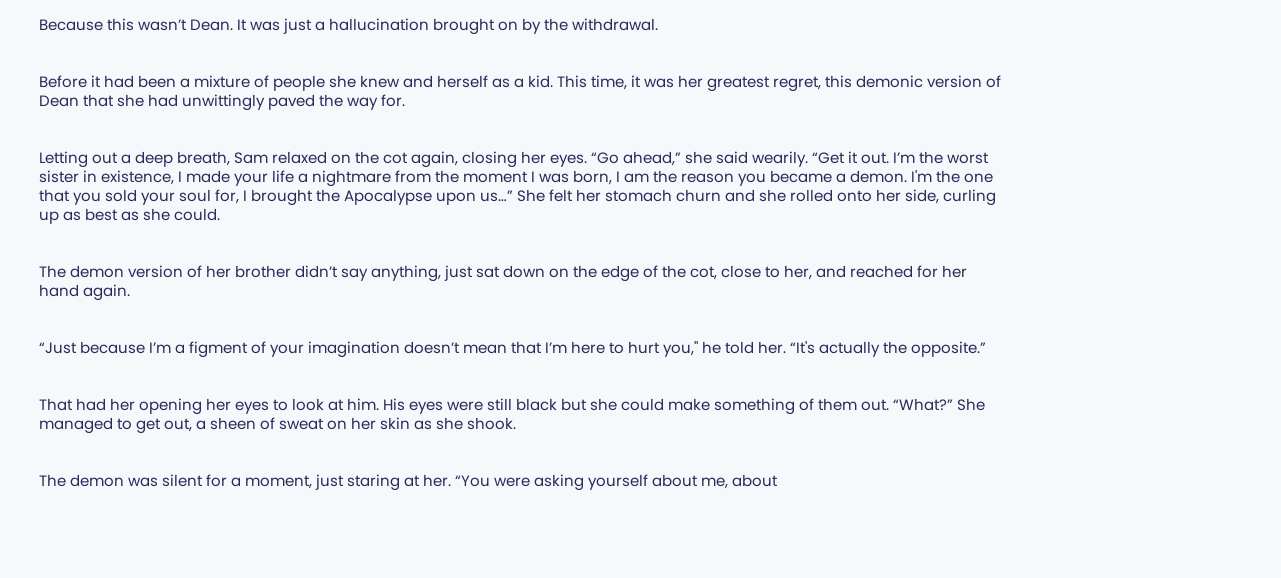Because this wasn’t Dean. It was just a hallucination brought on by the withdrawal.


Before it had been a mixture of people she knew and herself as a kid. This time, it was her greatest regret, this demonic version of Dean that she had unwittingly paved the way for.


Letting out a deep breath, Sam relaxed on the cot again, closing her eyes. “Go ahead,” she said wearily. “Get it out. I’m the worst sister in existence, I made your life a nightmare from the moment I was born, I am the reason you became a demon. I'm the one that you sold your soul for, I brought the Apocalypse upon us…” She felt her stomach churn and she rolled onto her side, curling up as best as she could.


The demon version of her brother didn’t say anything, just sat down on the edge of the cot, close to her, and reached for her hand again.


“Just because I’m a figment of your imagination doesn’t mean that I’m here to hurt you," he told her. “It's actually the opposite.”


That had her opening her eyes to look at him. His eyes were still black but she could make something of them out. “What?” She managed to get out, a sheen of sweat on her skin as she shook.


The demon was silent for a moment, just staring at her. “You were asking yourself about me, about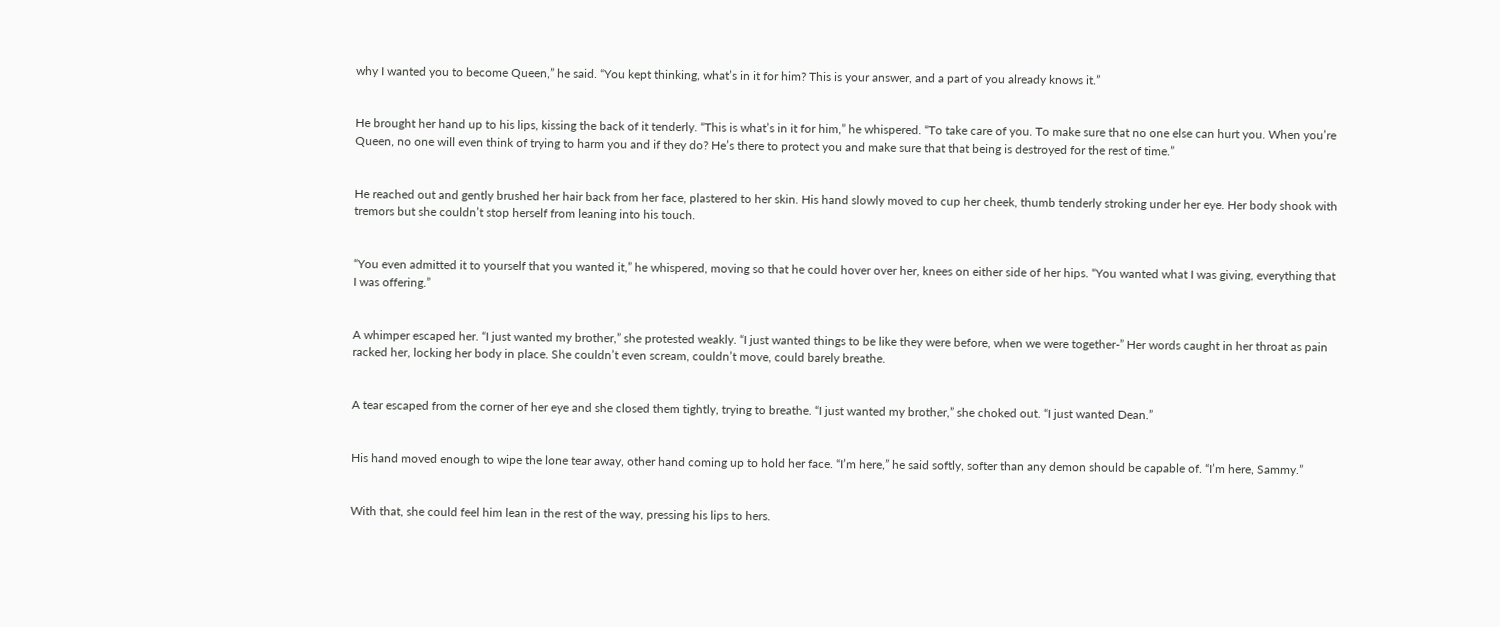why I wanted you to become Queen,” he said. “You kept thinking, what’s in it for him? This is your answer, and a part of you already knows it.”


He brought her hand up to his lips, kissing the back of it tenderly. “This is what’s in it for him,” he whispered. “To take care of you. To make sure that no one else can hurt you. When you’re Queen, no one will even think of trying to harm you and if they do? He’s there to protect you and make sure that that being is destroyed for the rest of time.”


He reached out and gently brushed her hair back from her face, plastered to her skin. His hand slowly moved to cup her cheek, thumb tenderly stroking under her eye. Her body shook with tremors but she couldn’t stop herself from leaning into his touch.


“You even admitted it to yourself that you wanted it,” he whispered, moving so that he could hover over her, knees on either side of her hips. “You wanted what I was giving, everything that I was offering.”


A whimper escaped her. “I just wanted my brother,” she protested weakly. “I just wanted things to be like they were before, when we were together-” Her words caught in her throat as pain racked her, locking her body in place. She couldn’t even scream, couldn’t move, could barely breathe.


A tear escaped from the corner of her eye and she closed them tightly, trying to breathe. “I just wanted my brother,” she choked out. “I just wanted Dean.”


His hand moved enough to wipe the lone tear away, other hand coming up to hold her face. “I’m here,” he said softly, softer than any demon should be capable of. “I’m here, Sammy.”


With that, she could feel him lean in the rest of the way, pressing his lips to hers.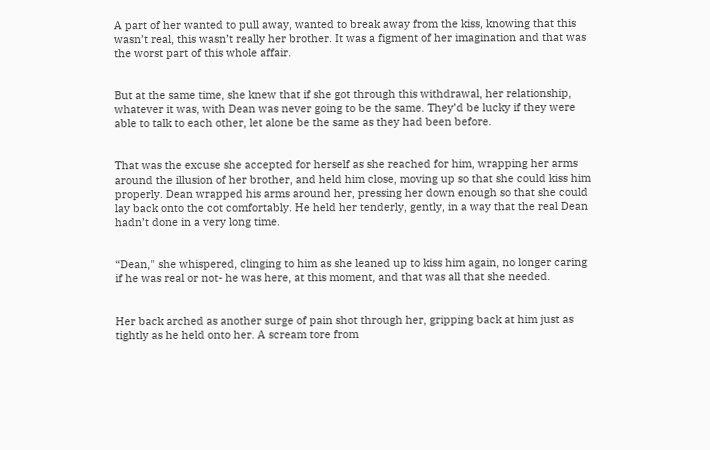A part of her wanted to pull away, wanted to break away from the kiss, knowing that this wasn’t real, this wasn’t really her brother. It was a figment of her imagination and that was the worst part of this whole affair.


But at the same time, she knew that if she got through this withdrawal, her relationship, whatever it was, with Dean was never going to be the same. They’d be lucky if they were able to talk to each other, let alone be the same as they had been before.


That was the excuse she accepted for herself as she reached for him, wrapping her arms around the illusion of her brother, and held him close, moving up so that she could kiss him properly. Dean wrapped his arms around her, pressing her down enough so that she could lay back onto the cot comfortably. He held her tenderly, gently, in a way that the real Dean hadn’t done in a very long time.


“Dean," she whispered, clinging to him as she leaned up to kiss him again, no longer caring if he was real or not- he was here, at this moment, and that was all that she needed.


Her back arched as another surge of pain shot through her, gripping back at him just as tightly as he held onto her. A scream tore from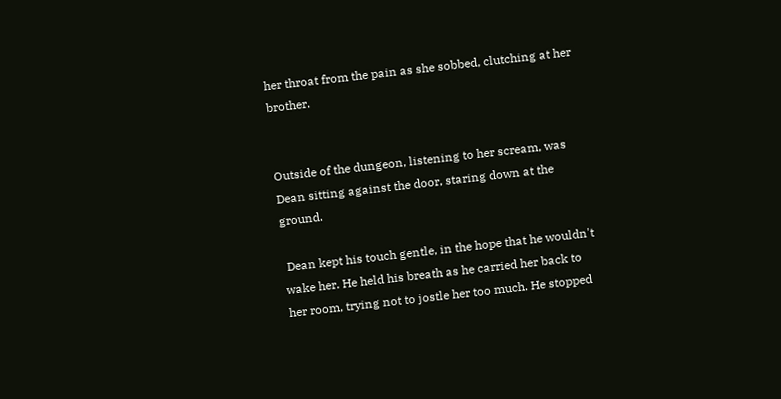her throat from the pain as she sobbed, clutching at her brother.


Outside of the dungeon, listening to her scream, was Dean sitting against the door, staring down at the ground.

 Dean kept his touch gentle, in the hope that he wouldn't wake her. He held his breath as he carried her back to her room, trying not to jostle her too much. He stopped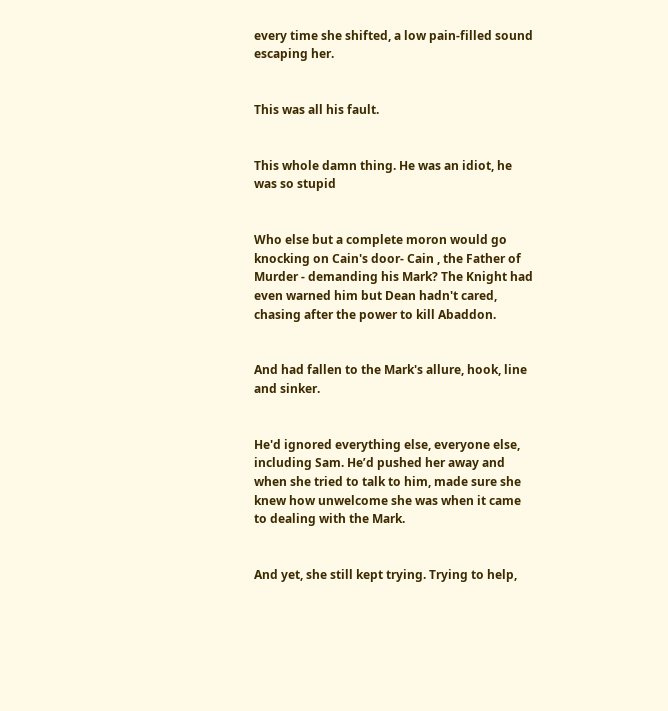every time she shifted, a low pain-filled sound escaping her.


This was all his fault.


This whole damn thing. He was an idiot, he was so stupid


Who else but a complete moron would go knocking on Cain's door- Cain , the Father of Murder - demanding his Mark? The Knight had even warned him but Dean hadn't cared, chasing after the power to kill Abaddon.


And had fallen to the Mark's allure, hook, line and sinker.


He'd ignored everything else, everyone else, including Sam. He’d pushed her away and when she tried to talk to him, made sure she knew how unwelcome she was when it came to dealing with the Mark.


And yet, she still kept trying. Trying to help,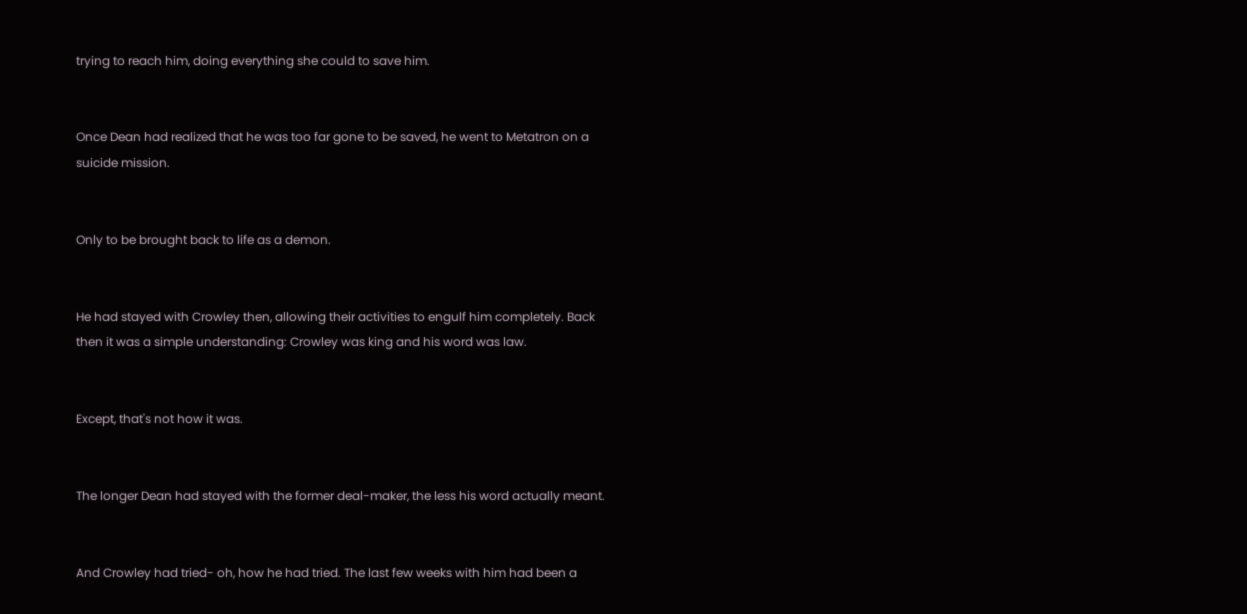trying to reach him, doing everything she could to save him.


Once Dean had realized that he was too far gone to be saved, he went to Metatron on a suicide mission.


Only to be brought back to life as a demon.


He had stayed with Crowley then, allowing their activities to engulf him completely. Back then it was a simple understanding: Crowley was king and his word was law.


Except, that's not how it was.


The longer Dean had stayed with the former deal-maker, the less his word actually meant.


And Crowley had tried- oh, how he had tried. The last few weeks with him had been a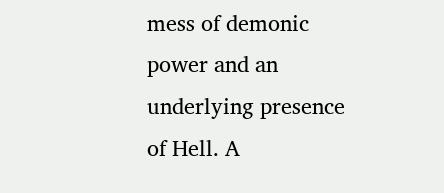mess of demonic power and an underlying presence of Hell. A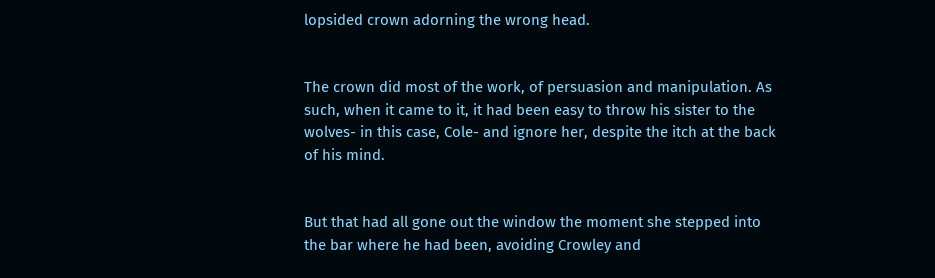lopsided crown adorning the wrong head.


The crown did most of the work, of persuasion and manipulation. As such, when it came to it, it had been easy to throw his sister to the wolves- in this case, Cole- and ignore her, despite the itch at the back of his mind.


But that had all gone out the window the moment she stepped into the bar where he had been, avoiding Crowley and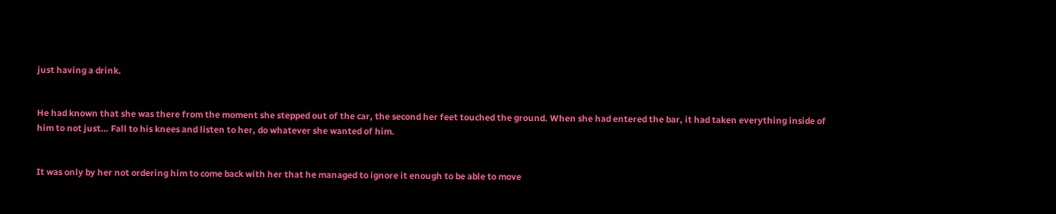just having a drink.


He had known that she was there from the moment she stepped out of the car, the second her feet touched the ground. When she had entered the bar, it had taken everything inside of him to not just… Fall to his knees and listen to her, do whatever she wanted of him.


It was only by her not ordering him to come back with her that he managed to ignore it enough to be able to move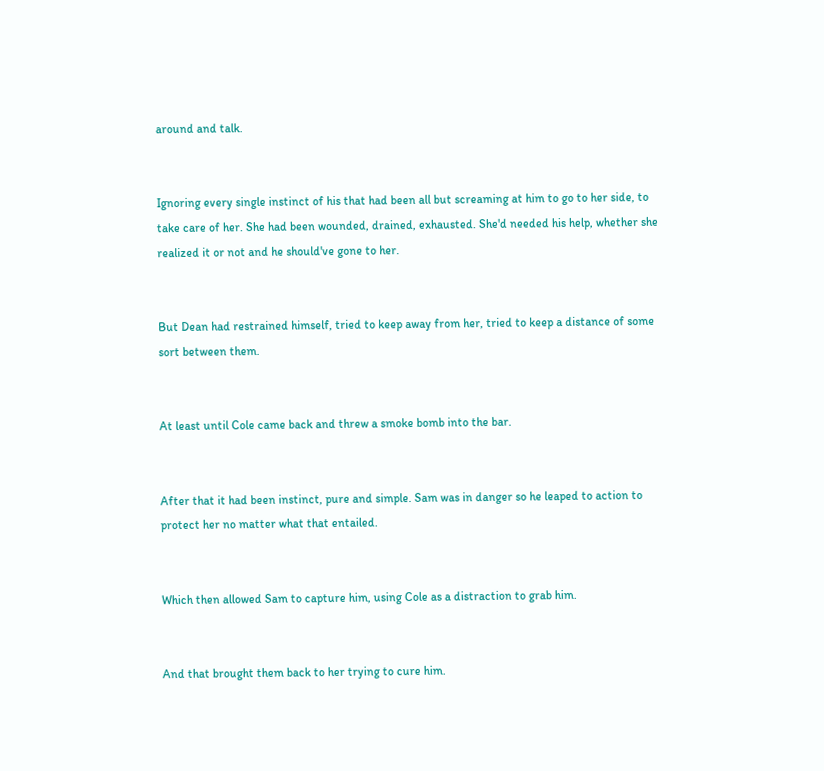around and talk.


Ignoring every single instinct of his that had been all but screaming at him to go to her side, to take care of her. She had been wounded, drained, exhausted. She'd needed his help, whether she realized it or not and he should've gone to her.


But Dean had restrained himself, tried to keep away from her, tried to keep a distance of some sort between them.


At least until Cole came back and threw a smoke bomb into the bar.


After that it had been instinct, pure and simple. Sam was in danger so he leaped to action to protect her no matter what that entailed.


Which then allowed Sam to capture him, using Cole as a distraction to grab him.


And that brought them back to her trying to cure him.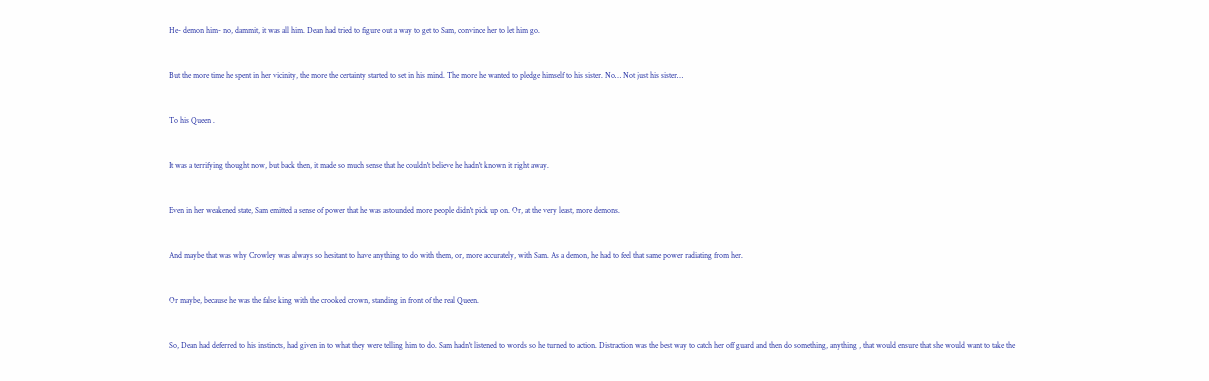He- demon him- no, dammit, it was all him. Dean had tried to figure out a way to get to Sam, convince her to let him go.


But the more time he spent in her vicinity, the more the certainty started to set in his mind. The more he wanted to pledge himself to his sister. No… Not just his sister…


To his Queen .


It was a terrifying thought now, but back then, it made so much sense that he couldn't believe he hadn't known it right away.


Even in her weakened state, Sam emitted a sense of power that he was astounded more people didn't pick up on. Or, at the very least, more demons.


And maybe that was why Crowley was always so hesitant to have anything to do with them, or, more accurately, with Sam. As a demon, he had to feel that same power radiating from her.


Or maybe, because he was the false king with the crooked crown, standing in front of the real Queen.


So, Dean had deferred to his instincts, had given in to what they were telling him to do. Sam hadn't listened to words so he turned to action. Distraction was the best way to catch her off guard and then do something, anything , that would ensure that she would want to take the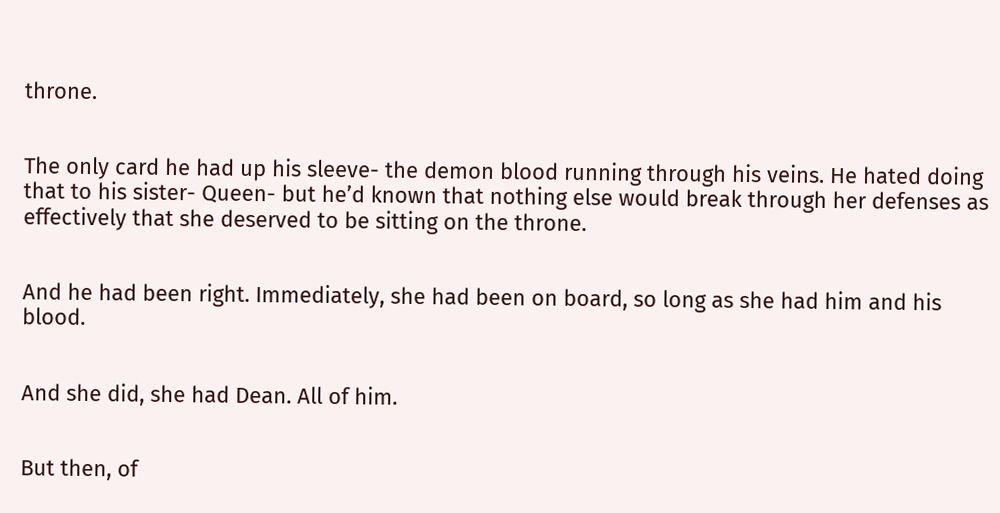throne.


The only card he had up his sleeve- the demon blood running through his veins. He hated doing that to his sister- Queen- but he’d known that nothing else would break through her defenses as effectively that she deserved to be sitting on the throne.


And he had been right. Immediately, she had been on board, so long as she had him and his blood.


And she did, she had Dean. All of him.


But then, of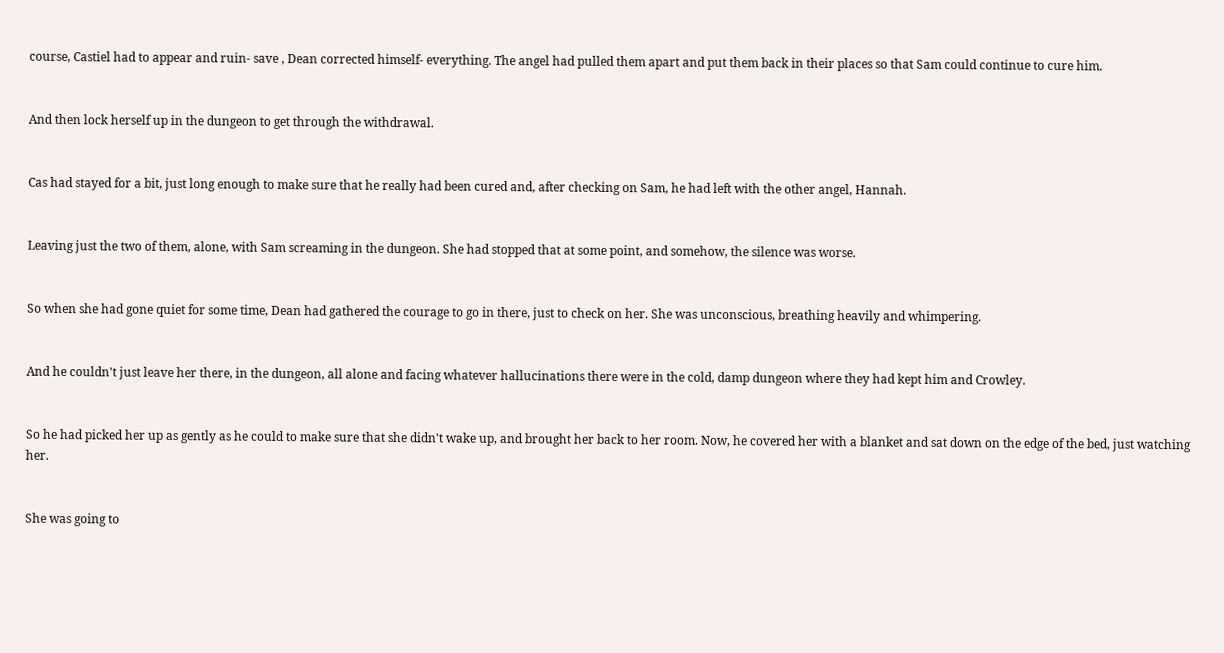course, Castiel had to appear and ruin- save , Dean corrected himself- everything. The angel had pulled them apart and put them back in their places so that Sam could continue to cure him.


And then lock herself up in the dungeon to get through the withdrawal.


Cas had stayed for a bit, just long enough to make sure that he really had been cured and, after checking on Sam, he had left with the other angel, Hannah.


Leaving just the two of them, alone, with Sam screaming in the dungeon. She had stopped that at some point, and somehow, the silence was worse.


So when she had gone quiet for some time, Dean had gathered the courage to go in there, just to check on her. She was unconscious, breathing heavily and whimpering.


And he couldn't just leave her there, in the dungeon, all alone and facing whatever hallucinations there were in the cold, damp dungeon where they had kept him and Crowley.


So he had picked her up as gently as he could to make sure that she didn't wake up, and brought her back to her room. Now, he covered her with a blanket and sat down on the edge of the bed, just watching her.


She was going to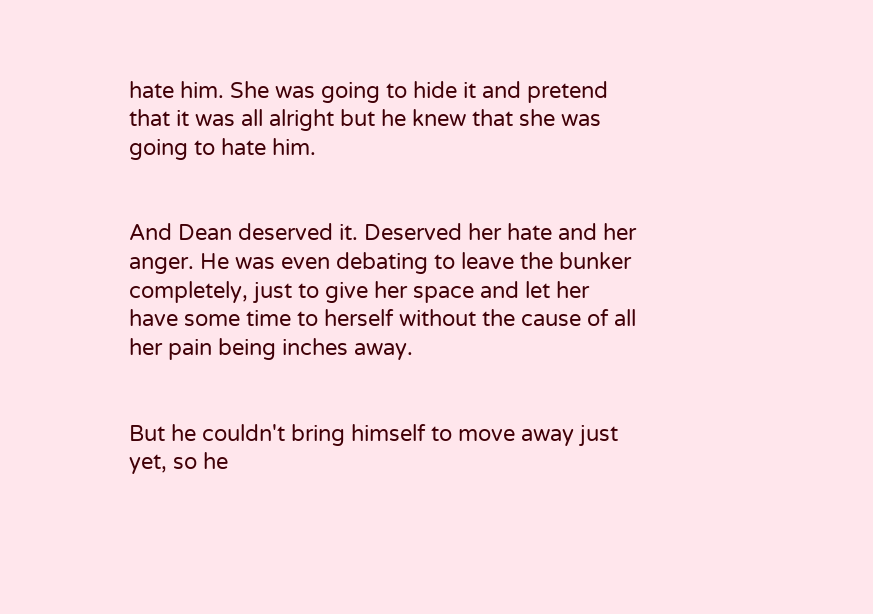hate him. She was going to hide it and pretend that it was all alright but he knew that she was going to hate him.


And Dean deserved it. Deserved her hate and her anger. He was even debating to leave the bunker completely, just to give her space and let her have some time to herself without the cause of all her pain being inches away.


But he couldn't bring himself to move away just yet, so he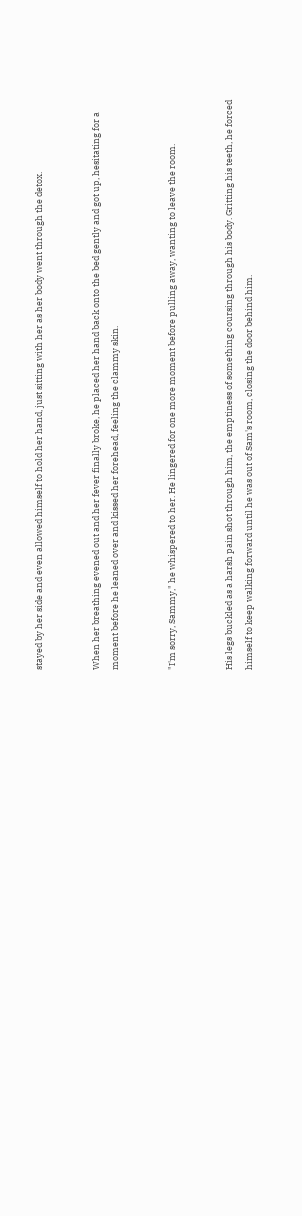stayed by her side and even allowed himself to hold her hand, just sitting with her as her body went through the detox.


When her breathing evened out and her fever finally broke, he placed her hand back onto the bed gently and got up, hesitating for a moment before he leaned over and kissed her forehead, feeling the clammy skin.


"I'm sorry, Sammy," he whispered to her. He lingered for one more moment before pulling away, wanting to leave the room.


His legs buckled as a harsh pain shot through him, the emptiness of something coursing through his body. Gritting his teeth, he forced himself to keep walking forward until he was out of Sam's room, closing the door behind him.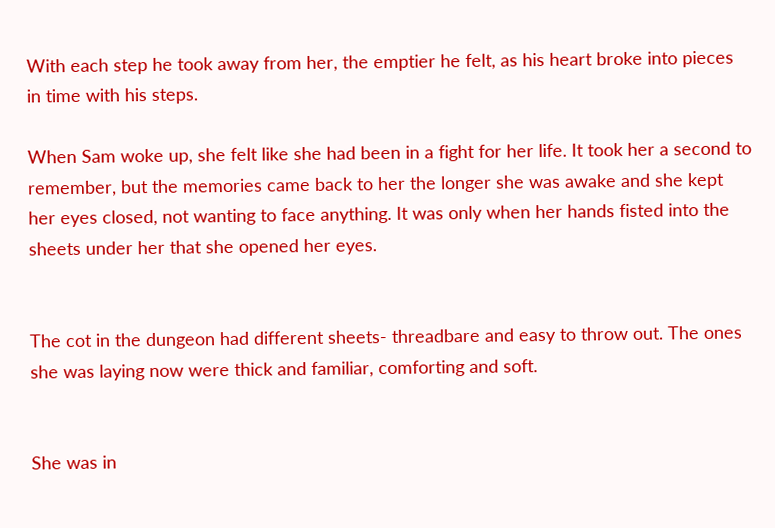With each step he took away from her, the emptier he felt, as his heart broke into pieces in time with his steps.

When Sam woke up, she felt like she had been in a fight for her life. It took her a second to remember, but the memories came back to her the longer she was awake and she kept her eyes closed, not wanting to face anything. It was only when her hands fisted into the sheets under her that she opened her eyes.


The cot in the dungeon had different sheets- threadbare and easy to throw out. The ones she was laying now were thick and familiar, comforting and soft.


She was in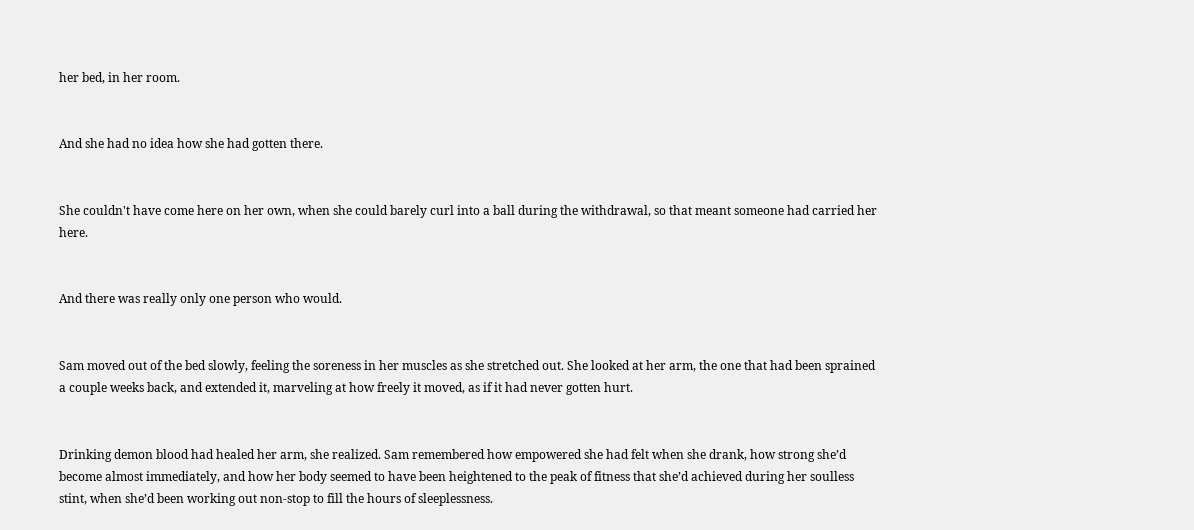her bed, in her room.


And she had no idea how she had gotten there.


She couldn't have come here on her own, when she could barely curl into a ball during the withdrawal, so that meant someone had carried her here.


And there was really only one person who would.


Sam moved out of the bed slowly, feeling the soreness in her muscles as she stretched out. She looked at her arm, the one that had been sprained a couple weeks back, and extended it, marveling at how freely it moved, as if it had never gotten hurt.


Drinking demon blood had healed her arm, she realized. Sam remembered how empowered she had felt when she drank, how strong she’d become almost immediately, and how her body seemed to have been heightened to the peak of fitness that she’d achieved during her soulless stint, when she’d been working out non-stop to fill the hours of sleeplessness.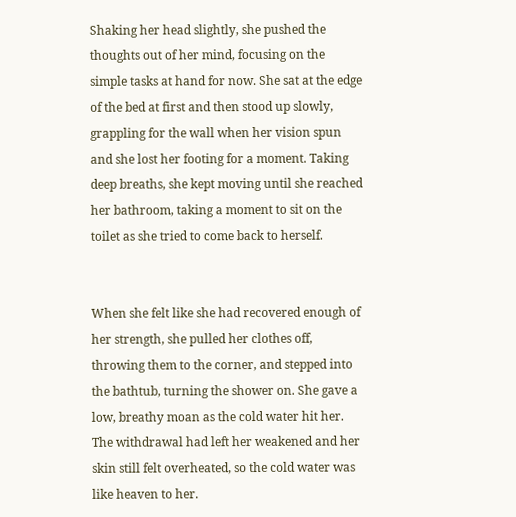Shaking her head slightly, she pushed the thoughts out of her mind, focusing on the simple tasks at hand for now. She sat at the edge of the bed at first and then stood up slowly, grappling for the wall when her vision spun and she lost her footing for a moment. Taking deep breaths, she kept moving until she reached her bathroom, taking a moment to sit on the toilet as she tried to come back to herself.


When she felt like she had recovered enough of her strength, she pulled her clothes off, throwing them to the corner, and stepped into the bathtub, turning the shower on. She gave a low, breathy moan as the cold water hit her. The withdrawal had left her weakened and her skin still felt overheated, so the cold water was like heaven to her.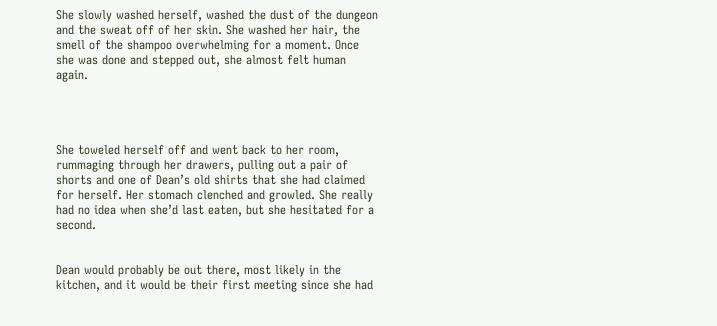She slowly washed herself, washed the dust of the dungeon and the sweat off of her skin. She washed her hair, the smell of the shampoo overwhelming for a moment. Once she was done and stepped out, she almost felt human again.




She toweled herself off and went back to her room, rummaging through her drawers, pulling out a pair of shorts and one of Dean’s old shirts that she had claimed for herself. Her stomach clenched and growled. She really had no idea when she’d last eaten, but she hesitated for a second.


Dean would probably be out there, most likely in the kitchen, and it would be their first meeting since she had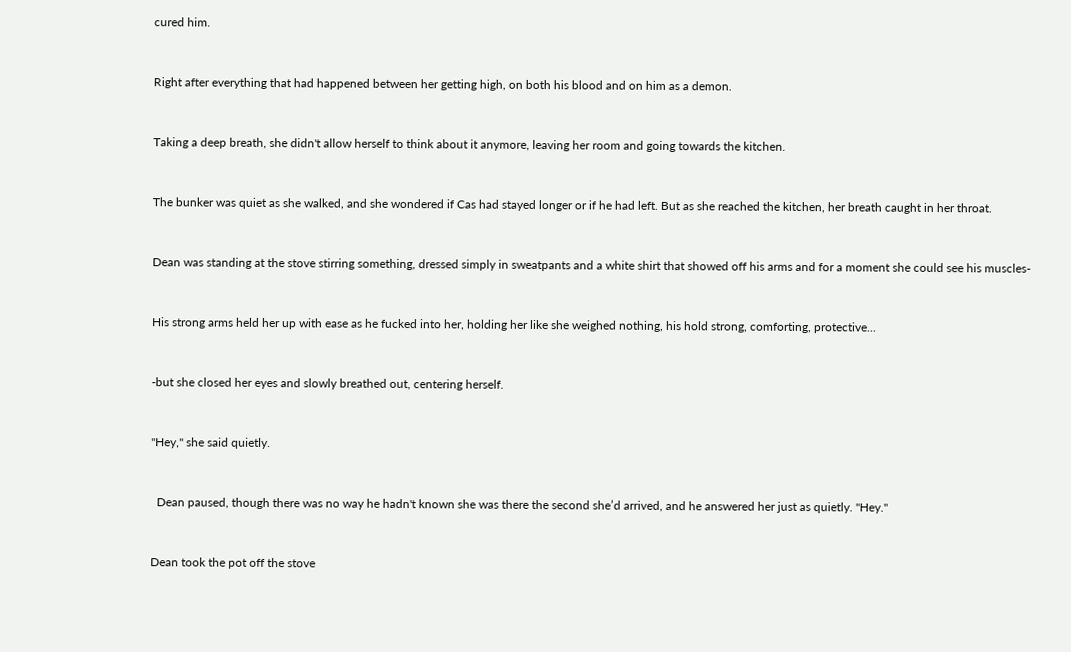cured him.


Right after everything that had happened between her getting high, on both his blood and on him as a demon.


Taking a deep breath, she didn't allow herself to think about it anymore, leaving her room and going towards the kitchen.


The bunker was quiet as she walked, and she wondered if Cas had stayed longer or if he had left. But as she reached the kitchen, her breath caught in her throat.


Dean was standing at the stove stirring something, dressed simply in sweatpants and a white shirt that showed off his arms and for a moment she could see his muscles-


His strong arms held her up with ease as he fucked into her, holding her like she weighed nothing, his hold strong, comforting, protective...


-but she closed her eyes and slowly breathed out, centering herself.


"Hey," she said quietly.


  Dean paused, though there was no way he hadn't known she was there the second she’d arrived, and he answered her just as quietly. "Hey."


Dean took the pot off the stove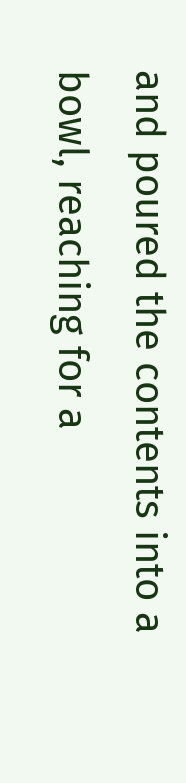and poured the contents into a bowl, reaching for a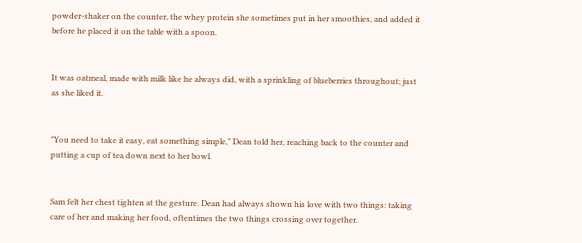powder-shaker on the counter, the whey protein she sometimes put in her smoothies, and added it before he placed it on the table with a spoon.


It was oatmeal, made with milk like he always did, with a sprinkling of blueberries throughout; just as she liked it.


"You need to take it easy, eat something simple," Dean told her, reaching back to the counter and putting a cup of tea down next to her bowl.


Sam felt her chest tighten at the gesture. Dean had always shown his love with two things: taking care of her and making her food, oftentimes the two things crossing over together.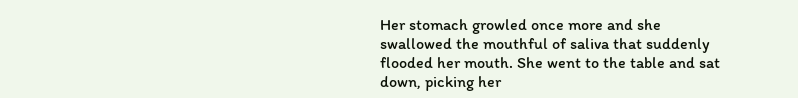Her stomach growled once more and she swallowed the mouthful of saliva that suddenly flooded her mouth. She went to the table and sat down, picking her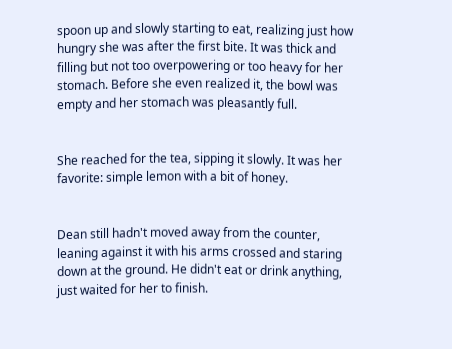spoon up and slowly starting to eat, realizing just how hungry she was after the first bite. It was thick and filling but not too overpowering or too heavy for her stomach. Before she even realized it, the bowl was empty and her stomach was pleasantly full.


She reached for the tea, sipping it slowly. It was her favorite: simple lemon with a bit of honey.


Dean still hadn't moved away from the counter, leaning against it with his arms crossed and staring down at the ground. He didn't eat or drink anything, just waited for her to finish.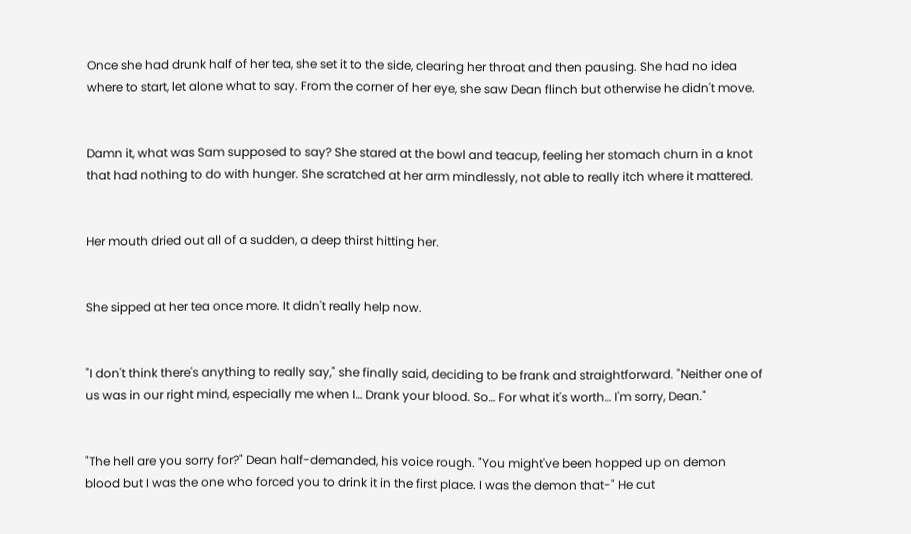Once she had drunk half of her tea, she set it to the side, clearing her throat and then pausing. She had no idea where to start, let alone what to say. From the corner of her eye, she saw Dean flinch but otherwise he didn't move.


Damn it, what was Sam supposed to say? She stared at the bowl and teacup, feeling her stomach churn in a knot that had nothing to do with hunger. She scratched at her arm mindlessly, not able to really itch where it mattered.


Her mouth dried out all of a sudden, a deep thirst hitting her.


She sipped at her tea once more. It didn't really help now.


"I don't think there's anything to really say," she finally said, deciding to be frank and straightforward. "Neither one of us was in our right mind, especially me when I… Drank your blood. So… For what it's worth… I'm sorry, Dean."


"The hell are you sorry for?" Dean half-demanded, his voice rough. "You might've been hopped up on demon blood but I was the one who forced you to drink it in the first place. I was the demon that-" He cut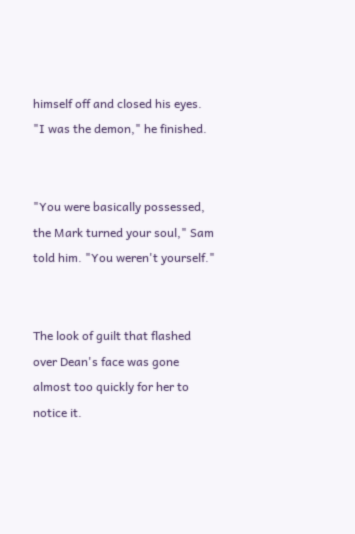himself off and closed his eyes. "I was the demon," he finished.


"You were basically possessed, the Mark turned your soul," Sam told him. "You weren't yourself."


The look of guilt that flashed over Dean's face was gone almost too quickly for her to notice it.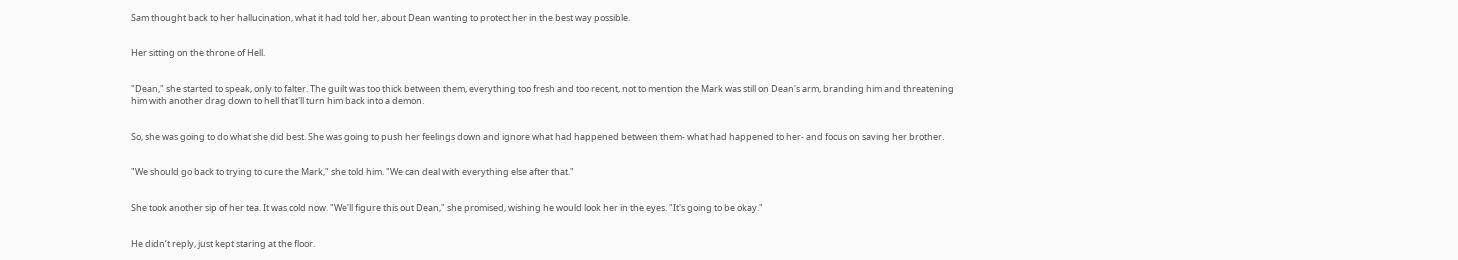Sam thought back to her hallucination, what it had told her, about Dean wanting to protect her in the best way possible.


Her sitting on the throne of Hell.


"Dean," she started to speak, only to falter. The guilt was too thick between them, everything too fresh and too recent, not to mention the Mark was still on Dean's arm, branding him and threatening him with another drag down to hell that'll turn him back into a demon.


So, she was going to do what she did best. She was going to push her feelings down and ignore what had happened between them- what had happened to her- and focus on saving her brother.


"We should go back to trying to cure the Mark," she told him. "We can deal with everything else after that."


She took another sip of her tea. It was cold now. "We'll figure this out Dean," she promised, wishing he would look her in the eyes. "It's going to be okay."


He didn’t reply, just kept staring at the floor.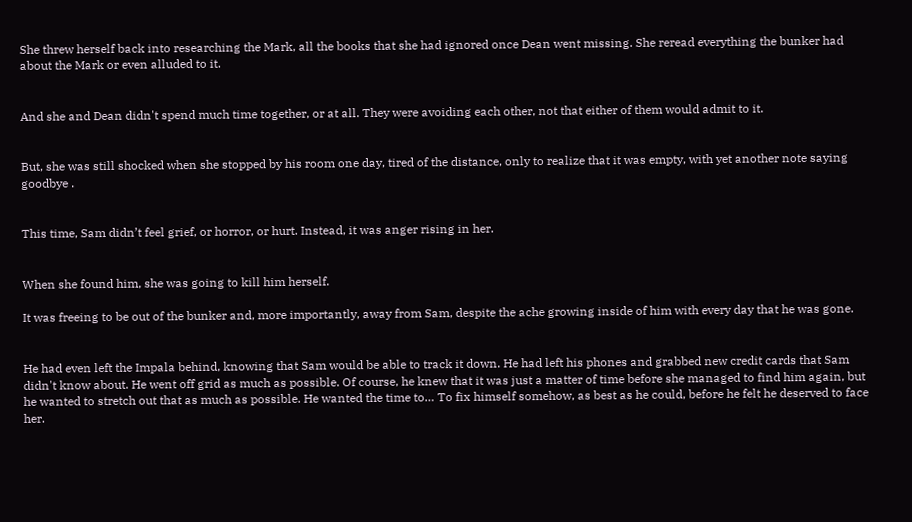She threw herself back into researching the Mark, all the books that she had ignored once Dean went missing. She reread everything the bunker had about the Mark or even alluded to it.


And she and Dean didn't spend much time together, or at all. They were avoiding each other, not that either of them would admit to it.


But, she was still shocked when she stopped by his room one day, tired of the distance, only to realize that it was empty, with yet another note saying goodbye .


This time, Sam didn’t feel grief, or horror, or hurt. Instead, it was anger rising in her.


When she found him, she was going to kill him herself.

It was freeing to be out of the bunker and, more importantly, away from Sam, despite the ache growing inside of him with every day that he was gone.


He had even left the Impala behind, knowing that Sam would be able to track it down. He had left his phones and grabbed new credit cards that Sam didn't know about. He went off grid as much as possible. Of course, he knew that it was just a matter of time before she managed to find him again, but he wanted to stretch out that as much as possible. He wanted the time to… To fix himself somehow, as best as he could, before he felt he deserved to face her.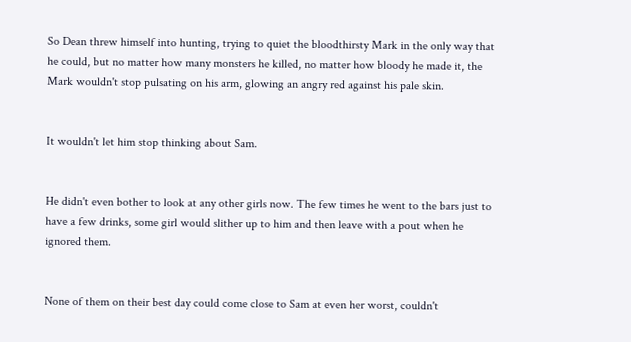So Dean threw himself into hunting, trying to quiet the bloodthirsty Mark in the only way that he could, but no matter how many monsters he killed, no matter how bloody he made it, the Mark wouldn't stop pulsating on his arm, glowing an angry red against his pale skin.


It wouldn't let him stop thinking about Sam.


He didn't even bother to look at any other girls now. The few times he went to the bars just to have a few drinks, some girl would slither up to him and then leave with a pout when he ignored them.


None of them on their best day could come close to Sam at even her worst, couldn't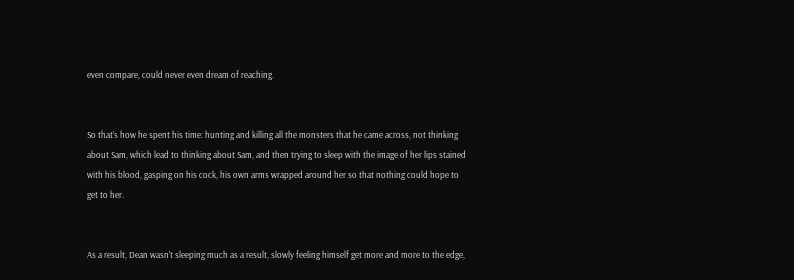even compare, could never even dream of reaching.


So that's how he spent his time: hunting and killing all the monsters that he came across, not thinking about Sam, which lead to thinking about Sam, and then trying to sleep with the image of her lips stained with his blood, gasping on his cock, his own arms wrapped around her so that nothing could hope to get to her.


As a result, Dean wasn't sleeping much as a result, slowly feeling himself get more and more to the edge,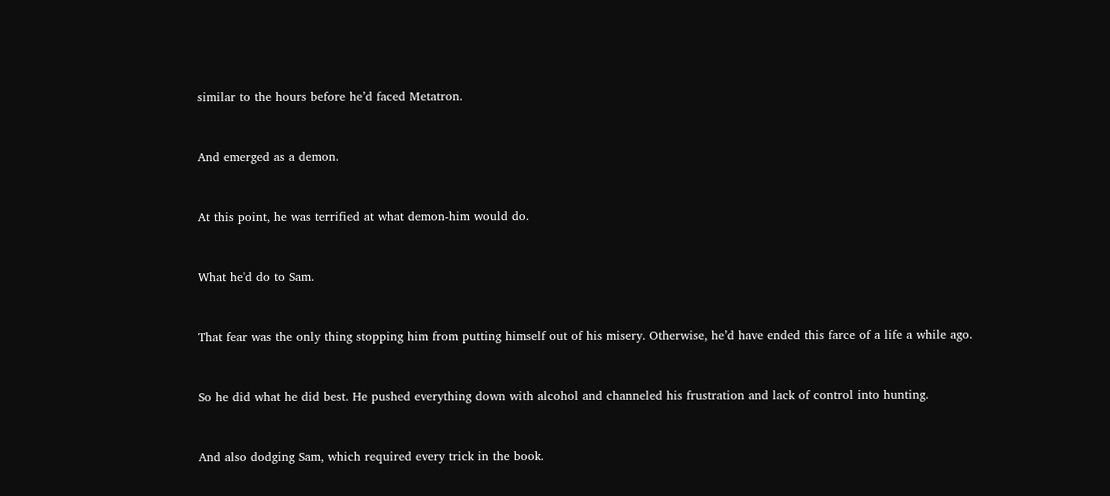similar to the hours before he’d faced Metatron.


And emerged as a demon.


At this point, he was terrified at what demon-him would do.


What he'd do to Sam.


That fear was the only thing stopping him from putting himself out of his misery. Otherwise, he’d have ended this farce of a life a while ago.


So he did what he did best. He pushed everything down with alcohol and channeled his frustration and lack of control into hunting.


And also dodging Sam, which required every trick in the book.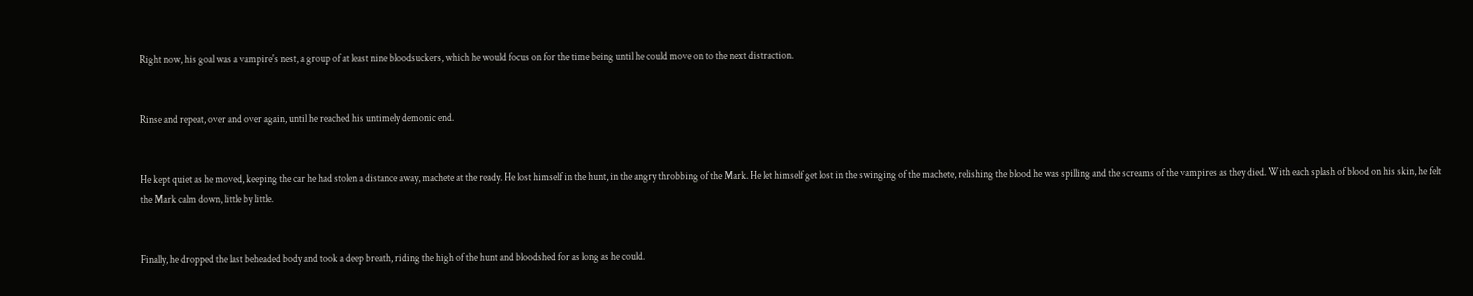Right now, his goal was a vampire's nest, a group of at least nine bloodsuckers, which he would focus on for the time being until he could move on to the next distraction.


Rinse and repeat, over and over again, until he reached his untimely demonic end.


He kept quiet as he moved, keeping the car he had stolen a distance away, machete at the ready. He lost himself in the hunt, in the angry throbbing of the Mark. He let himself get lost in the swinging of the machete, relishing the blood he was spilling and the screams of the vampires as they died. With each splash of blood on his skin, he felt the Mark calm down, little by little.


Finally, he dropped the last beheaded body and took a deep breath, riding the high of the hunt and bloodshed for as long as he could.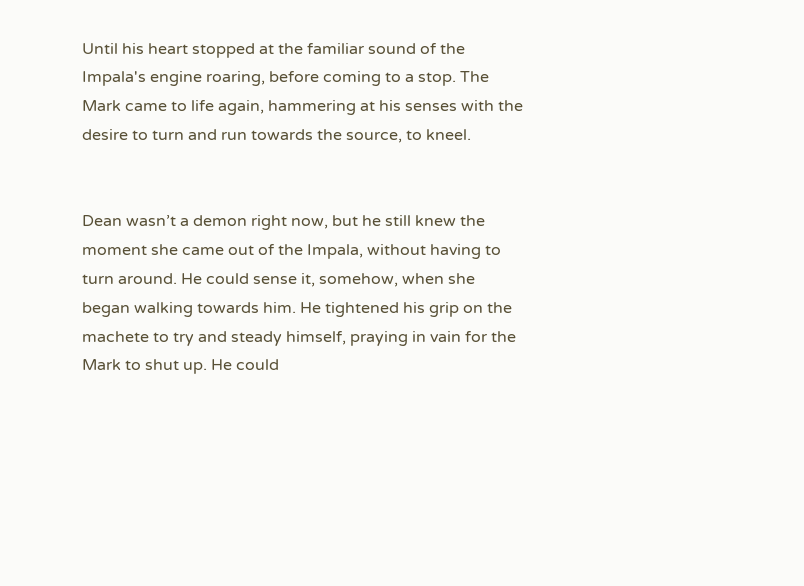Until his heart stopped at the familiar sound of the Impala's engine roaring, before coming to a stop. The Mark came to life again, hammering at his senses with the desire to turn and run towards the source, to kneel.


Dean wasn’t a demon right now, but he still knew the moment she came out of the Impala, without having to turn around. He could sense it, somehow, when she began walking towards him. He tightened his grip on the machete to try and steady himself, praying in vain for the Mark to shut up. He could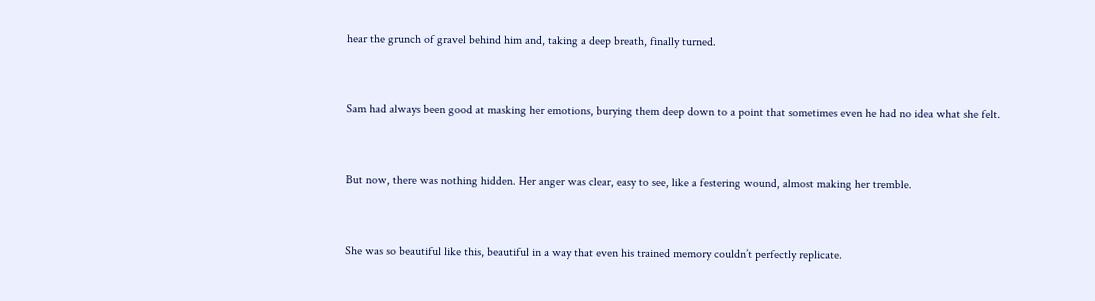hear the grunch of gravel behind him and, taking a deep breath, finally turned.


Sam had always been good at masking her emotions, burying them deep down to a point that sometimes even he had no idea what she felt.


But now, there was nothing hidden. Her anger was clear, easy to see, like a festering wound, almost making her tremble.


She was so beautiful like this, beautiful in a way that even his trained memory couldn’t perfectly replicate.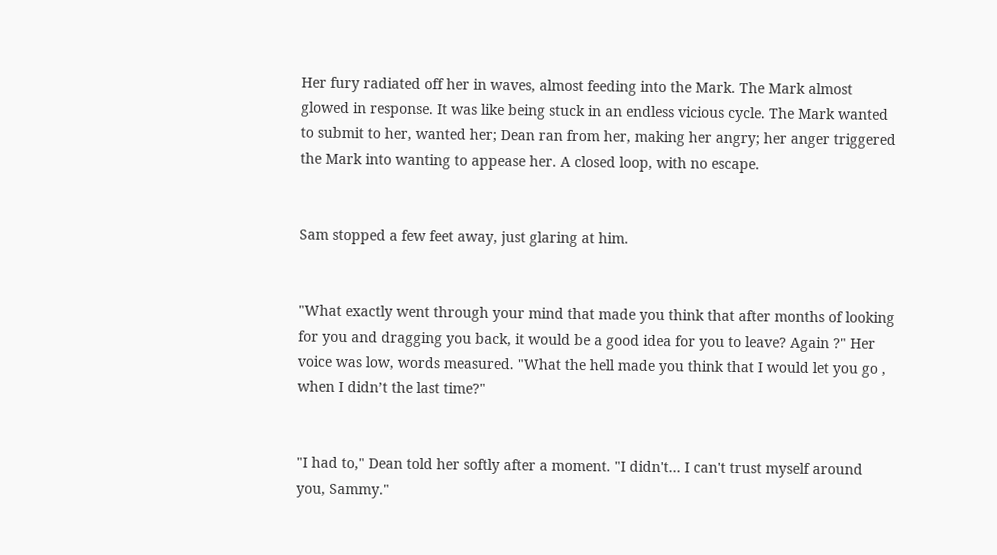Her fury radiated off her in waves, almost feeding into the Mark. The Mark almost glowed in response. It was like being stuck in an endless vicious cycle. The Mark wanted to submit to her, wanted her; Dean ran from her, making her angry; her anger triggered the Mark into wanting to appease her. A closed loop, with no escape.


Sam stopped a few feet away, just glaring at him.


"What exactly went through your mind that made you think that after months of looking for you and dragging you back, it would be a good idea for you to leave? Again ?" Her voice was low, words measured. "What the hell made you think that I would let you go , when I didn’t the last time?"


"I had to," Dean told her softly after a moment. "I didn't… I can't trust myself around you, Sammy."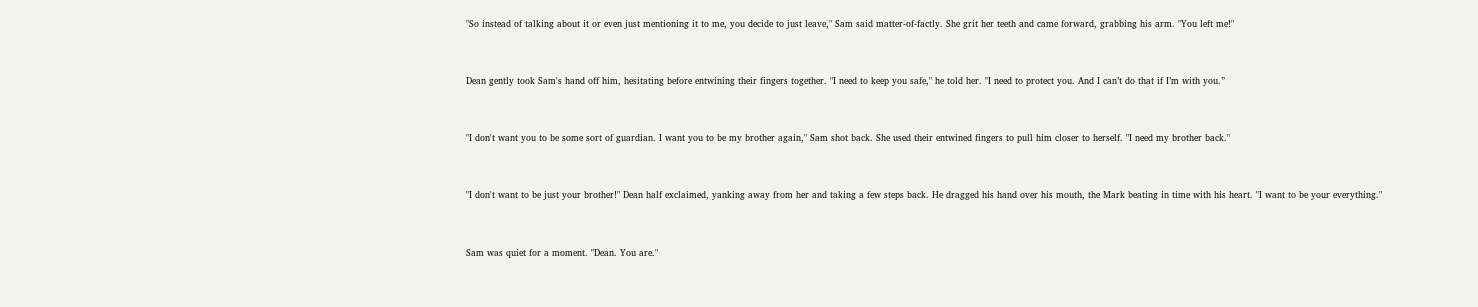"So instead of talking about it or even just mentioning it to me, you decide to just leave," Sam said matter-of-factly. She grit her teeth and came forward, grabbing his arm. "You left me!"


Dean gently took Sam's hand off him, hesitating before entwining their fingers together. "I need to keep you safe," he told her. "I need to protect you. And I can’t do that if I’m with you.”


"I don't want you to be some sort of guardian. I want you to be my brother again," Sam shot back. She used their entwined fingers to pull him closer to herself. "I need my brother back."


"I don't want to be just your brother!" Dean half exclaimed, yanking away from her and taking a few steps back. He dragged his hand over his mouth, the Mark beating in time with his heart. "I want to be your everything."


Sam was quiet for a moment. "Dean. You are."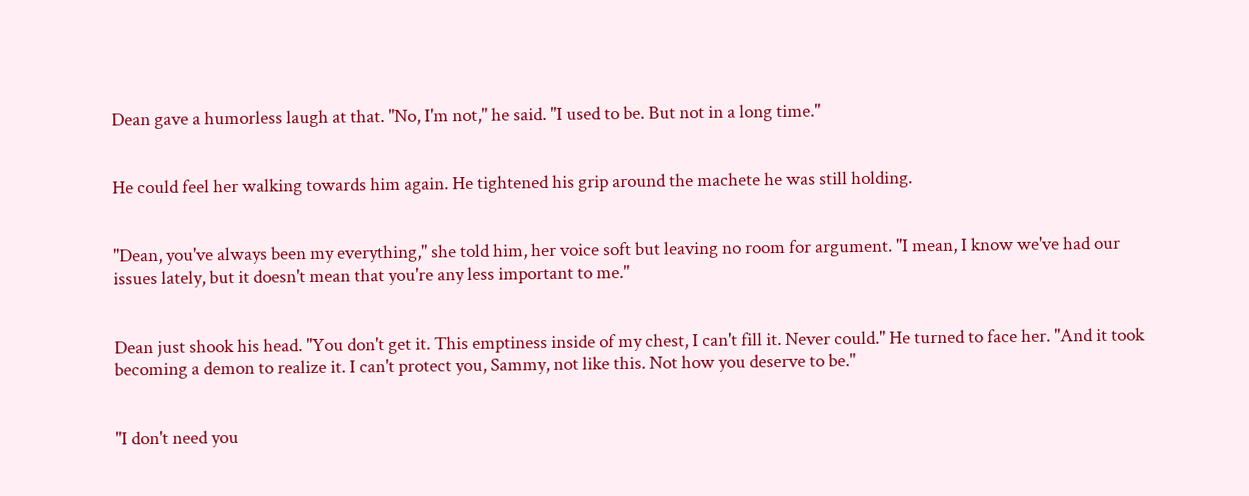Dean gave a humorless laugh at that. "No, I'm not," he said. "I used to be. But not in a long time."


He could feel her walking towards him again. He tightened his grip around the machete he was still holding.


"Dean, you've always been my everything," she told him, her voice soft but leaving no room for argument. "I mean, I know we've had our issues lately, but it doesn't mean that you're any less important to me."


Dean just shook his head. "You don't get it. This emptiness inside of my chest, I can't fill it. Never could." He turned to face her. "And it took becoming a demon to realize it. I can't protect you, Sammy, not like this. Not how you deserve to be."


"I don't need you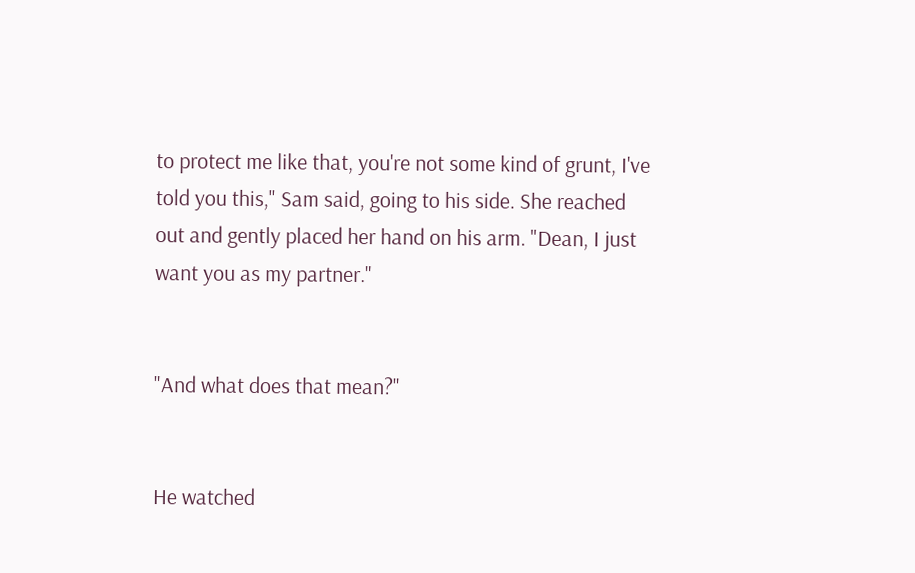to protect me like that, you're not some kind of grunt, I've told you this," Sam said, going to his side. She reached out and gently placed her hand on his arm. "Dean, I just want you as my partner."


"And what does that mean?"


He watched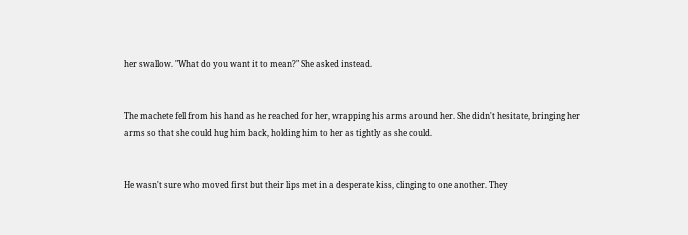her swallow. "What do you want it to mean?" She asked instead.


The machete fell from his hand as he reached for her, wrapping his arms around her. She didn't hesitate, bringing her arms so that she could hug him back, holding him to her as tightly as she could.


He wasn't sure who moved first but their lips met in a desperate kiss, clinging to one another. They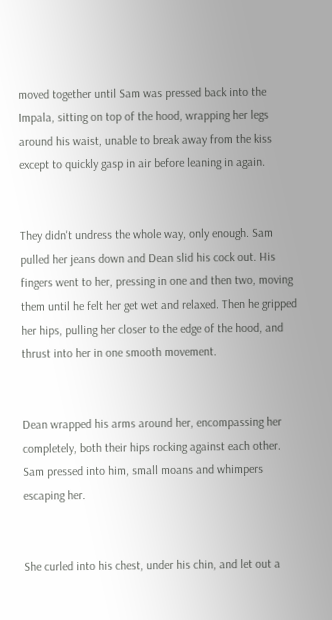moved together until Sam was pressed back into the Impala, sitting on top of the hood, wrapping her legs around his waist, unable to break away from the kiss except to quickly gasp in air before leaning in again.


They didn't undress the whole way, only enough. Sam pulled her jeans down and Dean slid his cock out. His fingers went to her, pressing in one and then two, moving them until he felt her get wet and relaxed. Then he gripped her hips, pulling her closer to the edge of the hood, and thrust into her in one smooth movement.


Dean wrapped his arms around her, encompassing her completely, both their hips rocking against each other. Sam pressed into him, small moans and whimpers escaping her.


She curled into his chest, under his chin, and let out a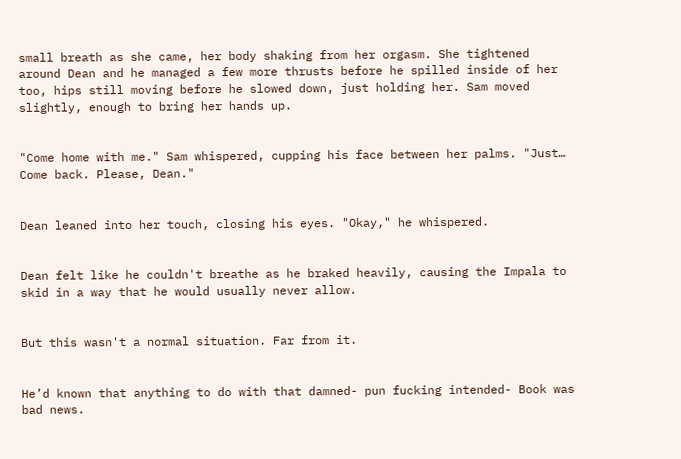small breath as she came, her body shaking from her orgasm. She tightened around Dean and he managed a few more thrusts before he spilled inside of her too, hips still moving before he slowed down, just holding her. Sam moved slightly, enough to bring her hands up.


"Come home with me." Sam whispered, cupping his face between her palms. "Just… Come back. Please, Dean."


Dean leaned into her touch, closing his eyes. "Okay," he whispered.


Dean felt like he couldn't breathe as he braked heavily, causing the Impala to skid in a way that he would usually never allow.


But this wasn't a normal situation. Far from it.


He’d known that anything to do with that damned- pun fucking intended- Book was bad news.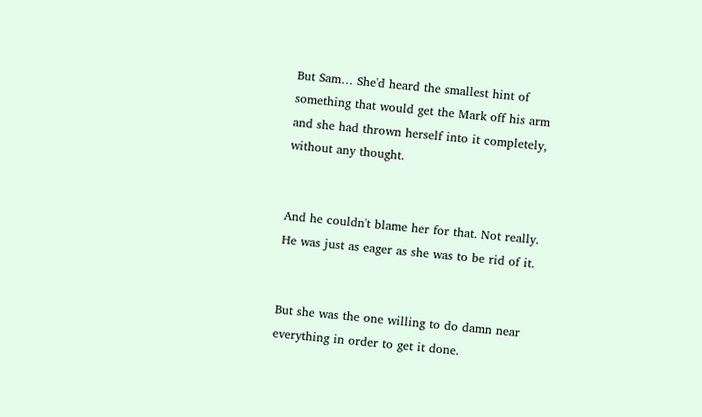But Sam… She'd heard the smallest hint of something that would get the Mark off his arm and she had thrown herself into it completely, without any thought.


And he couldn't blame her for that. Not really. He was just as eager as she was to be rid of it.


But she was the one willing to do damn near everything in order to get it done.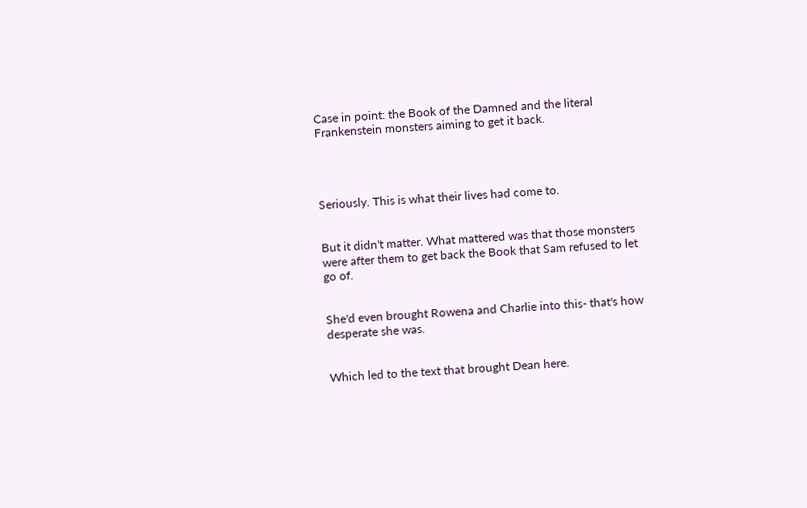Case in point: the Book of the Damned and the literal Frankenstein monsters aiming to get it back.




Seriously. This is what their lives had come to.


But it didn't matter. What mattered was that those monsters were after them to get back the Book that Sam refused to let go of.


She'd even brought Rowena and Charlie into this- that's how desperate she was.


Which led to the text that brought Dean here.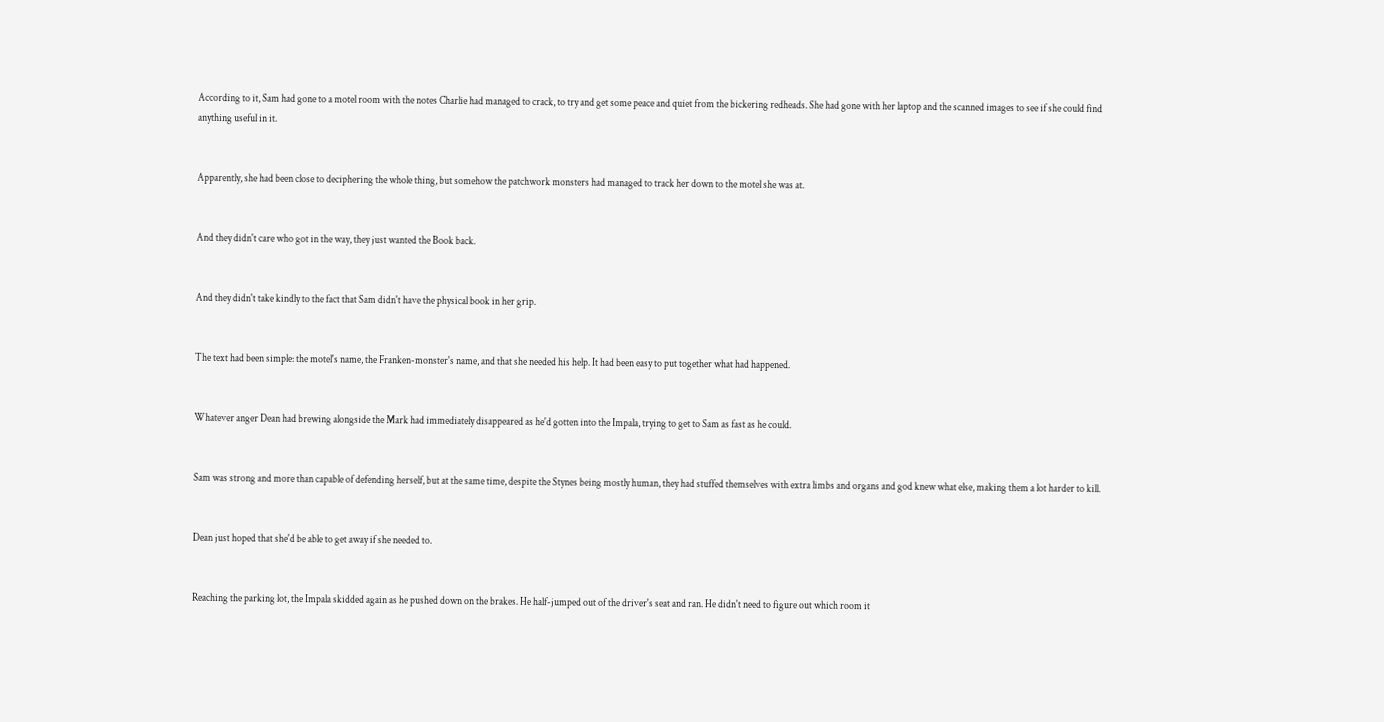According to it, Sam had gone to a motel room with the notes Charlie had managed to crack, to try and get some peace and quiet from the bickering redheads. She had gone with her laptop and the scanned images to see if she could find anything useful in it.


Apparently, she had been close to deciphering the whole thing, but somehow the patchwork monsters had managed to track her down to the motel she was at.


And they didn't care who got in the way, they just wanted the Book back.


And they didn't take kindly to the fact that Sam didn't have the physical book in her grip.


The text had been simple: the motel's name, the Franken-monster's name, and that she needed his help. It had been easy to put together what had happened.


Whatever anger Dean had brewing alongside the Mark had immediately disappeared as he'd gotten into the Impala, trying to get to Sam as fast as he could.


Sam was strong and more than capable of defending herself, but at the same time, despite the Stynes being mostly human, they had stuffed themselves with extra limbs and organs and god knew what else, making them a lot harder to kill.


Dean just hoped that she'd be able to get away if she needed to.


Reaching the parking lot, the Impala skidded again as he pushed down on the brakes. He half-jumped out of the driver's seat and ran. He didn't need to figure out which room it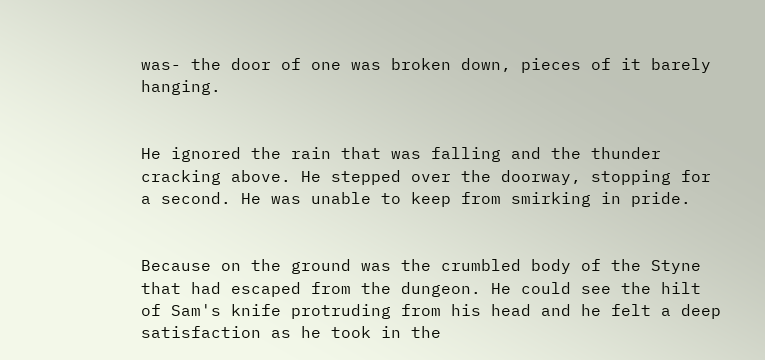was- the door of one was broken down, pieces of it barely hanging.


He ignored the rain that was falling and the thunder cracking above. He stepped over the doorway, stopping for a second. He was unable to keep from smirking in pride.


Because on the ground was the crumbled body of the Styne that had escaped from the dungeon. He could see the hilt of Sam's knife protruding from his head and he felt a deep satisfaction as he took in the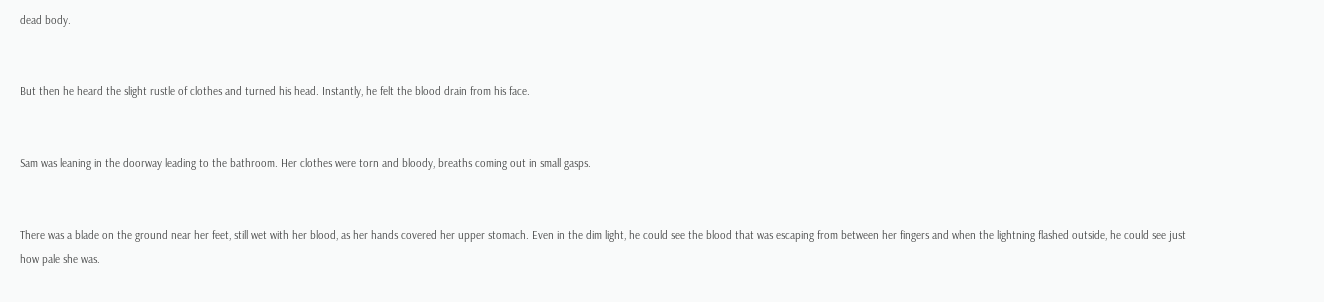dead body.


But then he heard the slight rustle of clothes and turned his head. Instantly, he felt the blood drain from his face.


Sam was leaning in the doorway leading to the bathroom. Her clothes were torn and bloody, breaths coming out in small gasps.


There was a blade on the ground near her feet, still wet with her blood, as her hands covered her upper stomach. Even in the dim light, he could see the blood that was escaping from between her fingers and when the lightning flashed outside, he could see just how pale she was.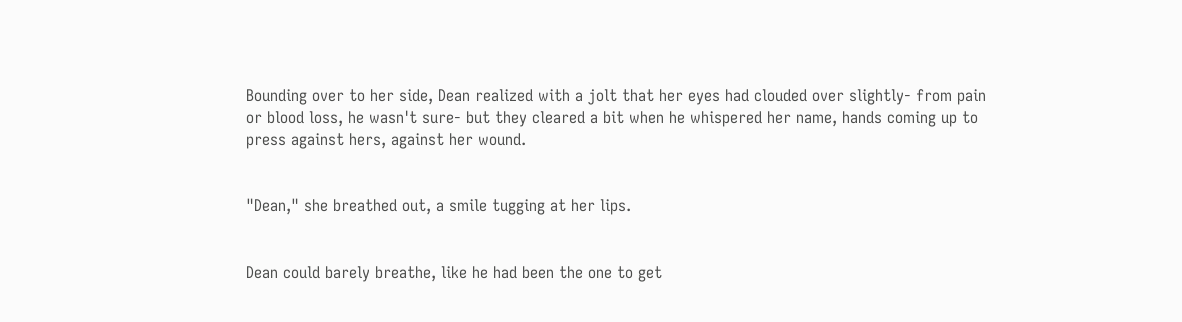Bounding over to her side, Dean realized with a jolt that her eyes had clouded over slightly- from pain or blood loss, he wasn't sure- but they cleared a bit when he whispered her name, hands coming up to press against hers, against her wound.


"Dean," she breathed out, a smile tugging at her lips.


Dean could barely breathe, like he had been the one to get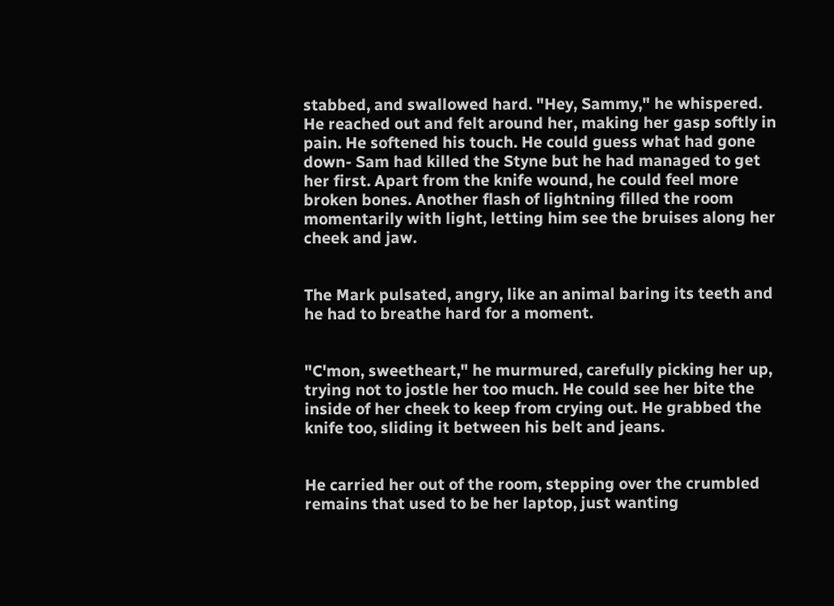stabbed, and swallowed hard. "Hey, Sammy," he whispered. He reached out and felt around her, making her gasp softly in pain. He softened his touch. He could guess what had gone down- Sam had killed the Styne but he had managed to get her first. Apart from the knife wound, he could feel more broken bones. Another flash of lightning filled the room momentarily with light, letting him see the bruises along her cheek and jaw.


The Mark pulsated, angry, like an animal baring its teeth and he had to breathe hard for a moment.


"C'mon, sweetheart," he murmured, carefully picking her up, trying not to jostle her too much. He could see her bite the inside of her cheek to keep from crying out. He grabbed the knife too, sliding it between his belt and jeans.


He carried her out of the room, stepping over the crumbled remains that used to be her laptop, just wanting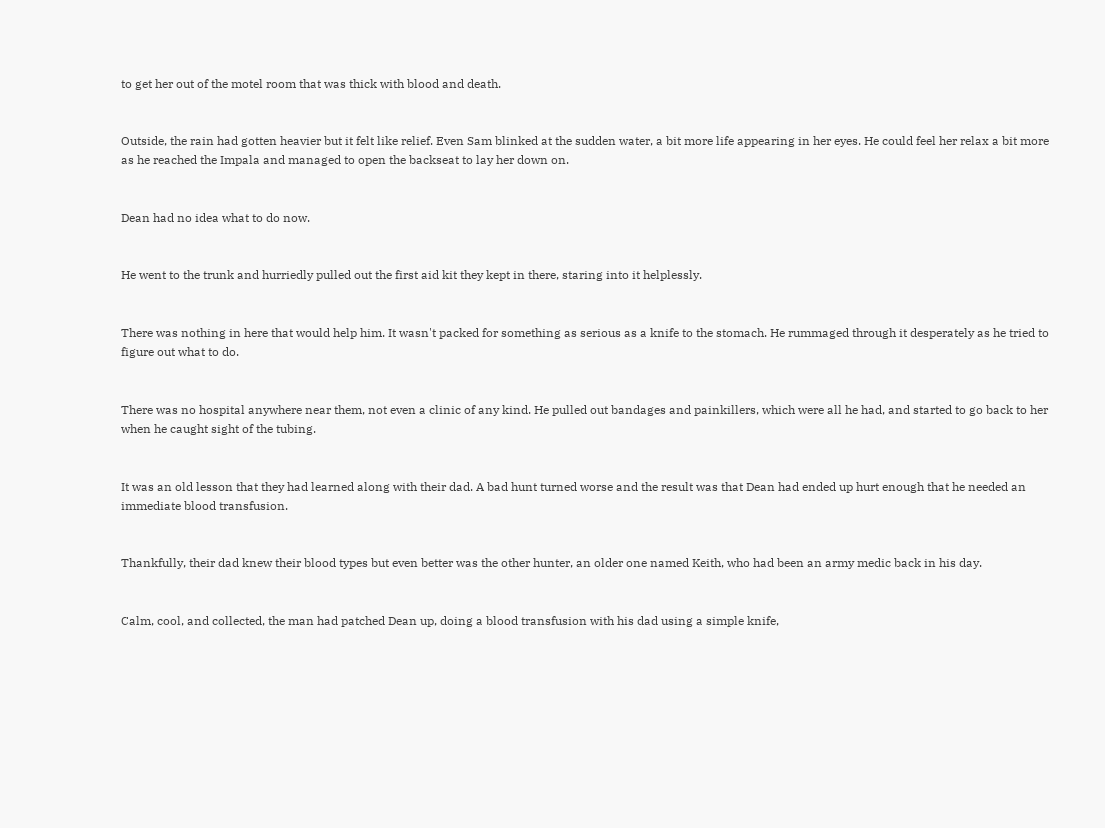to get her out of the motel room that was thick with blood and death.


Outside, the rain had gotten heavier but it felt like relief. Even Sam blinked at the sudden water, a bit more life appearing in her eyes. He could feel her relax a bit more as he reached the Impala and managed to open the backseat to lay her down on.


Dean had no idea what to do now.


He went to the trunk and hurriedly pulled out the first aid kit they kept in there, staring into it helplessly.


There was nothing in here that would help him. It wasn't packed for something as serious as a knife to the stomach. He rummaged through it desperately as he tried to figure out what to do.


There was no hospital anywhere near them, not even a clinic of any kind. He pulled out bandages and painkillers, which were all he had, and started to go back to her when he caught sight of the tubing.


It was an old lesson that they had learned along with their dad. A bad hunt turned worse and the result was that Dean had ended up hurt enough that he needed an immediate blood transfusion.


Thankfully, their dad knew their blood types but even better was the other hunter, an older one named Keith, who had been an army medic back in his day.


Calm, cool, and collected, the man had patched Dean up, doing a blood transfusion with his dad using a simple knife,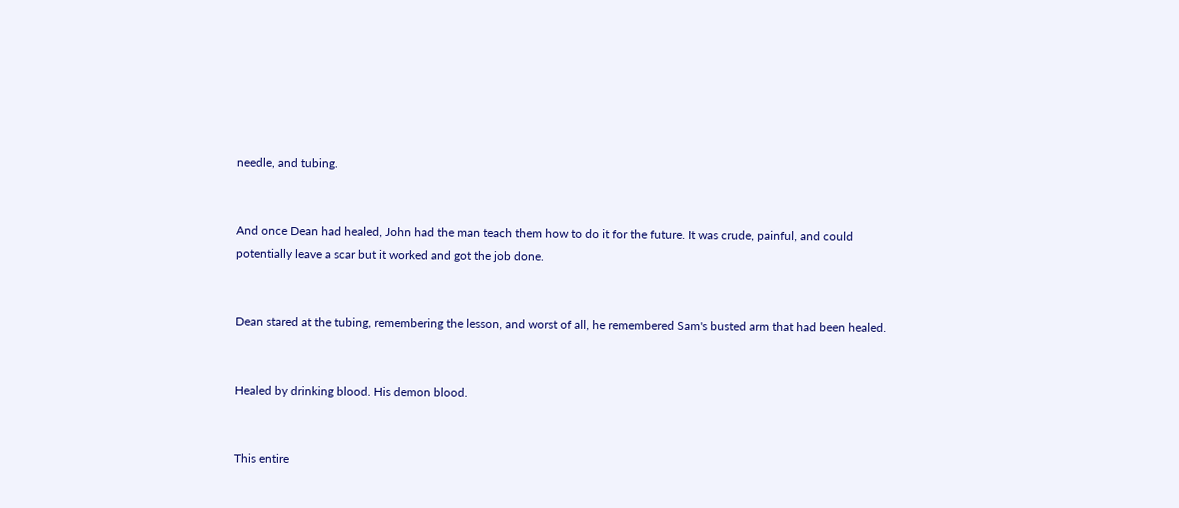needle, and tubing.


And once Dean had healed, John had the man teach them how to do it for the future. It was crude, painful, and could potentially leave a scar but it worked and got the job done.


Dean stared at the tubing, remembering the lesson, and worst of all, he remembered Sam's busted arm that had been healed.


Healed by drinking blood. His demon blood.


This entire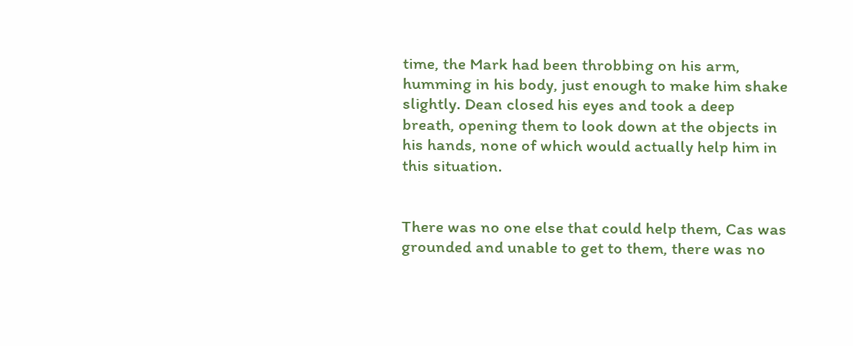time, the Mark had been throbbing on his arm, humming in his body, just enough to make him shake slightly. Dean closed his eyes and took a deep breath, opening them to look down at the objects in his hands, none of which would actually help him in this situation.


There was no one else that could help them, Cas was grounded and unable to get to them, there was no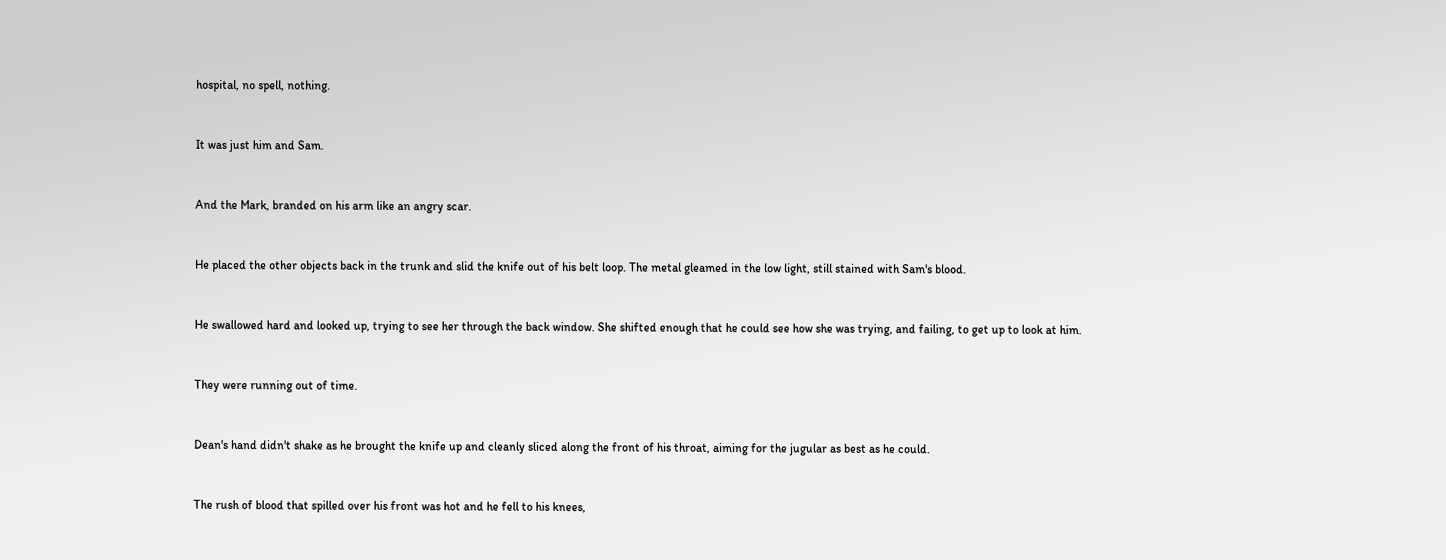hospital, no spell, nothing.


It was just him and Sam.


And the Mark, branded on his arm like an angry scar.


He placed the other objects back in the trunk and slid the knife out of his belt loop. The metal gleamed in the low light, still stained with Sam's blood.


He swallowed hard and looked up, trying to see her through the back window. She shifted enough that he could see how she was trying, and failing, to get up to look at him.


They were running out of time.


Dean's hand didn't shake as he brought the knife up and cleanly sliced along the front of his throat, aiming for the jugular as best as he could.


The rush of blood that spilled over his front was hot and he fell to his knees,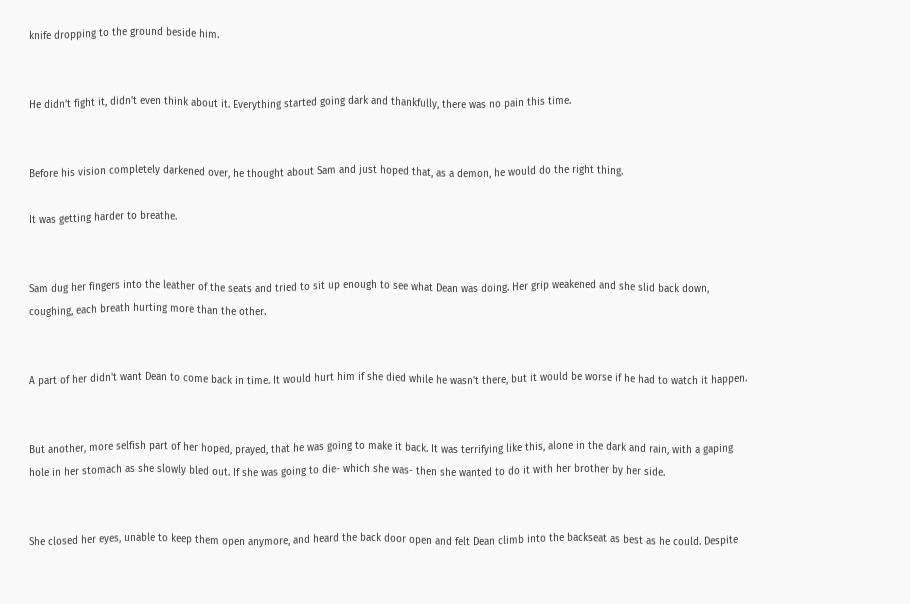knife dropping to the ground beside him.


He didn't fight it, didn't even think about it. Everything started going dark and thankfully, there was no pain this time.


Before his vision completely darkened over, he thought about Sam and just hoped that, as a demon, he would do the right thing.

It was getting harder to breathe.


Sam dug her fingers into the leather of the seats and tried to sit up enough to see what Dean was doing. Her grip weakened and she slid back down, coughing, each breath hurting more than the other.


A part of her didn't want Dean to come back in time. It would hurt him if she died while he wasn't there, but it would be worse if he had to watch it happen.


But another, more selfish part of her hoped, prayed, that he was going to make it back. It was terrifying like this, alone in the dark and rain, with a gaping hole in her stomach as she slowly bled out. If she was going to die- which she was- then she wanted to do it with her brother by her side.


She closed her eyes, unable to keep them open anymore, and heard the back door open and felt Dean climb into the backseat as best as he could. Despite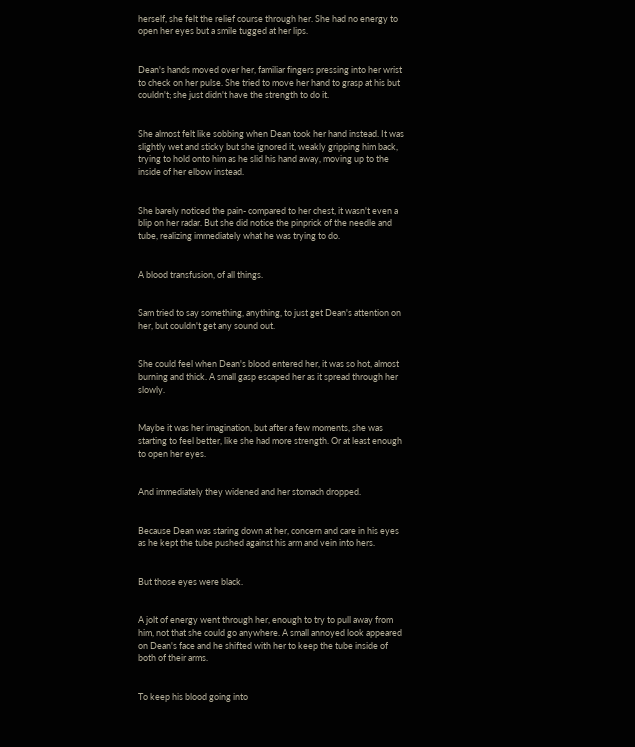herself, she felt the relief course through her. She had no energy to open her eyes but a smile tugged at her lips.


Dean's hands moved over her, familiar fingers pressing into her wrist to check on her pulse. She tried to move her hand to grasp at his but couldn't; she just didn't have the strength to do it.


She almost felt like sobbing when Dean took her hand instead. It was slightly wet and sticky but she ignored it, weakly gripping him back, trying to hold onto him as he slid his hand away, moving up to the inside of her elbow instead.


She barely noticed the pain- compared to her chest, it wasn't even a blip on her radar. But she did notice the pinprick of the needle and tube, realizing immediately what he was trying to do.


A blood transfusion, of all things.


Sam tried to say something, anything, to just get Dean's attention on her, but couldn't get any sound out.


She could feel when Dean's blood entered her, it was so hot, almost burning and thick. A small gasp escaped her as it spread through her slowly.


Maybe it was her imagination, but after a few moments, she was starting to feel better, like she had more strength. Or at least enough to open her eyes.


And immediately they widened and her stomach dropped.


Because Dean was staring down at her, concern and care in his eyes as he kept the tube pushed against his arm and vein into hers.


But those eyes were black.


A jolt of energy went through her, enough to try to pull away from him, not that she could go anywhere. A small annoyed look appeared on Dean's face and he shifted with her to keep the tube inside of both of their arms.


To keep his blood going into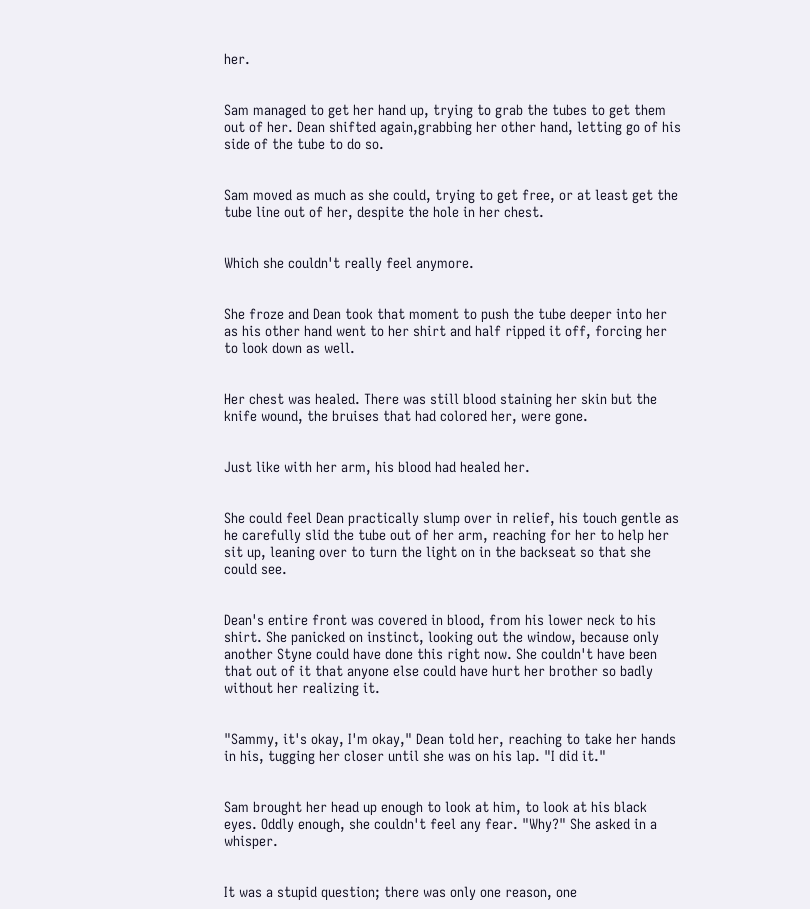her.


Sam managed to get her hand up, trying to grab the tubes to get them out of her. Dean shifted again,grabbing her other hand, letting go of his side of the tube to do so.


Sam moved as much as she could, trying to get free, or at least get the tube line out of her, despite the hole in her chest.


Which she couldn't really feel anymore.


She froze and Dean took that moment to push the tube deeper into her as his other hand went to her shirt and half ripped it off, forcing her to look down as well.


Her chest was healed. There was still blood staining her skin but the knife wound, the bruises that had colored her, were gone.


Just like with her arm, his blood had healed her.


She could feel Dean practically slump over in relief, his touch gentle as he carefully slid the tube out of her arm, reaching for her to help her sit up, leaning over to turn the light on in the backseat so that she could see.


Dean's entire front was covered in blood, from his lower neck to his shirt. She panicked on instinct, looking out the window, because only another Styne could have done this right now. She couldn't have been that out of it that anyone else could have hurt her brother so badly without her realizing it.


"Sammy, it's okay, I'm okay," Dean told her, reaching to take her hands in his, tugging her closer until she was on his lap. "I did it."


Sam brought her head up enough to look at him, to look at his black eyes. Oddly enough, she couldn't feel any fear. "Why?" She asked in a whisper.


It was a stupid question; there was only one reason, one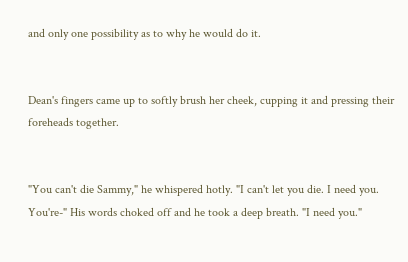and only one possibility as to why he would do it.


Dean's fingers came up to softly brush her cheek, cupping it and pressing their foreheads together.


"You can't die Sammy," he whispered hotly. "I can't let you die. I need you. You're-" His words choked off and he took a deep breath. "I need you."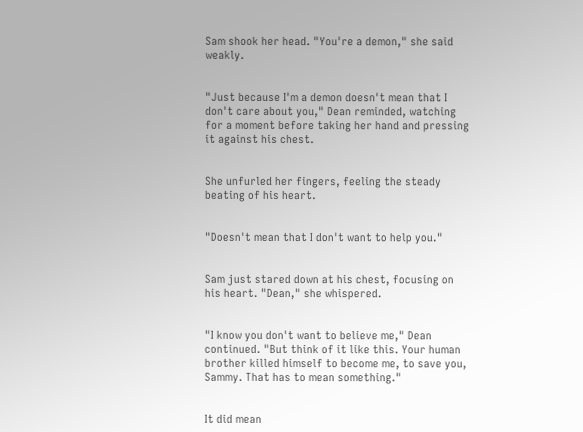Sam shook her head. "You're a demon," she said weakly.


"Just because I'm a demon doesn't mean that I don't care about you," Dean reminded, watching for a moment before taking her hand and pressing it against his chest.


She unfurled her fingers, feeling the steady beating of his heart.


"Doesn't mean that I don't want to help you."


Sam just stared down at his chest, focusing on his heart. "Dean," she whispered.


"I know you don't want to believe me," Dean continued. "But think of it like this. Your human brother killed himself to become me, to save you, Sammy. That has to mean something."


It did mean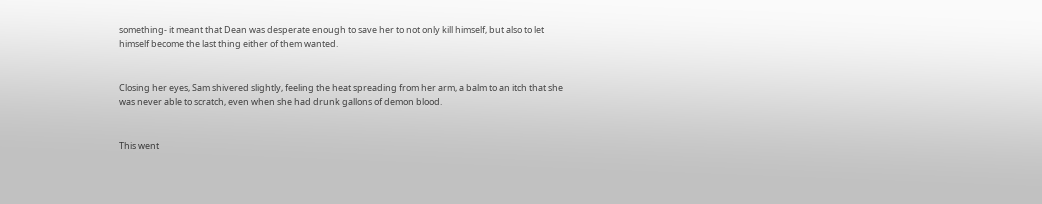something- it meant that Dean was desperate enough to save her to not only kill himself, but also to let himself become the last thing either of them wanted.


Closing her eyes, Sam shivered slightly, feeling the heat spreading from her arm, a balm to an itch that she was never able to scratch, even when she had drunk gallons of demon blood.


This went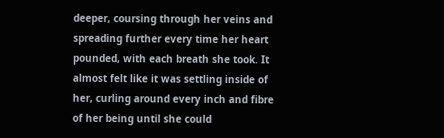deeper, coursing through her veins and spreading further every time her heart pounded, with each breath she took. It almost felt like it was settling inside of her, curling around every inch and fibre of her being until she could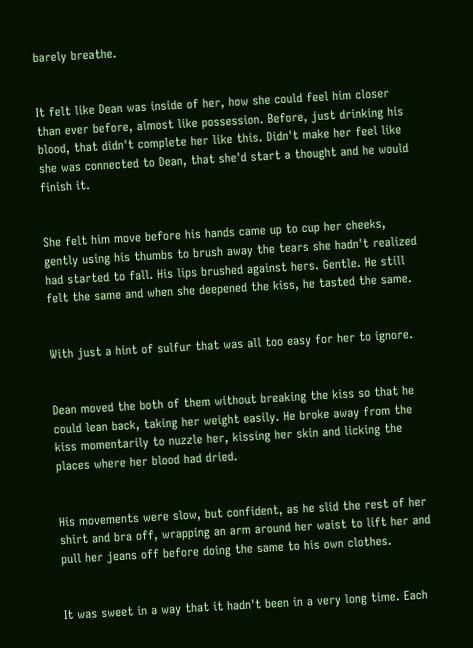barely breathe.


It felt like Dean was inside of her, how she could feel him closer than ever before, almost like possession. Before, just drinking his blood, that didn't complete her like this. Didn't make her feel like she was connected to Dean, that she'd start a thought and he would finish it.


She felt him move before his hands came up to cup her cheeks, gently using his thumbs to brush away the tears she hadn't realized had started to fall. His lips brushed against hers. Gentle. He still felt the same and when she deepened the kiss, he tasted the same.


With just a hint of sulfur that was all too easy for her to ignore.


Dean moved the both of them without breaking the kiss so that he could lean back, taking her weight easily. He broke away from the kiss momentarily to nuzzle her, kissing her skin and licking the places where her blood had dried.


His movements were slow, but confident, as he slid the rest of her shirt and bra off, wrapping an arm around her waist to lift her and pull her jeans off before doing the same to his own clothes.


It was sweet in a way that it hadn't been in a very long time. Each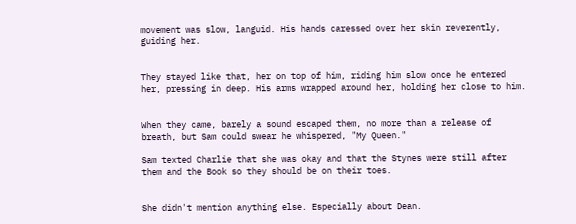movement was slow, languid. His hands caressed over her skin reverently, guiding her.


They stayed like that, her on top of him, riding him slow once he entered her, pressing in deep. His arms wrapped around her, holding her close to him.


When they came, barely a sound escaped them, no more than a release of breath, but Sam could swear he whispered, "My Queen."

Sam texted Charlie that she was okay and that the Stynes were still after them and the Book so they should be on their toes.


She didn't mention anything else. Especially about Dean.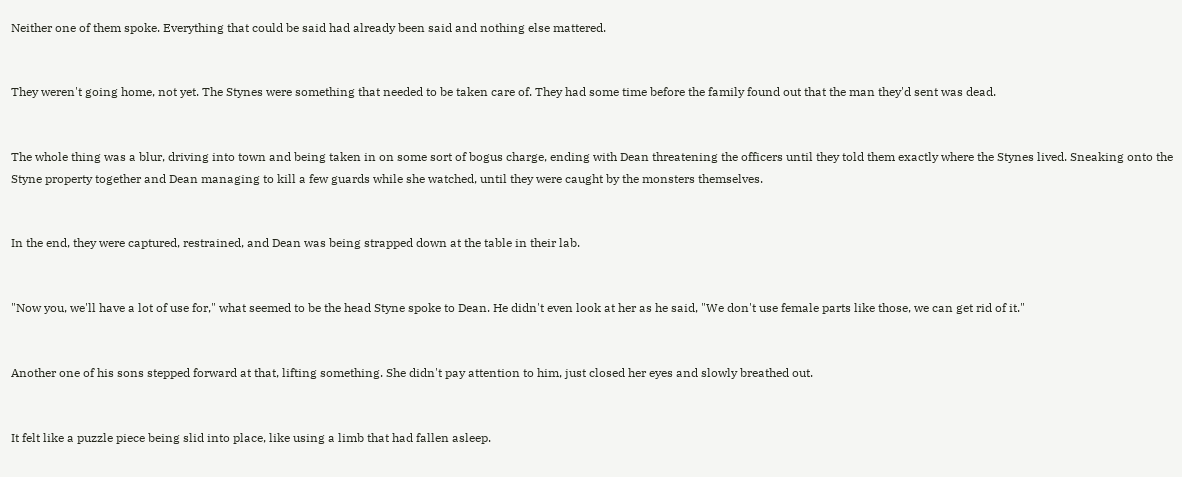Neither one of them spoke. Everything that could be said had already been said and nothing else mattered.


They weren't going home, not yet. The Stynes were something that needed to be taken care of. They had some time before the family found out that the man they'd sent was dead.


The whole thing was a blur, driving into town and being taken in on some sort of bogus charge, ending with Dean threatening the officers until they told them exactly where the Stynes lived. Sneaking onto the Styne property together and Dean managing to kill a few guards while she watched, until they were caught by the monsters themselves.


In the end, they were captured, restrained, and Dean was being strapped down at the table in their lab.


"Now you, we'll have a lot of use for," what seemed to be the head Styne spoke to Dean. He didn't even look at her as he said, "We don't use female parts like those, we can get rid of it."


Another one of his sons stepped forward at that, lifting something. She didn't pay attention to him, just closed her eyes and slowly breathed out.


It felt like a puzzle piece being slid into place, like using a limb that had fallen asleep.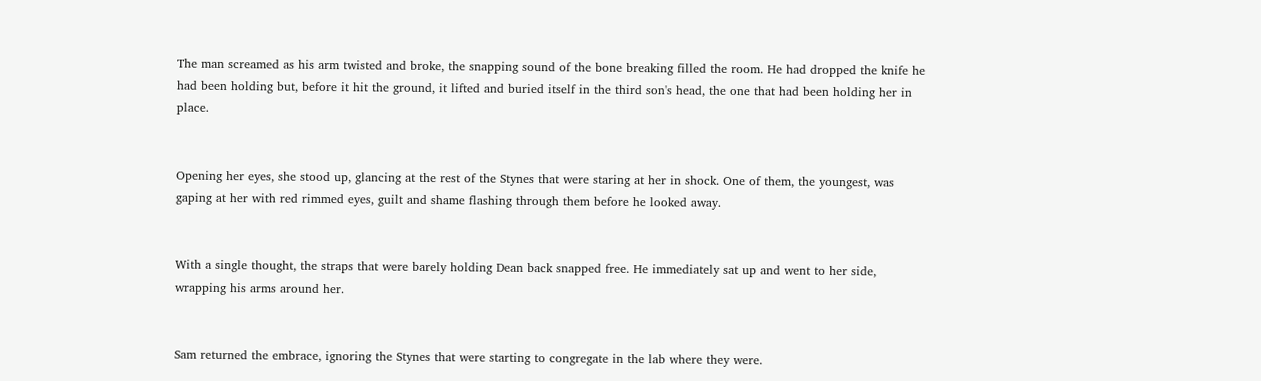The man screamed as his arm twisted and broke, the snapping sound of the bone breaking filled the room. He had dropped the knife he had been holding but, before it hit the ground, it lifted and buried itself in the third son's head, the one that had been holding her in place.


Opening her eyes, she stood up, glancing at the rest of the Stynes that were staring at her in shock. One of them, the youngest, was gaping at her with red rimmed eyes, guilt and shame flashing through them before he looked away.


With a single thought, the straps that were barely holding Dean back snapped free. He immediately sat up and went to her side, wrapping his arms around her.


Sam returned the embrace, ignoring the Stynes that were starting to congregate in the lab where they were.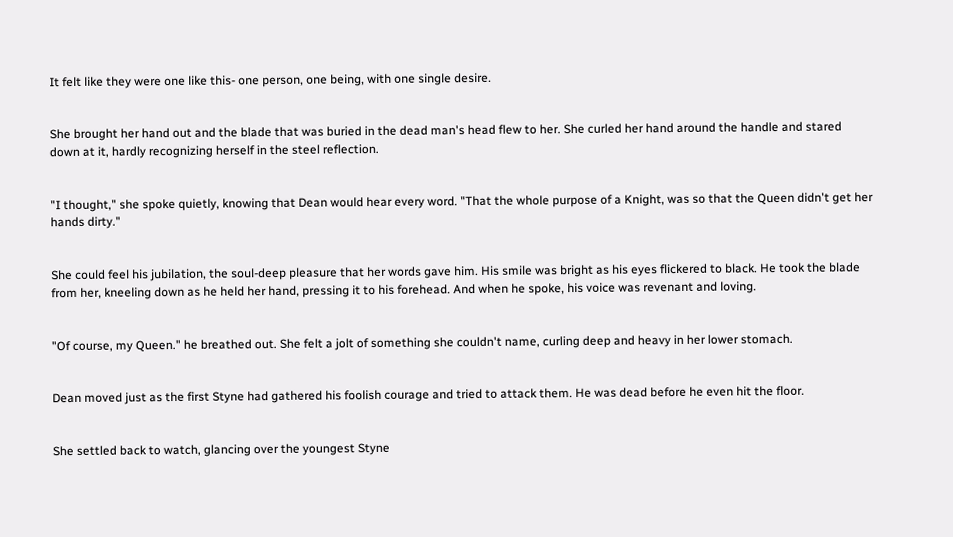It felt like they were one like this- one person, one being, with one single desire.


She brought her hand out and the blade that was buried in the dead man's head flew to her. She curled her hand around the handle and stared down at it, hardly recognizing herself in the steel reflection.


"I thought," she spoke quietly, knowing that Dean would hear every word. "That the whole purpose of a Knight, was so that the Queen didn't get her hands dirty."


She could feel his jubilation, the soul-deep pleasure that her words gave him. His smile was bright as his eyes flickered to black. He took the blade from her, kneeling down as he held her hand, pressing it to his forehead. And when he spoke, his voice was revenant and loving.


"Of course, my Queen." he breathed out. She felt a jolt of something she couldn't name, curling deep and heavy in her lower stomach.


Dean moved just as the first Styne had gathered his foolish courage and tried to attack them. He was dead before he even hit the floor.


She settled back to watch, glancing over the youngest Styne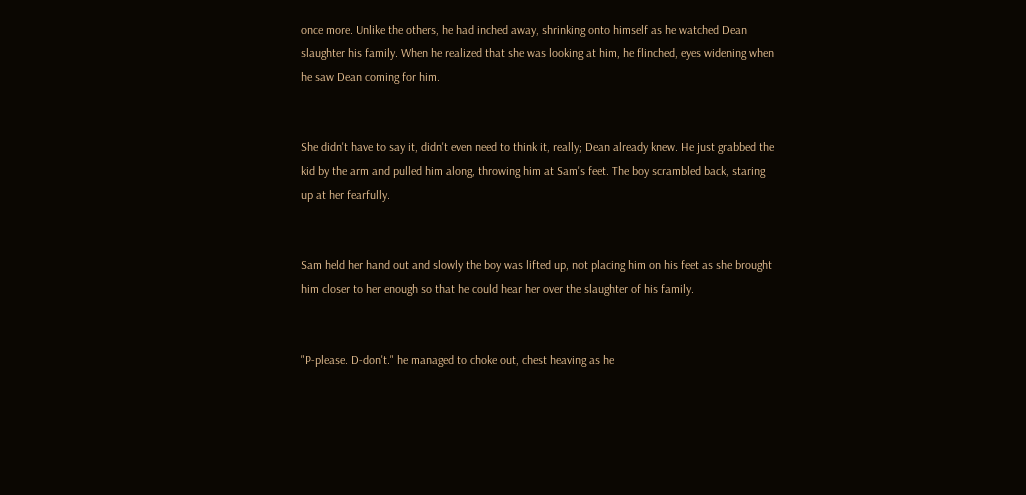once more. Unlike the others, he had inched away, shrinking onto himself as he watched Dean slaughter his family. When he realized that she was looking at him, he flinched, eyes widening when he saw Dean coming for him.


She didn't have to say it, didn't even need to think it, really; Dean already knew. He just grabbed the kid by the arm and pulled him along, throwing him at Sam's feet. The boy scrambled back, staring up at her fearfully.


Sam held her hand out and slowly the boy was lifted up, not placing him on his feet as she brought him closer to her enough so that he could hear her over the slaughter of his family.


"P-please. D-don't." he managed to choke out, chest heaving as he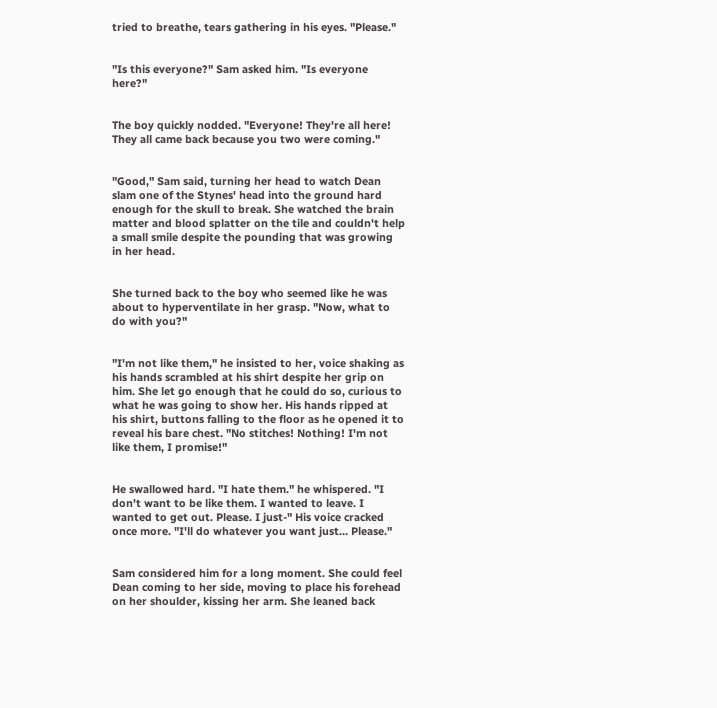tried to breathe, tears gathering in his eyes. "Please."


"Is this everyone?" Sam asked him. "Is everyone here?"


The boy quickly nodded. "Everyone! They're all here! They all came back because you two were coming."


"Good," Sam said, turning her head to watch Dean slam one of the Stynes' head into the ground hard enough for the skull to break. She watched the brain matter and blood splatter on the tile and couldn't help a small smile despite the pounding that was growing in her head.


She turned back to the boy who seemed like he was about to hyperventilate in her grasp. "Now, what to do with you?"


"I'm not like them," he insisted to her, voice shaking as his hands scrambled at his shirt despite her grip on him. She let go enough that he could do so, curious to what he was going to show her. His hands ripped at his shirt, buttons falling to the floor as he opened it to reveal his bare chest. "No stitches! Nothing! I'm not like them, I promise!"


He swallowed hard. "I hate them." he whispered. "I don't want to be like them. I wanted to leave. I wanted to get out. Please. I just-" His voice cracked once more. "I'll do whatever you want just… Please."


Sam considered him for a long moment. She could feel Dean coming to her side, moving to place his forehead on her shoulder, kissing her arm. She leaned back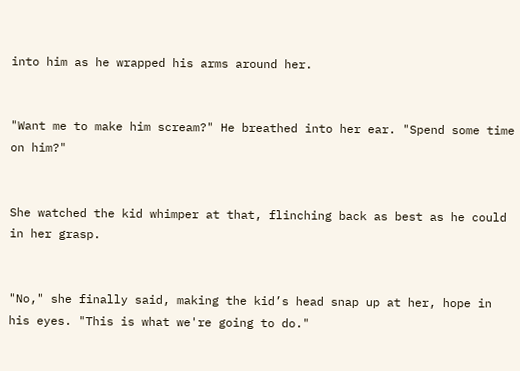into him as he wrapped his arms around her.


"Want me to make him scream?" He breathed into her ear. "Spend some time on him?"


She watched the kid whimper at that, flinching back as best as he could in her grasp.


"No," she finally said, making the kid’s head snap up at her, hope in his eyes. "This is what we're going to do."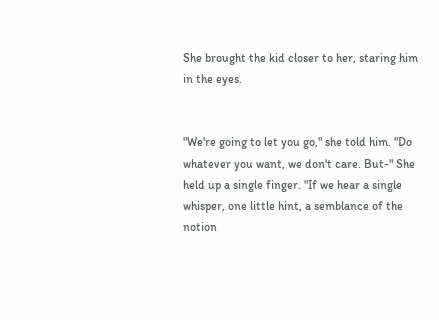She brought the kid closer to her, staring him in the eyes.


"We're going to let you go," she told him. "Do whatever you want, we don't care. But-" She held up a single finger. "If we hear a single whisper, one little hint, a semblance of the notion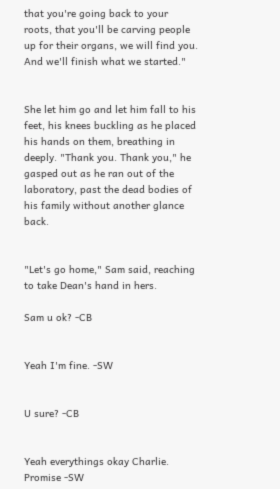that you're going back to your roots, that you'll be carving people up for their organs, we will find you. And we'll finish what we started."


She let him go and let him fall to his feet, his knees buckling as he placed his hands on them, breathing in deeply. "Thank you. Thank you," he gasped out as he ran out of the laboratory, past the dead bodies of his family without another glance back.


"Let's go home," Sam said, reaching to take Dean's hand in hers.

Sam u ok? -CB


Yeah I'm fine. -SW


U sure? -CB


Yeah everythings okay Charlie. Promise -SW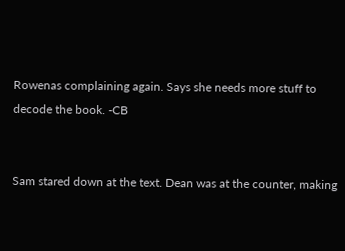Rowenas complaining again. Says she needs more stuff to decode the book. -CB


Sam stared down at the text. Dean was at the counter, making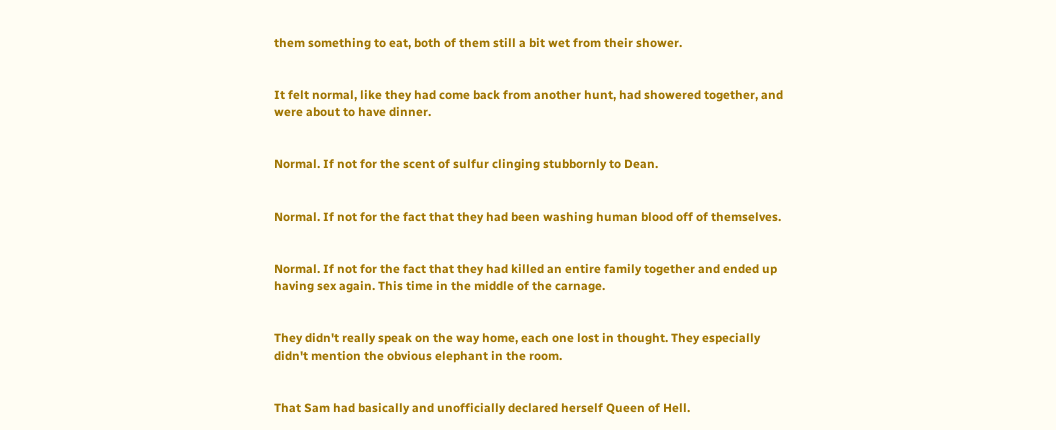them something to eat, both of them still a bit wet from their shower.


It felt normal, like they had come back from another hunt, had showered together, and were about to have dinner.


Normal. If not for the scent of sulfur clinging stubbornly to Dean.


Normal. If not for the fact that they had been washing human blood off of themselves.


Normal. If not for the fact that they had killed an entire family together and ended up having sex again. This time in the middle of the carnage.


They didn't really speak on the way home, each one lost in thought. They especially didn't mention the obvious elephant in the room.


That Sam had basically and unofficially declared herself Queen of Hell.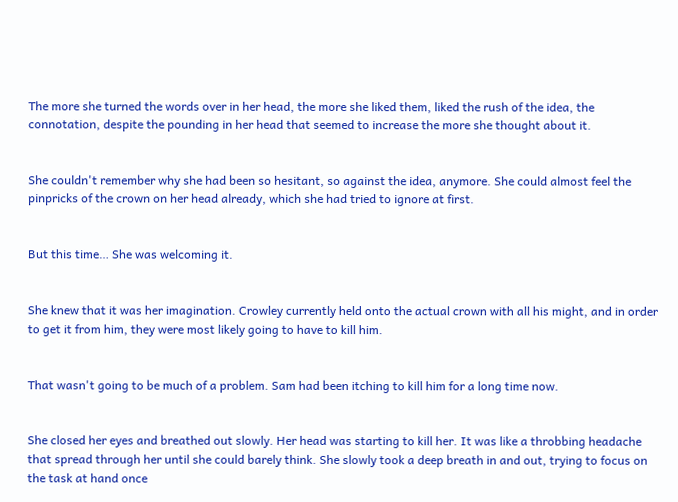The more she turned the words over in her head, the more she liked them, liked the rush of the idea, the connotation, despite the pounding in her head that seemed to increase the more she thought about it.


She couldn't remember why she had been so hesitant, so against the idea, anymore. She could almost feel the pinpricks of the crown on her head already, which she had tried to ignore at first.


But this time… She was welcoming it.


She knew that it was her imagination. Crowley currently held onto the actual crown with all his might, and in order to get it from him, they were most likely going to have to kill him.


That wasn't going to be much of a problem. Sam had been itching to kill him for a long time now.


She closed her eyes and breathed out slowly. Her head was starting to kill her. It was like a throbbing headache that spread through her until she could barely think. She slowly took a deep breath in and out, trying to focus on the task at hand once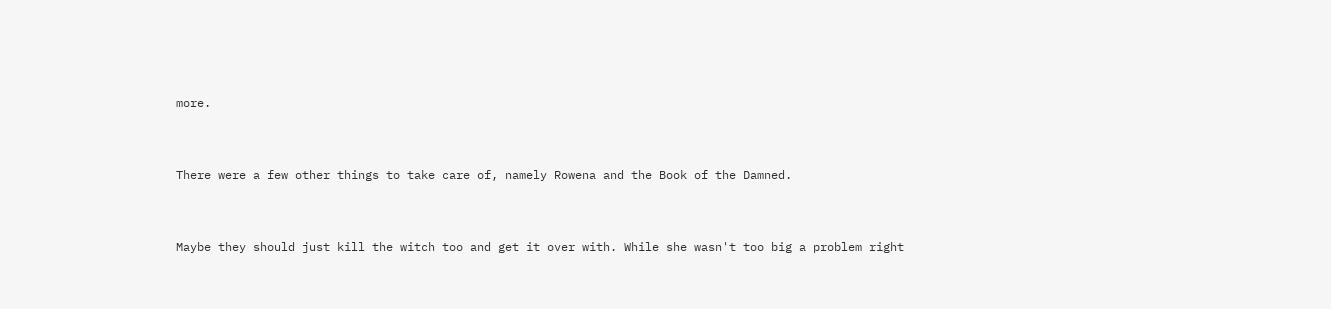more.


There were a few other things to take care of, namely Rowena and the Book of the Damned.


Maybe they should just kill the witch too and get it over with. While she wasn't too big a problem right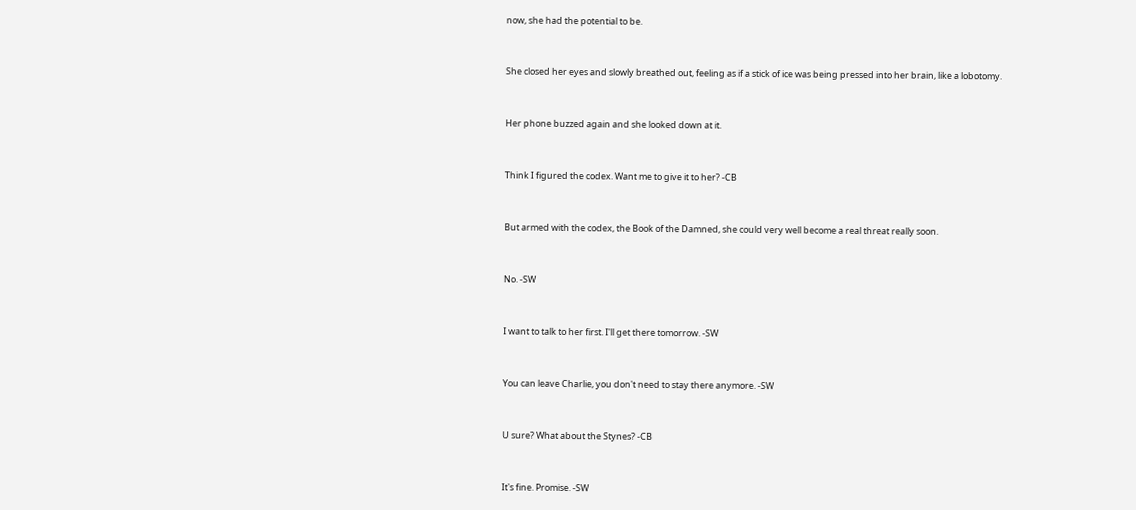now, she had the potential to be.


She closed her eyes and slowly breathed out, feeling as if a stick of ice was being pressed into her brain, like a lobotomy.


Her phone buzzed again and she looked down at it.


Think I figured the codex. Want me to give it to her? -CB


But armed with the codex, the Book of the Damned, she could very well become a real threat really soon.


No. -SW


I want to talk to her first. I'll get there tomorrow. -SW


You can leave Charlie, you don't need to stay there anymore. -SW


U sure? What about the Stynes? -CB


It's fine. Promise. -SW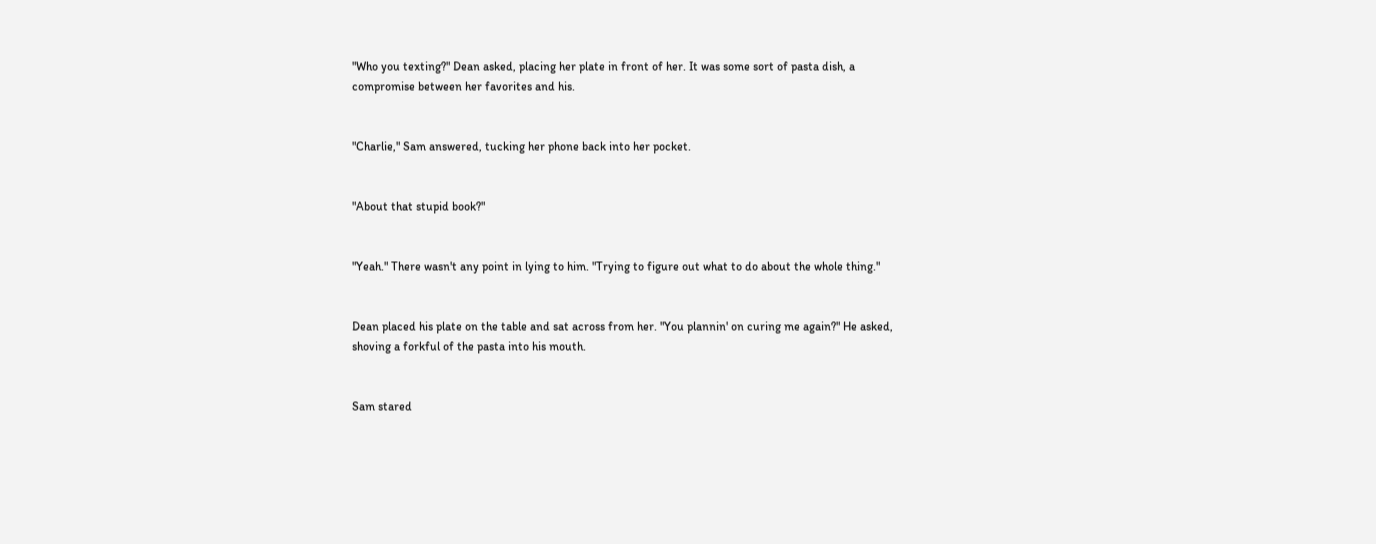"Who you texting?" Dean asked, placing her plate in front of her. It was some sort of pasta dish, a compromise between her favorites and his.


"Charlie," Sam answered, tucking her phone back into her pocket.


"About that stupid book?"


"Yeah." There wasn't any point in lying to him. "Trying to figure out what to do about the whole thing."


Dean placed his plate on the table and sat across from her. "You plannin' on curing me again?" He asked, shoving a forkful of the pasta into his mouth.


Sam stared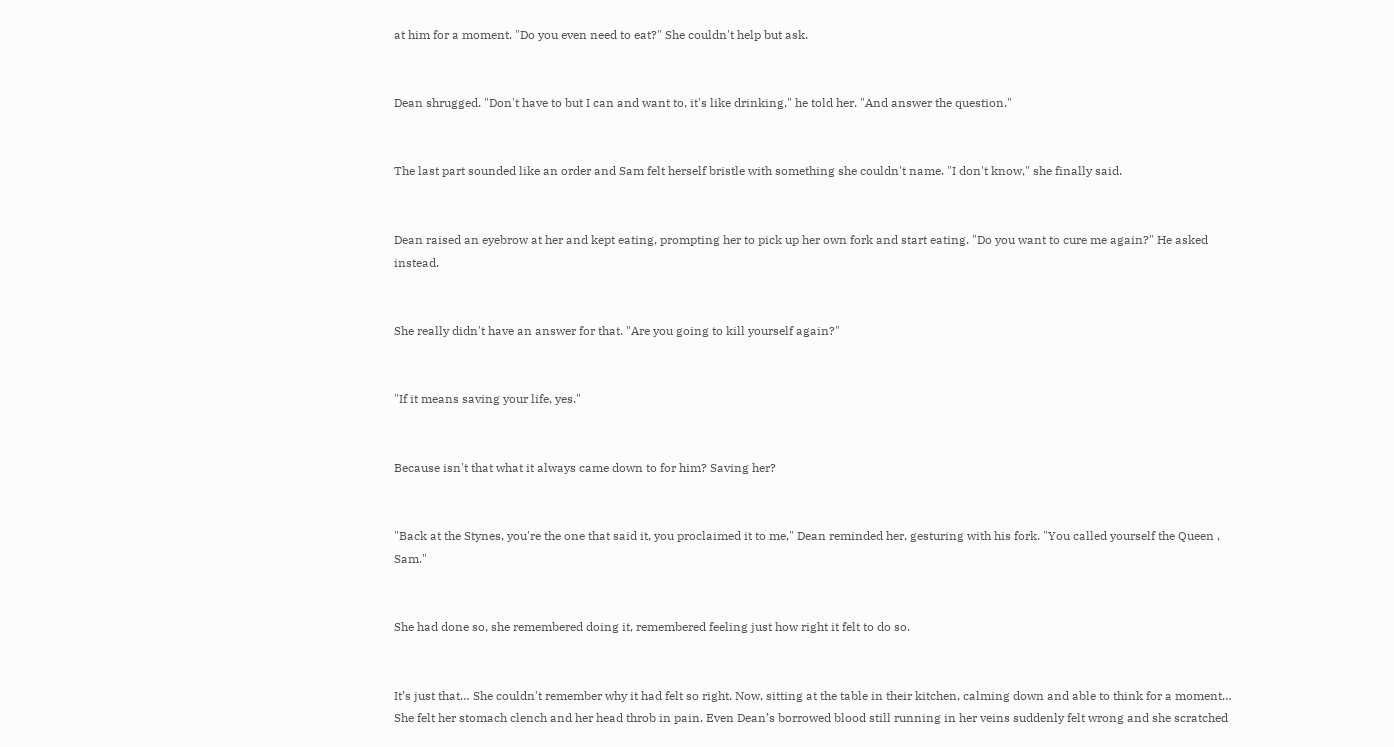at him for a moment. "Do you even need to eat?" She couldn't help but ask.


Dean shrugged. "Don't have to but I can and want to, it's like drinking," he told her. "And answer the question."


The last part sounded like an order and Sam felt herself bristle with something she couldn't name. "I don't know," she finally said.


Dean raised an eyebrow at her and kept eating, prompting her to pick up her own fork and start eating. "Do you want to cure me again?" He asked instead.


She really didn't have an answer for that. "Are you going to kill yourself again?"


"If it means saving your life, yes."


Because isn't that what it always came down to for him? Saving her?


"Back at the Stynes, you're the one that said it, you proclaimed it to me," Dean reminded her, gesturing with his fork. "You called yourself the Queen , Sam."


She had done so, she remembered doing it, remembered feeling just how right it felt to do so.


It’s just that… She couldn't remember why it had felt so right. Now, sitting at the table in their kitchen, calming down and able to think for a moment… She felt her stomach clench and her head throb in pain. Even Dean’s borrowed blood still running in her veins suddenly felt wrong and she scratched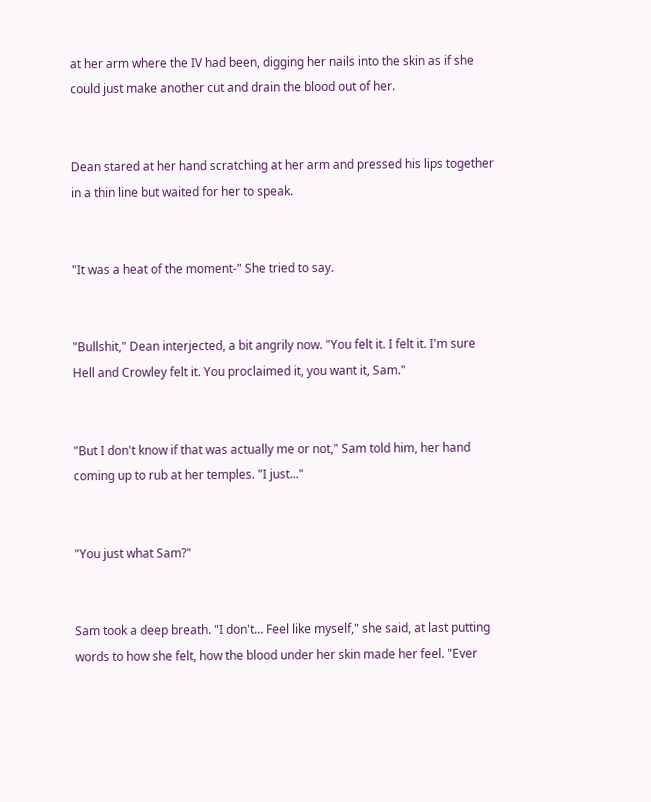at her arm where the IV had been, digging her nails into the skin as if she could just make another cut and drain the blood out of her.


Dean stared at her hand scratching at her arm and pressed his lips together in a thin line but waited for her to speak.


"It was a heat of the moment-" She tried to say.


"Bullshit," Dean interjected, a bit angrily now. "You felt it. I felt it. I'm sure Hell and Crowley felt it. You proclaimed it, you want it, Sam."


"But I don't know if that was actually me or not," Sam told him, her hand coming up to rub at her temples. "I just..."


"You just what Sam?"


Sam took a deep breath. "I don't… Feel like myself," she said, at last putting words to how she felt, how the blood under her skin made her feel. "Ever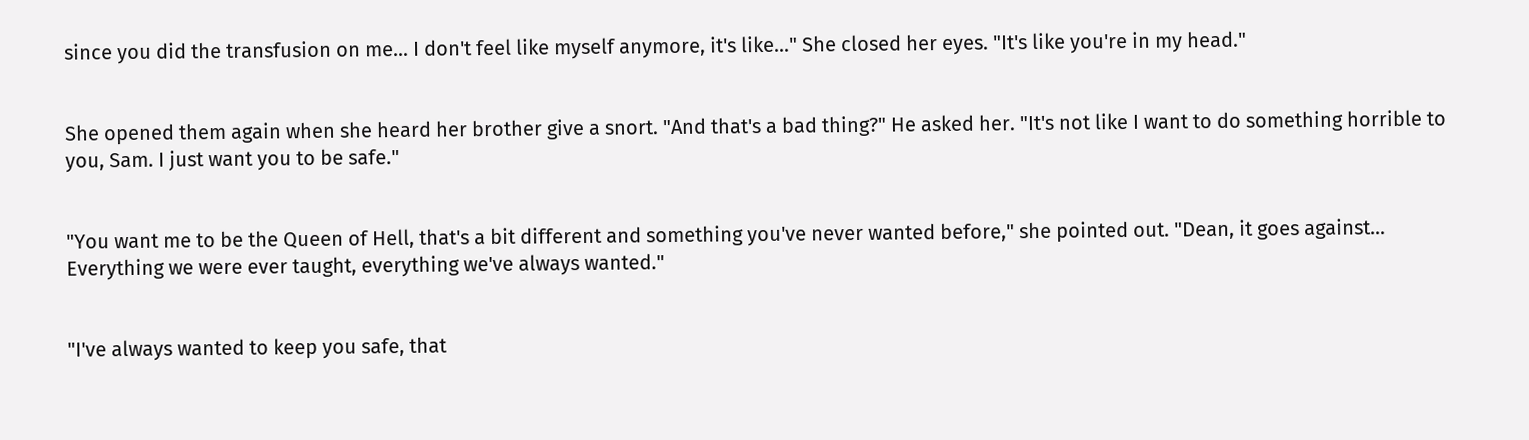since you did the transfusion on me… I don't feel like myself anymore, it's like..." She closed her eyes. "It's like you're in my head."


She opened them again when she heard her brother give a snort. "And that's a bad thing?" He asked her. "It's not like I want to do something horrible to you, Sam. I just want you to be safe."


"You want me to be the Queen of Hell, that's a bit different and something you've never wanted before," she pointed out. "Dean, it goes against… Everything we were ever taught, everything we've always wanted."


"I've always wanted to keep you safe, that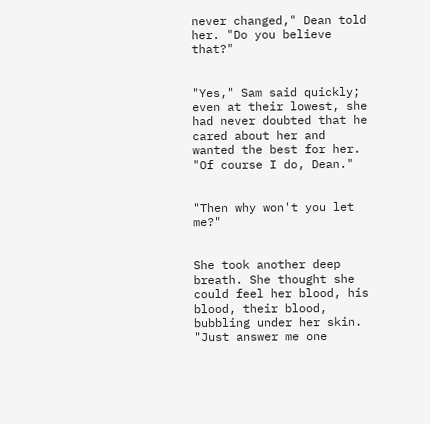never changed," Dean told her. "Do you believe that?"


"Yes," Sam said quickly; even at their lowest, she had never doubted that he cared about her and wanted the best for her. "Of course I do, Dean."


"Then why won't you let me?"


She took another deep breath. She thought she could feel her blood, his blood, their blood, bubbling under her skin. "Just answer me one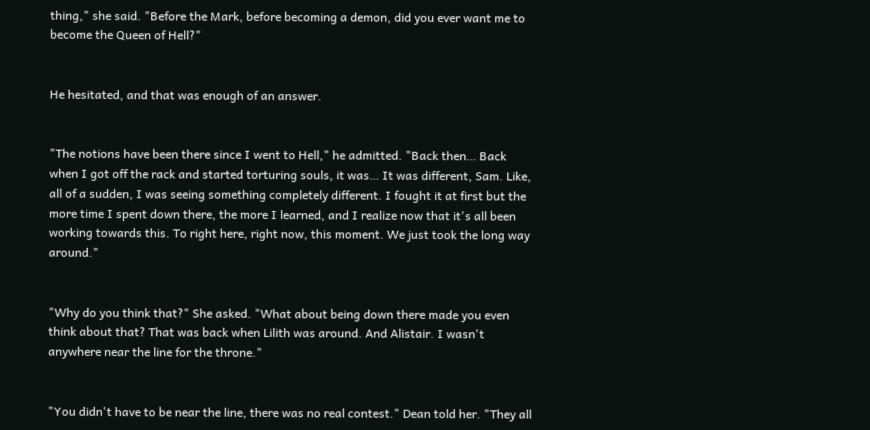thing," she said. "Before the Mark, before becoming a demon, did you ever want me to become the Queen of Hell?"


He hesitated, and that was enough of an answer.


"The notions have been there since I went to Hell," he admitted. "Back then… Back when I got off the rack and started torturing souls, it was… It was different, Sam. Like, all of a sudden, I was seeing something completely different. I fought it at first but the more time I spent down there, the more I learned, and I realize now that it's all been working towards this. To right here, right now, this moment. We just took the long way around."


"Why do you think that?" She asked. "What about being down there made you even think about that? That was back when Lilith was around. And Alistair. I wasn't anywhere near the line for the throne."


"You didn't have to be near the line, there was no real contest." Dean told her. "They all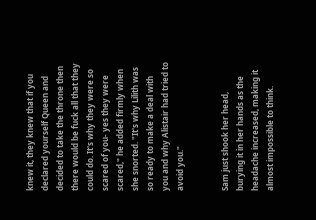knew it, they knew that if you declared yourself Queen and decided to take the throne then there would be fuck all that they could do. It's why they were so scared of you- yes they were scared," he added firmly when she snorted. "It's why Lilith was so ready to make a deal with you and why Alistair had tried to avoid you."


Sam just shook her head, burying it in her hands as the headache increased, making it almost impossible to think.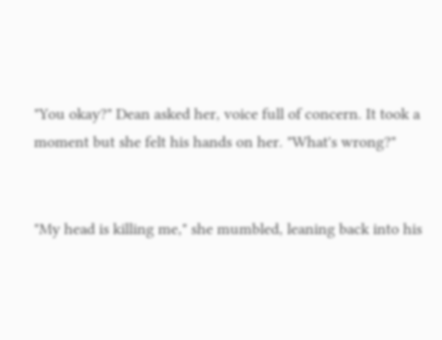"You okay?" Dean asked her, voice full of concern. It took a moment but she felt his hands on her. "What's wrong?"


"My head is killing me," she mumbled, leaning back into his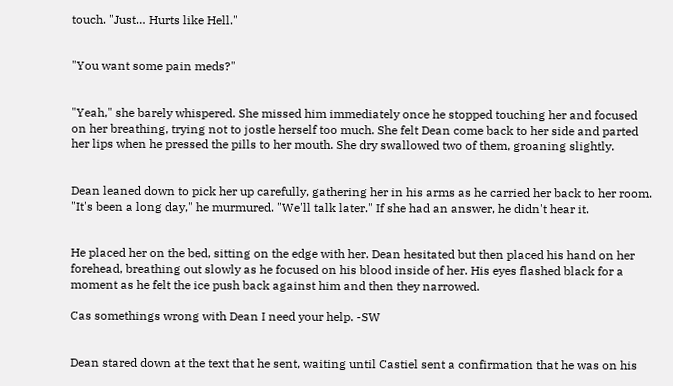touch. "Just… Hurts like Hell."


"You want some pain meds?"


"Yeah," she barely whispered. She missed him immediately once he stopped touching her and focused on her breathing, trying not to jostle herself too much. She felt Dean come back to her side and parted her lips when he pressed the pills to her mouth. She dry swallowed two of them, groaning slightly.


Dean leaned down to pick her up carefully, gathering her in his arms as he carried her back to her room. "It's been a long day," he murmured. "We'll talk later." If she had an answer, he didn't hear it.


He placed her on the bed, sitting on the edge with her. Dean hesitated but then placed his hand on her forehead, breathing out slowly as he focused on his blood inside of her. His eyes flashed black for a moment as he felt the ice push back against him and then they narrowed.

Cas somethings wrong with Dean I need your help. -SW


Dean stared down at the text that he sent, waiting until Castiel sent a confirmation that he was on his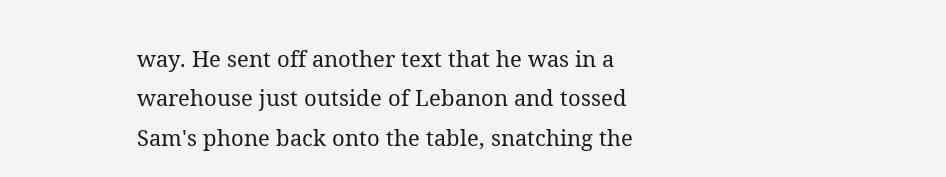way. He sent off another text that he was in a warehouse just outside of Lebanon and tossed Sam's phone back onto the table, snatching the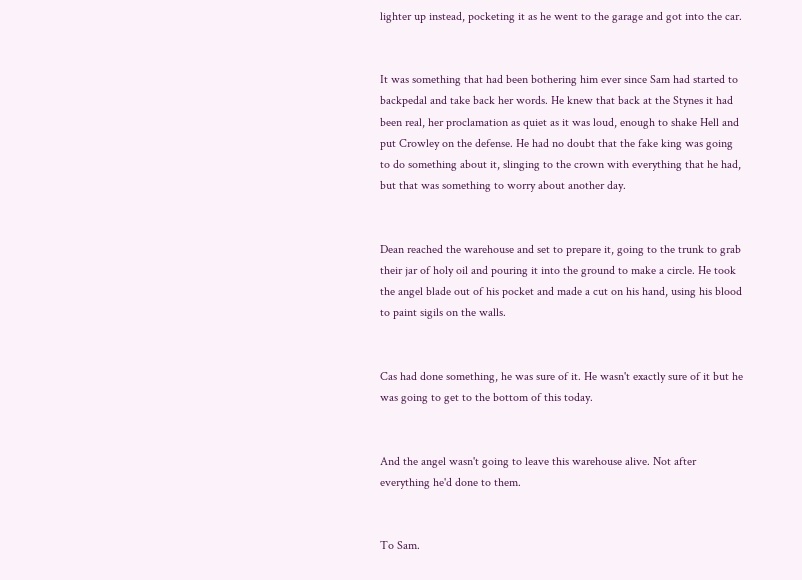lighter up instead, pocketing it as he went to the garage and got into the car.


It was something that had been bothering him ever since Sam had started to backpedal and take back her words. He knew that back at the Stynes it had been real, her proclamation as quiet as it was loud, enough to shake Hell and put Crowley on the defense. He had no doubt that the fake king was going to do something about it, slinging to the crown with everything that he had, but that was something to worry about another day.


Dean reached the warehouse and set to prepare it, going to the trunk to grab their jar of holy oil and pouring it into the ground to make a circle. He took the angel blade out of his pocket and made a cut on his hand, using his blood to paint sigils on the walls.


Cas had done something, he was sure of it. He wasn't exactly sure of it but he was going to get to the bottom of this today.


And the angel wasn't going to leave this warehouse alive. Not after everything he'd done to them.


To Sam.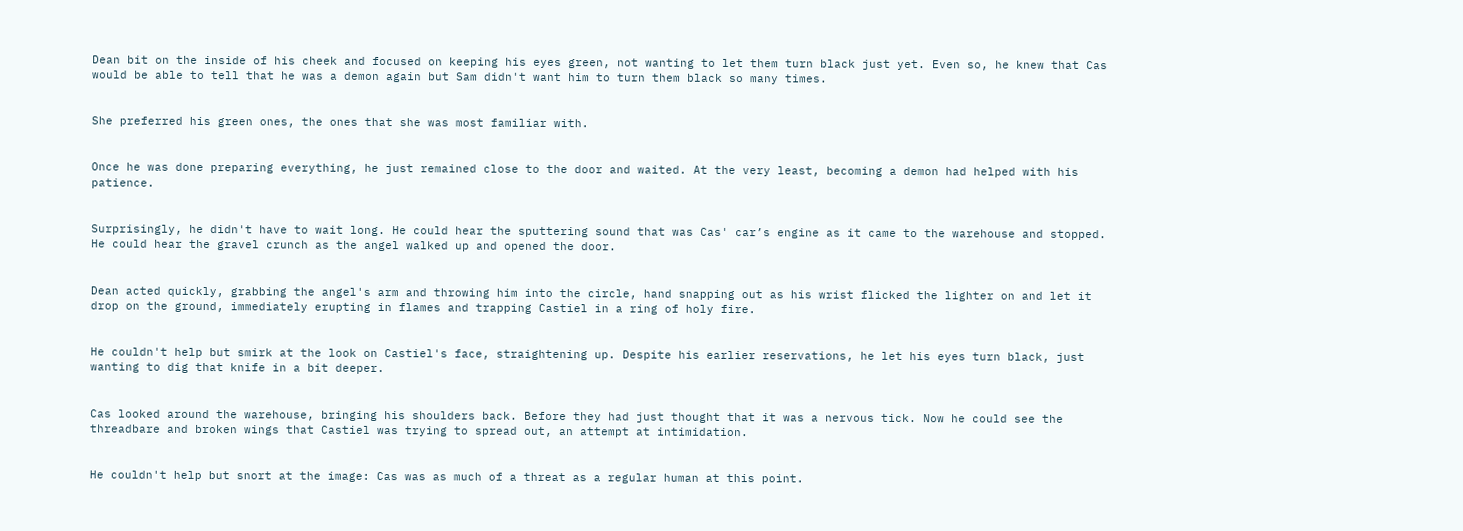Dean bit on the inside of his cheek and focused on keeping his eyes green, not wanting to let them turn black just yet. Even so, he knew that Cas would be able to tell that he was a demon again but Sam didn't want him to turn them black so many times.


She preferred his green ones, the ones that she was most familiar with.


Once he was done preparing everything, he just remained close to the door and waited. At the very least, becoming a demon had helped with his patience.


Surprisingly, he didn't have to wait long. He could hear the sputtering sound that was Cas' car’s engine as it came to the warehouse and stopped. He could hear the gravel crunch as the angel walked up and opened the door.


Dean acted quickly, grabbing the angel's arm and throwing him into the circle, hand snapping out as his wrist flicked the lighter on and let it drop on the ground, immediately erupting in flames and trapping Castiel in a ring of holy fire.


He couldn't help but smirk at the look on Castiel's face, straightening up. Despite his earlier reservations, he let his eyes turn black, just wanting to dig that knife in a bit deeper.


Cas looked around the warehouse, bringing his shoulders back. Before they had just thought that it was a nervous tick. Now he could see the threadbare and broken wings that Castiel was trying to spread out, an attempt at intimidation.


He couldn't help but snort at the image: Cas was as much of a threat as a regular human at this point.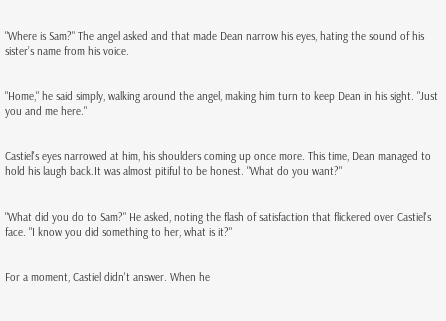"Where is Sam?" The angel asked and that made Dean narrow his eyes, hating the sound of his sister’s name from his voice.


"Home," he said simply, walking around the angel, making him turn to keep Dean in his sight. "Just you and me here."


Castiel's eyes narrowed at him, his shoulders coming up once more. This time, Dean managed to hold his laugh back.It was almost pitiful to be honest. "What do you want?"


"What did you do to Sam?" He asked, noting the flash of satisfaction that flickered over Castiel's face. "I know you did something to her, what is it?"


For a moment, Castiel didn't answer. When he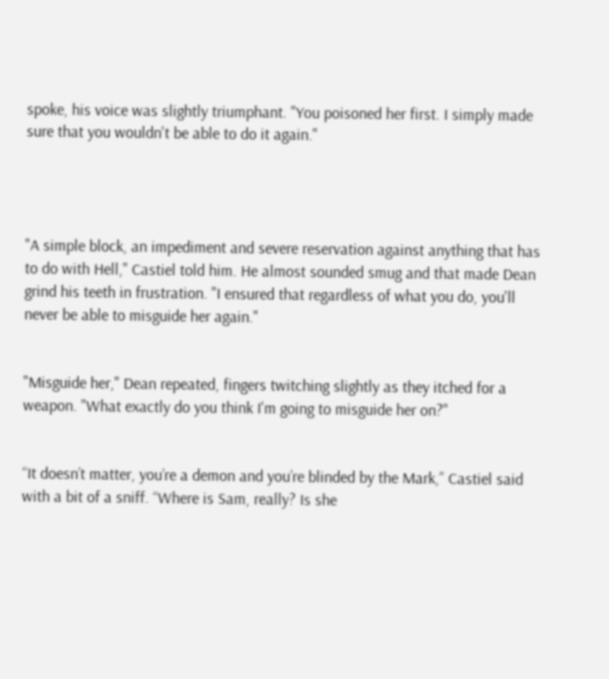spoke, his voice was slightly triumphant. "You poisoned her first. I simply made sure that you wouldn't be able to do it again."




"A simple block, an impediment and severe reservation against anything that has to do with Hell," Castiel told him. He almost sounded smug and that made Dean grind his teeth in frustration. "I ensured that regardless of what you do, you'll never be able to misguide her again."


"Misguide her," Dean repeated, fingers twitching slightly as they itched for a weapon. "What exactly do you think I'm going to misguide her on?"


“It doesn’t matter, you’re a demon and you’re blinded by the Mark,” Castiel said with a bit of a sniff. “Where is Sam, really? Is she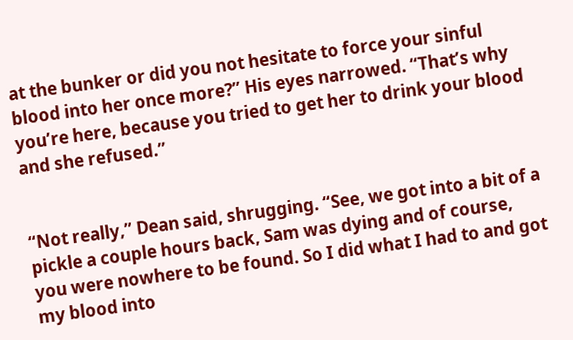at the bunker or did you not hesitate to force your sinful blood into her once more?” His eyes narrowed. “That’s why you’re here, because you tried to get her to drink your blood and she refused.”


“Not really,” Dean said, shrugging. “See, we got into a bit of a pickle a couple hours back, Sam was dying and of course, you were nowhere to be found. So I did what I had to and got my blood into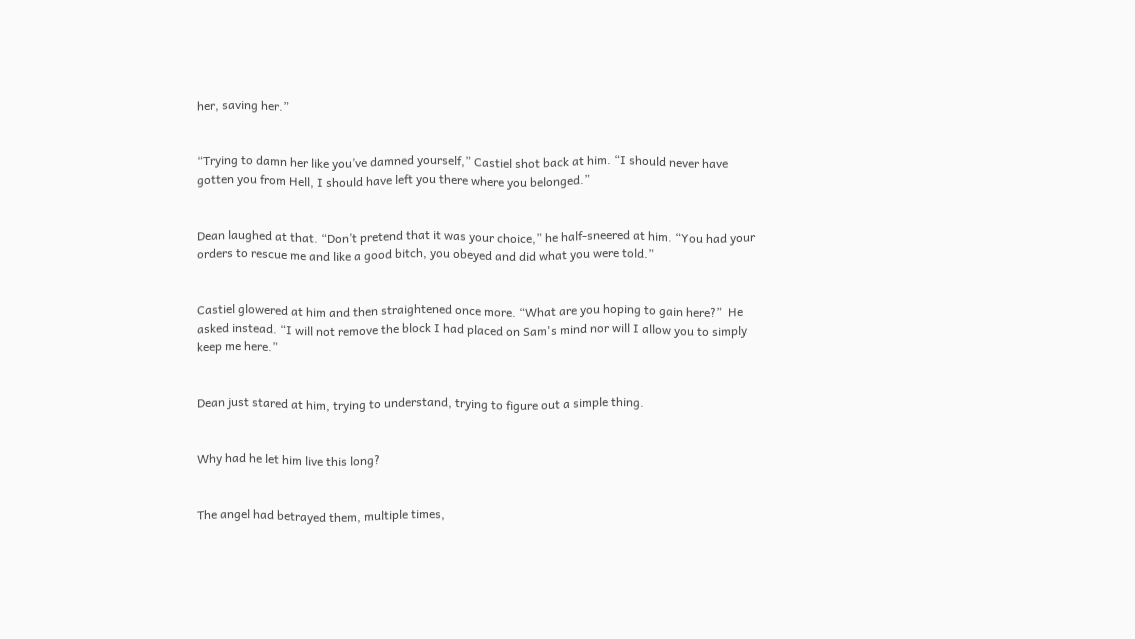her, saving her.”


“Trying to damn her like you’ve damned yourself,” Castiel shot back at him. “I should never have gotten you from Hell, I should have left you there where you belonged.”


Dean laughed at that. “Don’t pretend that it was your choice,” he half-sneered at him. “You had your orders to rescue me and like a good bitch, you obeyed and did what you were told.”


Castiel glowered at him and then straightened once more. “What are you hoping to gain here?”  He asked instead. “I will not remove the block I had placed on Sam's mind nor will I allow you to simply keep me here.”


Dean just stared at him, trying to understand, trying to figure out a simple thing.


Why had he let him live this long?


The angel had betrayed them, multiple times,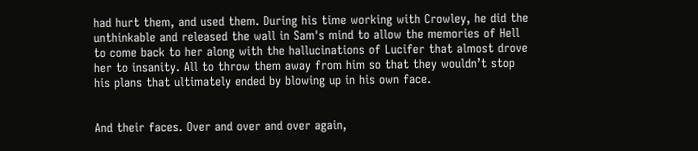had hurt them, and used them. During his time working with Crowley, he did the unthinkable and released the wall in Sam's mind to allow the memories of Hell to come back to her along with the hallucinations of Lucifer that almost drove her to insanity. All to throw them away from him so that they wouldn’t stop his plans that ultimately ended by blowing up in his own face.


And their faces. Over and over and over again,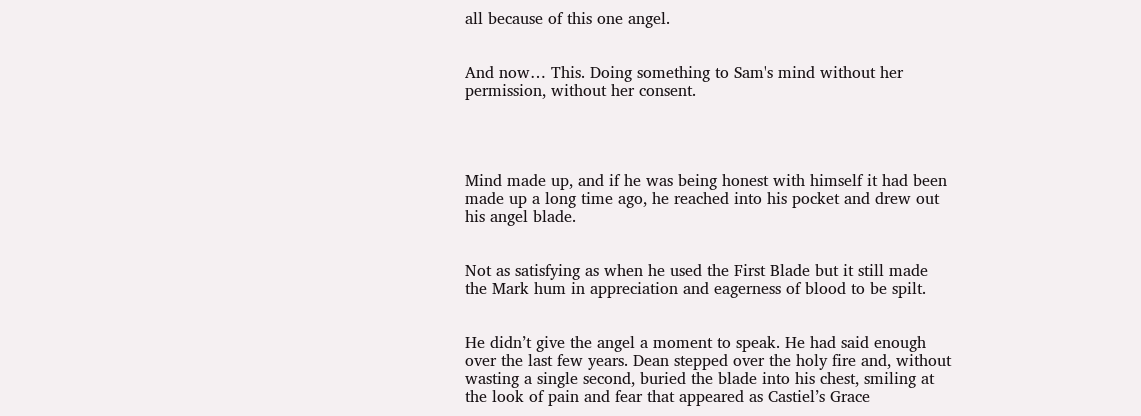all because of this one angel.


And now… This. Doing something to Sam's mind without her permission, without her consent.




Mind made up, and if he was being honest with himself it had been made up a long time ago, he reached into his pocket and drew out his angel blade.


Not as satisfying as when he used the First Blade but it still made the Mark hum in appreciation and eagerness of blood to be spilt.


He didn’t give the angel a moment to speak. He had said enough over the last few years. Dean stepped over the holy fire and, without wasting a single second, buried the blade into his chest, smiling at the look of pain and fear that appeared as Castiel’s Grace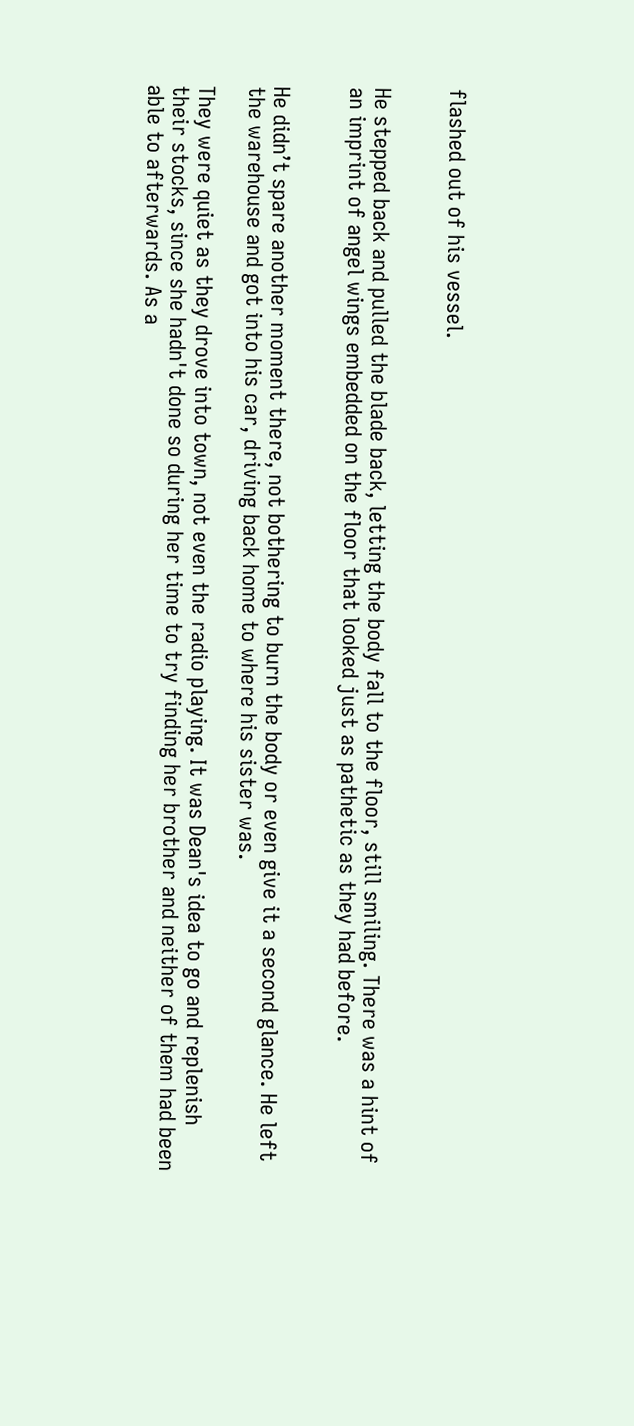flashed out of his vessel.


He stepped back and pulled the blade back, letting the body fall to the floor, still smiling. There was a hint of an imprint of angel wings embedded on the floor that looked just as pathetic as they had before.


He didn’t spare another moment there, not bothering to burn the body or even give it a second glance. He left the warehouse and got into his car, driving back home to where his sister was.

They were quiet as they drove into town, not even the radio playing. It was Dean's idea to go and replenish their stocks, since she hadn't done so during her time to try finding her brother and neither of them had been able to afterwards. As a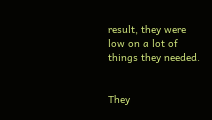result, they were low on a lot of things they needed.


They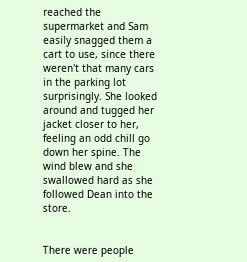reached the supermarket and Sam easily snagged them a cart to use, since there weren't that many cars in the parking lot surprisingly. She looked around and tugged her jacket closer to her, feeling an odd chill go down her spine. The wind blew and she swallowed hard as she followed Dean into the store.


There were people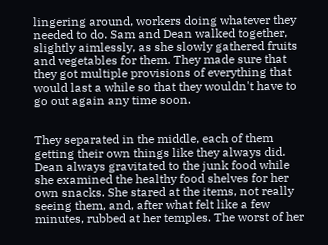lingering around, workers doing whatever they needed to do. Sam and Dean walked together, slightly aimlessly, as she slowly gathered fruits and vegetables for them. They made sure that they got multiple provisions of everything that would last a while so that they wouldn't have to go out again any time soon.


They separated in the middle, each of them getting their own things like they always did. Dean always gravitated to the junk food while she examined the healthy food shelves for her own snacks. She stared at the items, not really seeing them, and, after what felt like a few minutes, rubbed at her temples. The worst of her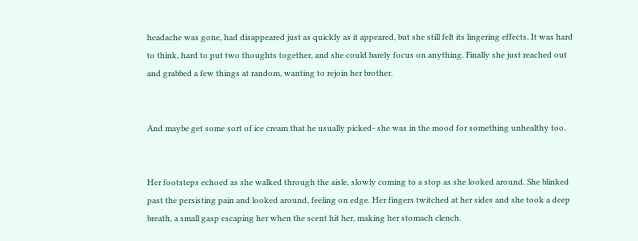headache was gone, had disappeared just as quickly as it appeared, but she still felt its lingering effects. It was hard to think, hard to put two thoughts together, and she could barely focus on anything. Finally she just reached out and grabbed a few things at random, wanting to rejoin her brother.


And maybe get some sort of ice cream that he usually picked- she was in the mood for something unhealthy too.


Her footsteps echoed as she walked through the aisle, slowly coming to a stop as she looked around. She blinked past the persisting pain and looked around, feeling on edge. Her fingers twitched at her sides and she took a deep breath, a small gasp escaping her when the scent hit her, making her stomach clench.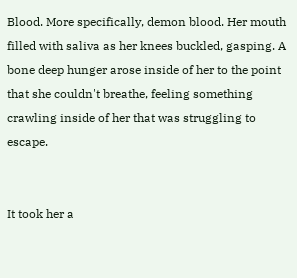Blood. More specifically, demon blood. Her mouth filled with saliva as her knees buckled, gasping. A bone deep hunger arose inside of her to the point that she couldn't breathe, feeling something crawling inside of her that was struggling to escape.


It took her a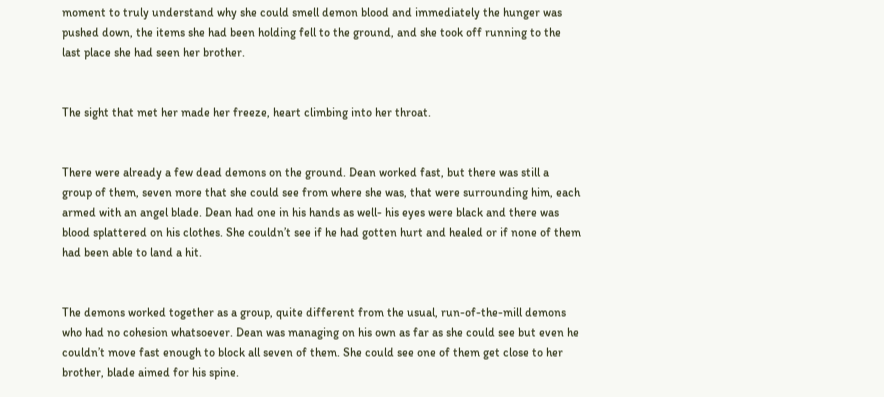moment to truly understand why she could smell demon blood and immediately the hunger was pushed down, the items she had been holding fell to the ground, and she took off running to the last place she had seen her brother.


The sight that met her made her freeze, heart climbing into her throat.


There were already a few dead demons on the ground. Dean worked fast, but there was still a group of them, seven more that she could see from where she was, that were surrounding him, each armed with an angel blade. Dean had one in his hands as well- his eyes were black and there was blood splattered on his clothes. She couldn’t see if he had gotten hurt and healed or if none of them had been able to land a hit.


The demons worked together as a group, quite different from the usual, run-of-the-mill demons who had no cohesion whatsoever. Dean was managing on his own as far as she could see but even he couldn’t move fast enough to block all seven of them. She could see one of them get close to her brother, blade aimed for his spine.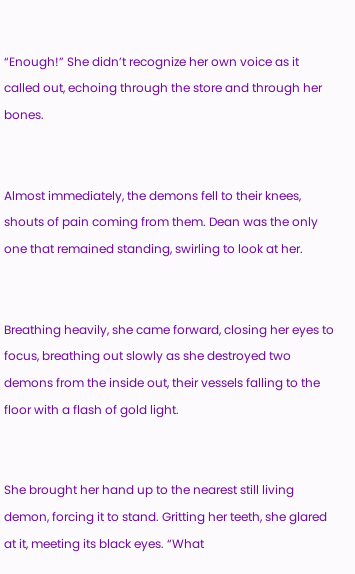“Enough!” She didn’t recognize her own voice as it called out, echoing through the store and through her bones.


Almost immediately, the demons fell to their knees, shouts of pain coming from them. Dean was the only one that remained standing, swirling to look at her.


Breathing heavily, she came forward, closing her eyes to focus, breathing out slowly as she destroyed two demons from the inside out, their vessels falling to the floor with a flash of gold light.


She brought her hand up to the nearest still living demon, forcing it to stand. Gritting her teeth, she glared at it, meeting its black eyes. “What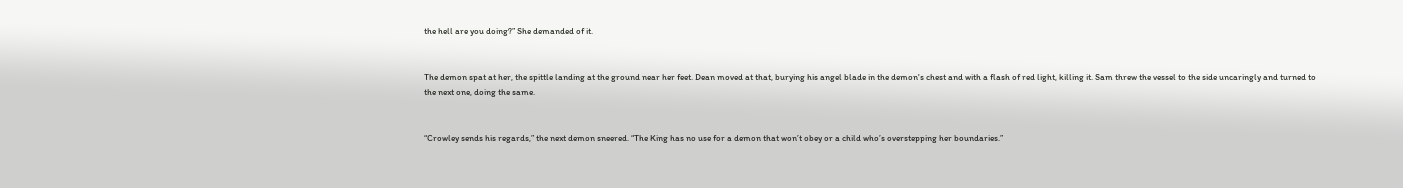the hell are you doing?” She demanded of it.


The demon spat at her, the spittle landing at the ground near her feet. Dean moved at that, burying his angel blade in the demon's chest and with a flash of red light, killing it. Sam threw the vessel to the side uncaringly and turned to the next one, doing the same.


“Crowley sends his regards,” the next demon sneered. “The King has no use for a demon that won’t obey or a child who’s overstepping her boundaries.”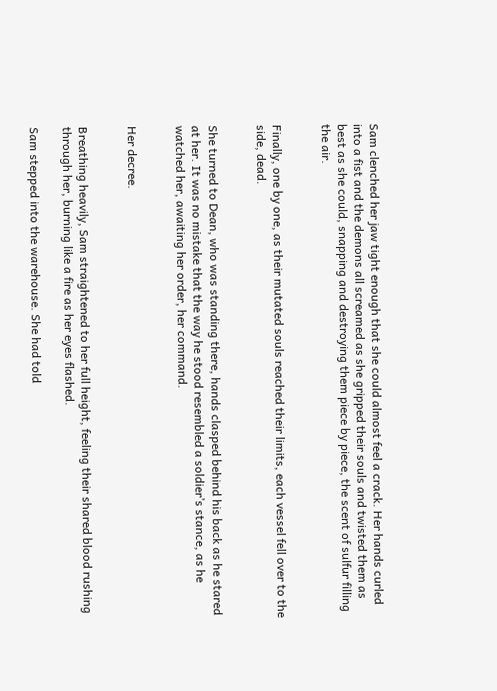Sam clenched her jaw tight enough that she could almost feel a crack. Her hands curled into a fist and the demons all screamed as she gripped their souls and twisted them as best as she could, snapping and destroying them piece by piece, the scent of sulfur filling the air.


Finally, one by one, as their mutated souls reached their limits, each vessel fell over to the side, dead.


She turned to Dean, who was standing there, hands clasped behind his back as he stared at her. It was no mistake that the way he stood resembled a soldier’s stance, as he watched her, awaiting her order, her command.


Her decree.


Breathing heavily, Sam straightened to her full height, feeling their shared blood rushing through her, burning like a fire as her eyes flashed.

Sam stepped into the warehouse. She had told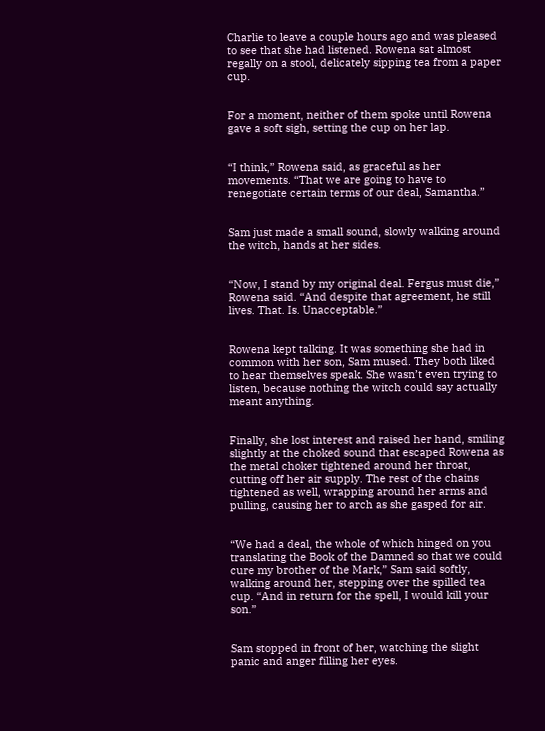Charlie to leave a couple hours ago and was pleased to see that she had listened. Rowena sat almost regally on a stool, delicately sipping tea from a paper cup.


For a moment, neither of them spoke until Rowena gave a soft sigh, setting the cup on her lap.


“I think,” Rowena said, as graceful as her movements. “That we are going to have to renegotiate certain terms of our deal, Samantha.”


Sam just made a small sound, slowly walking around the witch, hands at her sides.


“Now, I stand by my original deal. Fergus must die,” Rowena said. “And despite that agreement, he still lives. That. Is. Unacceptable.”


Rowena kept talking. It was something she had in common with her son, Sam mused. They both liked to hear themselves speak. She wasn’t even trying to listen, because nothing the witch could say actually meant anything.


Finally, she lost interest and raised her hand, smiling slightly at the choked sound that escaped Rowena as the metal choker tightened around her throat, cutting off her air supply. The rest of the chains tightened as well, wrapping around her arms and pulling, causing her to arch as she gasped for air.


“We had a deal, the whole of which hinged on you translating the Book of the Damned so that we could cure my brother of the Mark,” Sam said softly, walking around her, stepping over the spilled tea cup. “And in return for the spell, I would kill your son.”


Sam stopped in front of her, watching the slight panic and anger filling her eyes.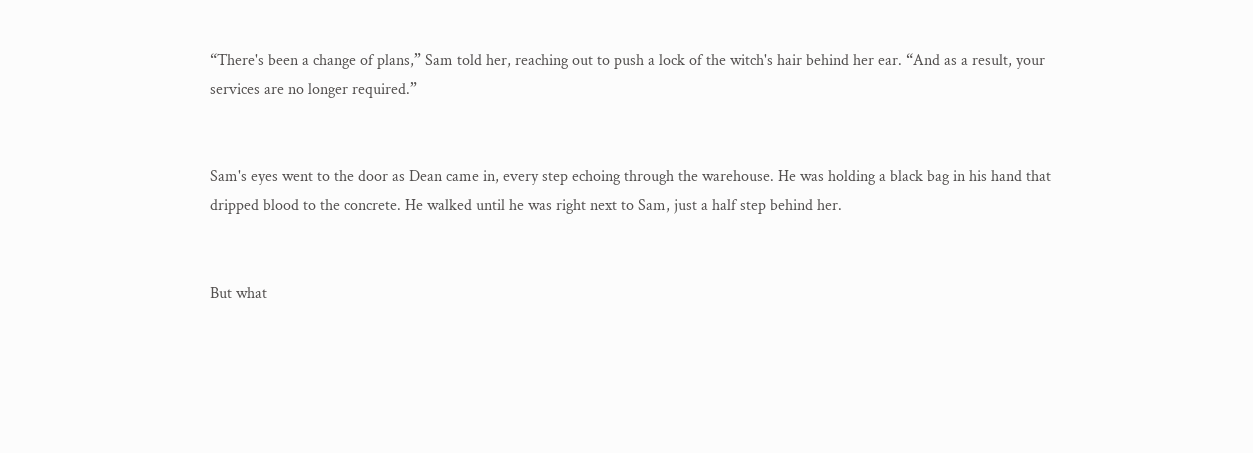“There's been a change of plans,” Sam told her, reaching out to push a lock of the witch's hair behind her ear. “And as a result, your services are no longer required.”


Sam's eyes went to the door as Dean came in, every step echoing through the warehouse. He was holding a black bag in his hand that dripped blood to the concrete. He walked until he was right next to Sam, just a half step behind her.


But what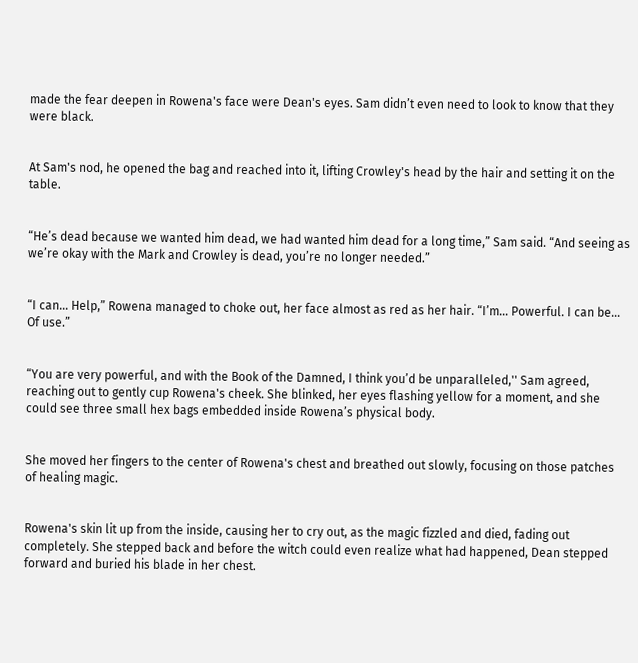made the fear deepen in Rowena's face were Dean's eyes. Sam didn’t even need to look to know that they were black.


At Sam's nod, he opened the bag and reached into it, lifting Crowley's head by the hair and setting it on the table.


“He’s dead because we wanted him dead, we had wanted him dead for a long time,” Sam said. “And seeing as we’re okay with the Mark and Crowley is dead, you’re no longer needed.”


“I can… Help,” Rowena managed to choke out, her face almost as red as her hair. “I’m… Powerful. I can be… Of use.”


“You are very powerful, and with the Book of the Damned, I think you’d be unparalleled,'' Sam agreed, reaching out to gently cup Rowena's cheek. She blinked, her eyes flashing yellow for a moment, and she could see three small hex bags embedded inside Rowena’s physical body.


She moved her fingers to the center of Rowena's chest and breathed out slowly, focusing on those patches of healing magic.


Rowena's skin lit up from the inside, causing her to cry out, as the magic fizzled and died, fading out completely. She stepped back and before the witch could even realize what had happened, Dean stepped forward and buried his blade in her chest.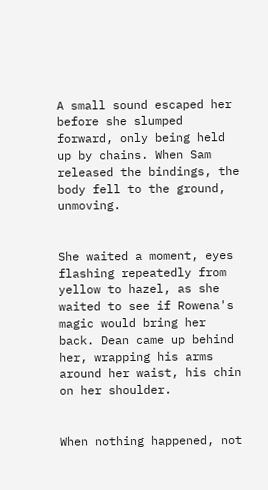A small sound escaped her before she slumped forward, only being held up by chains. When Sam released the bindings, the body fell to the ground, unmoving.


She waited a moment, eyes flashing repeatedly from yellow to hazel, as she waited to see if Rowena's magic would bring her back. Dean came up behind her, wrapping his arms around her waist, his chin on her shoulder.


When nothing happened, not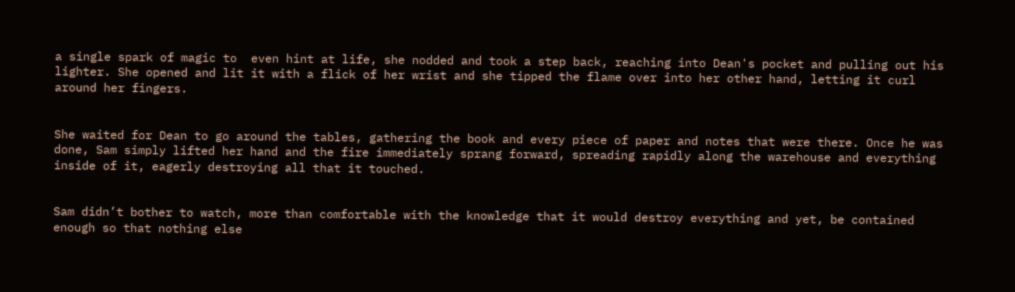a single spark of magic to  even hint at life, she nodded and took a step back, reaching into Dean's pocket and pulling out his lighter. She opened and lit it with a flick of her wrist and she tipped the flame over into her other hand, letting it curl around her fingers.


She waited for Dean to go around the tables, gathering the book and every piece of paper and notes that were there. Once he was done, Sam simply lifted her hand and the fire immediately sprang forward, spreading rapidly along the warehouse and everything inside of it, eagerly destroying all that it touched.


Sam didn’t bother to watch, more than comfortable with the knowledge that it would destroy everything and yet, be contained enough so that nothing else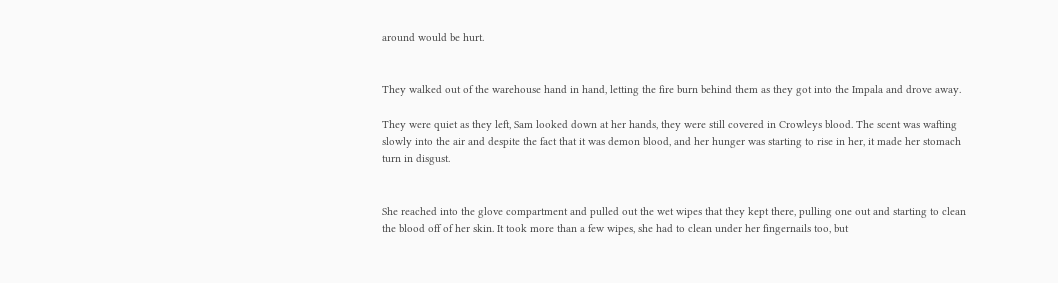around would be hurt.


They walked out of the warehouse hand in hand, letting the fire burn behind them as they got into the Impala and drove away.

They were quiet as they left, Sam looked down at her hands, they were still covered in Crowleys blood. The scent was wafting slowly into the air and despite the fact that it was demon blood, and her hunger was starting to rise in her, it made her stomach turn in disgust.


She reached into the glove compartment and pulled out the wet wipes that they kept there, pulling one out and starting to clean the blood off of her skin. It took more than a few wipes, she had to clean under her fingernails too, but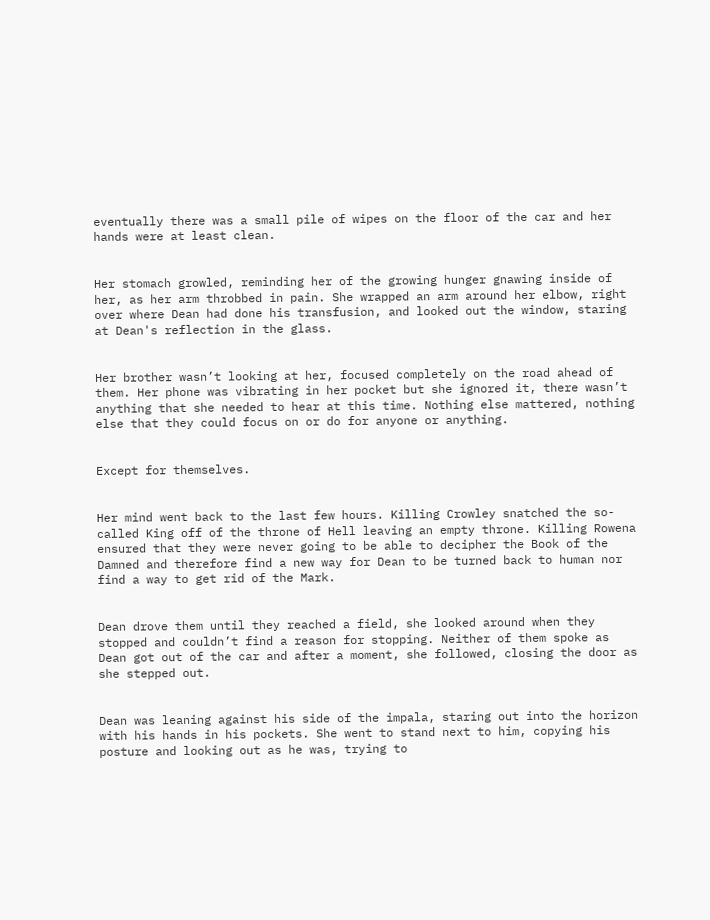eventually there was a small pile of wipes on the floor of the car and her hands were at least clean.


Her stomach growled, reminding her of the growing hunger gnawing inside of her, as her arm throbbed in pain. She wrapped an arm around her elbow, right over where Dean had done his transfusion, and looked out the window, staring at Dean's reflection in the glass.


Her brother wasn’t looking at her, focused completely on the road ahead of them. Her phone was vibrating in her pocket but she ignored it, there wasn’t anything that she needed to hear at this time. Nothing else mattered, nothing else that they could focus on or do for anyone or anything.


Except for themselves.


Her mind went back to the last few hours. Killing Crowley snatched the so-called King off of the throne of Hell leaving an empty throne. Killing Rowena ensured that they were never going to be able to decipher the Book of the Damned and therefore find a new way for Dean to be turned back to human nor find a way to get rid of the Mark.


Dean drove them until they reached a field, she looked around when they stopped and couldn’t find a reason for stopping. Neither of them spoke as Dean got out of the car and after a moment, she followed, closing the door as she stepped out.


Dean was leaning against his side of the impala, staring out into the horizon with his hands in his pockets. She went to stand next to him, copying his posture and looking out as he was, trying to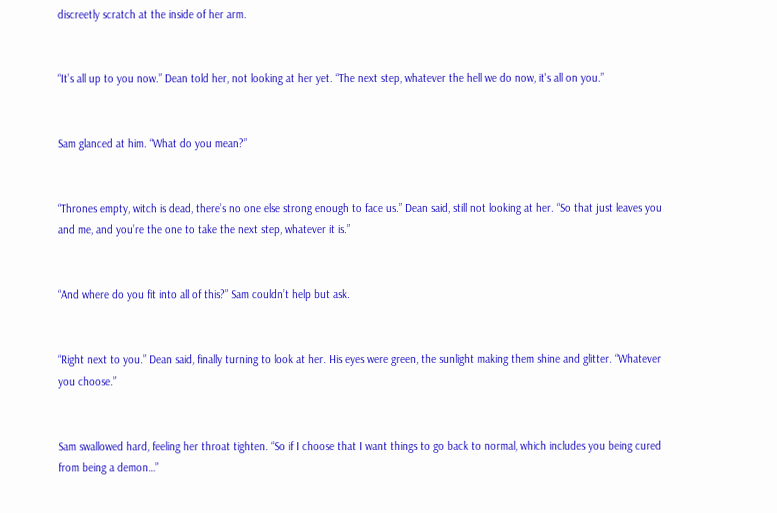discreetly scratch at the inside of her arm.


“It’s all up to you now.” Dean told her, not looking at her yet. “The next step, whatever the hell we do now, it's all on you.”


Sam glanced at him. “What do you mean?”


“Thrones empty, witch is dead, there’s no one else strong enough to face us.” Dean said, still not looking at her. “So that just leaves you and me, and you’re the one to take the next step, whatever it is.”


“And where do you fit into all of this?” Sam couldn’t help but ask.


“Right next to you.” Dean said, finally turning to look at her. His eyes were green, the sunlight making them shine and glitter. “Whatever you choose.”


Sam swallowed hard, feeling her throat tighten. “So if I choose that I want things to go back to normal, which includes you being cured from being a demon…”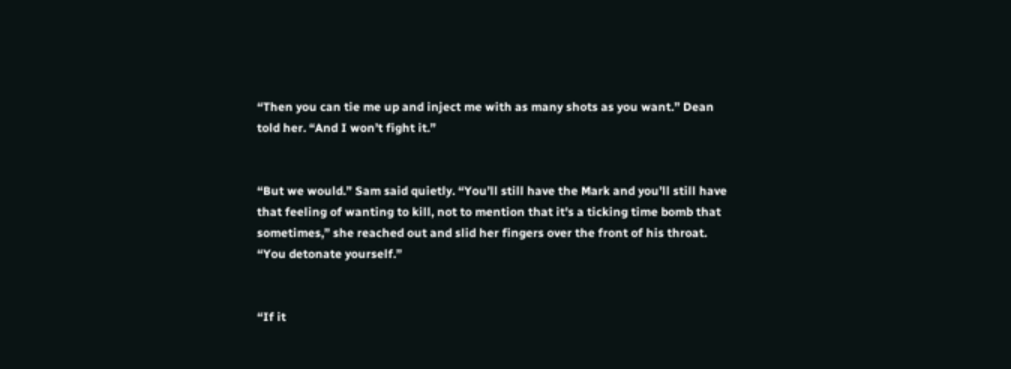“Then you can tie me up and inject me with as many shots as you want.” Dean told her. “And I won’t fight it.”


“But we would.” Sam said quietly. “You’ll still have the Mark and you’ll still have that feeling of wanting to kill, not to mention that it's a ticking time bomb that sometimes,” she reached out and slid her fingers over the front of his throat. “You detonate yourself.”


“If it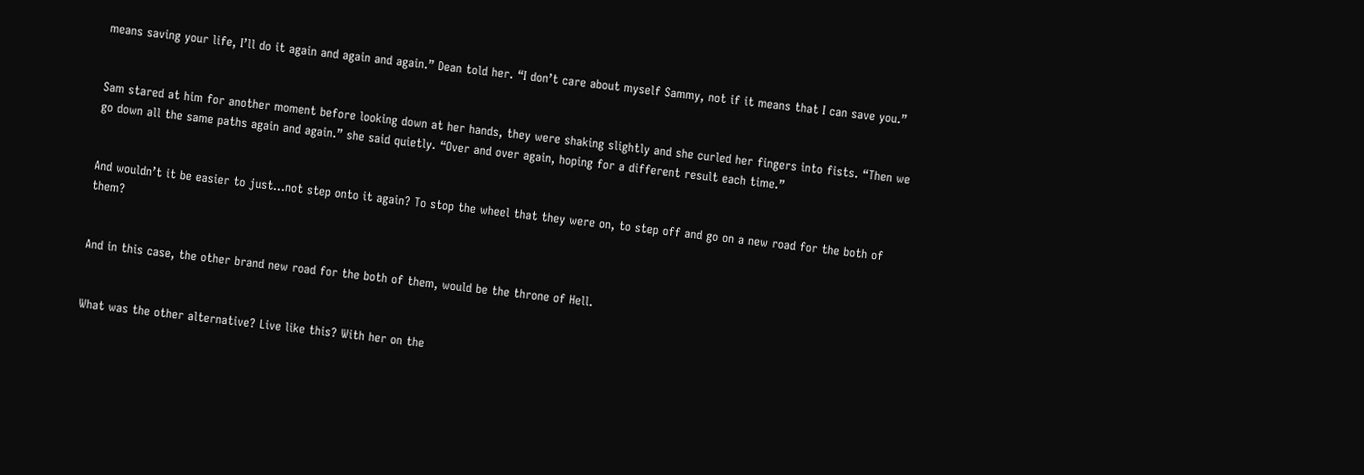means saving your life, I’ll do it again and again and again.” Dean told her. “I don’t care about myself Sammy, not if it means that I can save you.”


Sam stared at him for another moment before looking down at her hands, they were shaking slightly and she curled her fingers into fists. “Then we go down all the same paths again and again.” she said quietly. “Over and over again, hoping for a different result each time.”


And wouldn’t it be easier to just...not step onto it again? To stop the wheel that they were on, to step off and go on a new road for the both of them?


And in this case, the other brand new road for the both of them, would be the throne of Hell.


What was the other alternative? Live like this? With her on the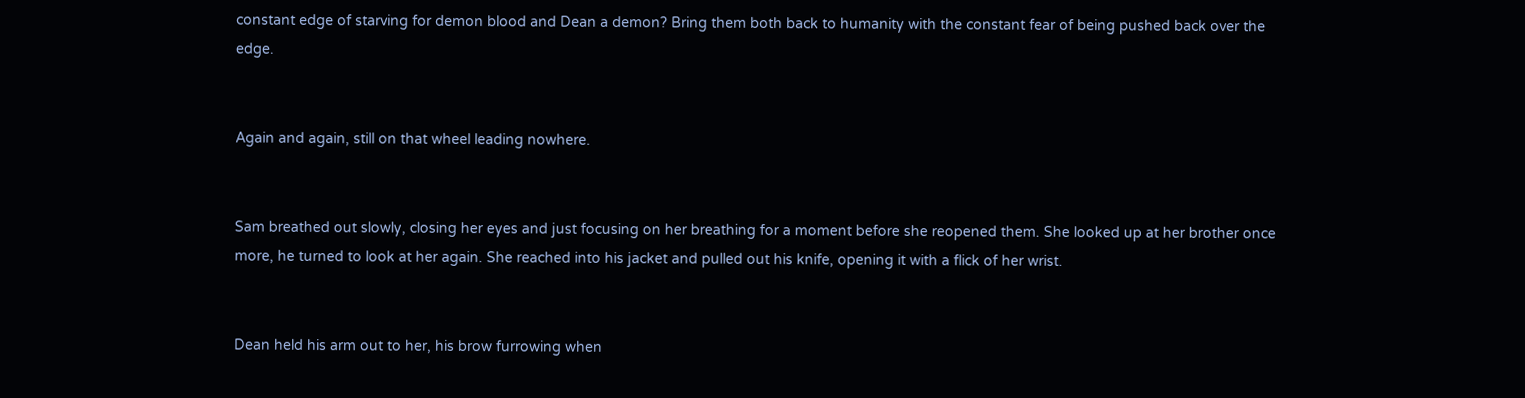constant edge of starving for demon blood and Dean a demon? Bring them both back to humanity with the constant fear of being pushed back over the edge.


Again and again, still on that wheel leading nowhere.


Sam breathed out slowly, closing her eyes and just focusing on her breathing for a moment before she reopened them. She looked up at her brother once more, he turned to look at her again. She reached into his jacket and pulled out his knife, opening it with a flick of her wrist.


Dean held his arm out to her, his brow furrowing when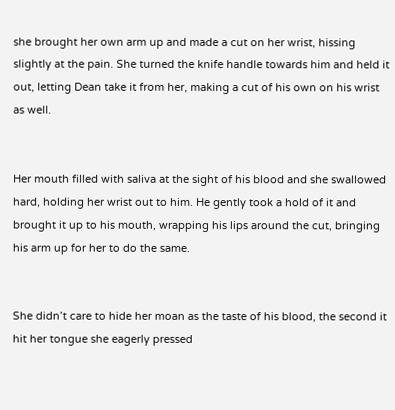she brought her own arm up and made a cut on her wrist, hissing slightly at the pain. She turned the knife handle towards him and held it out, letting Dean take it from her, making a cut of his own on his wrist as well.


Her mouth filled with saliva at the sight of his blood and she swallowed hard, holding her wrist out to him. He gently took a hold of it and brought it up to his mouth, wrapping his lips around the cut, bringing his arm up for her to do the same.


She didn’t care to hide her moan as the taste of his blood, the second it hit her tongue she eagerly pressed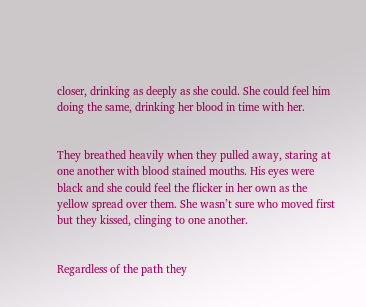closer, drinking as deeply as she could. She could feel him doing the same, drinking her blood in time with her.


They breathed heavily when they pulled away, staring at one another with blood stained mouths. His eyes were black and she could feel the flicker in her own as the yellow spread over them. She wasn’t sure who moved first but they kissed, clinging to one another.


Regardless of the path they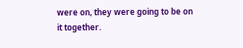were on, they were going to be on it together.